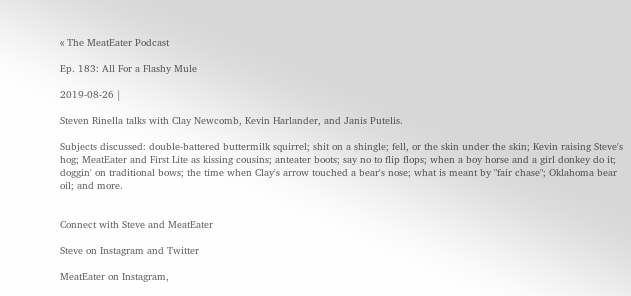« The MeatEater Podcast

Ep. 183: All For a Flashy Mule

2019-08-26 |

Steven Rinella talks with Clay Newcomb, Kevin Harlander, and Janis Putelis.

Subjects discussed: double-battered buttermilk squirrel; shit on a shingle; fell, or the skin under the skin; Kevin raising Steve's hog; MeatEater and First Lite as kissing cousins; anteater boots; say no to flip flops; when a boy horse and a girl donkey do it; doggin' on traditional bows; the time when Clay's arrow touched a bear's nose; what is meant by "fair chase"; Oklahoma bear oil; and more.


Connect with Steve and MeatEater

Steve on Instagram and Twitter

MeatEater on Instagram,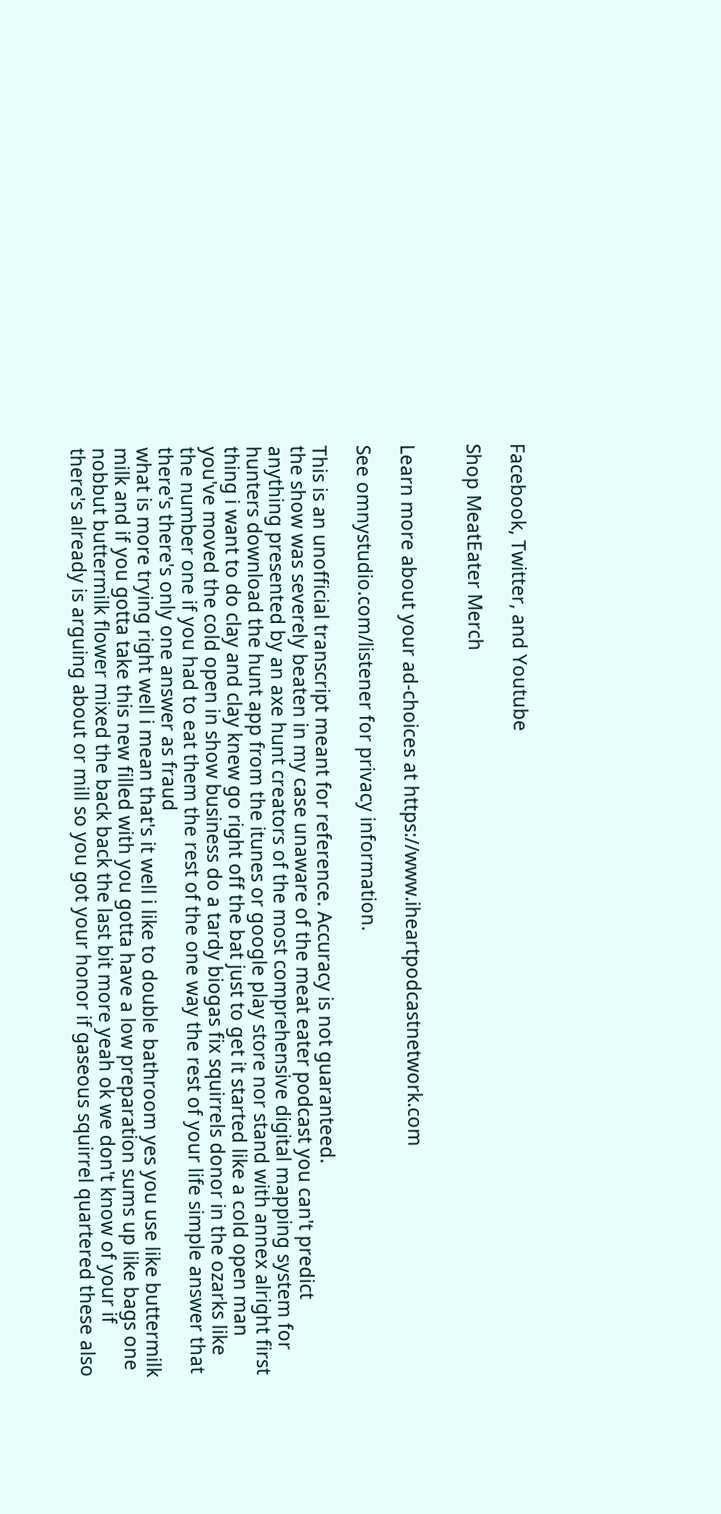Facebook, Twitter, and Youtube

Shop MeatEater Merch


Learn more about your ad-choices at https://www.iheartpodcastnetwork.com

See omnystudio.com/listener for privacy information.

This is an unofficial transcript meant for reference. Accuracy is not guaranteed.
the show was severely beaten in my case unaware of the meat eater podcast you can't predict anything presented by an axe hunt creators of the most comprehensive digital mapping system for hunters download the hunt app from the itunes or google play store nor stand with annex alright first thing i want to do clay and clay knew go right off the bat just to get it started like a cold open man you've moved the cold open in show business do a tardy biogas fix squirrels donor in the ozarks like the number one if you had to eat them the rest of the one way the rest of your life simple answer that there's there's only one answer as fraud
what is more trying right well i mean that's it well i like to double bathroom yes you use like buttermilk milk and if you gotta take this new filled with you gotta have a low preparation sums up like bags one nobbut buttermilk flower mixed the back back the last bit more yeah ok we don't know of your if there's already is arguing about or mill so you got your honor if gaseous squirrel quartered these also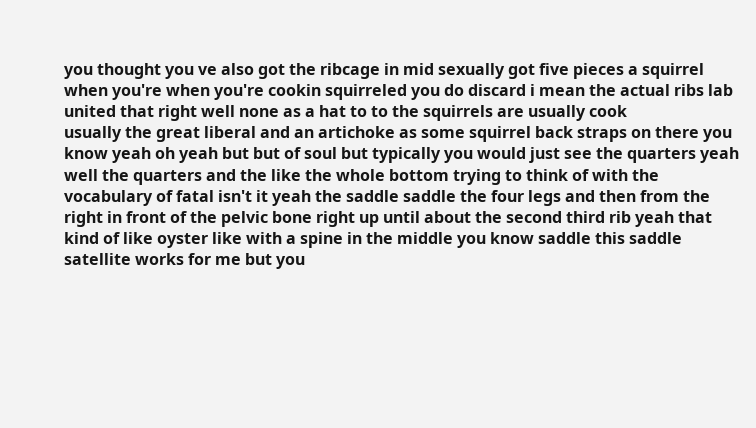you thought you ve also got the ribcage in mid sexually got five pieces a squirrel when you're when you're cookin squirreled you do discard i mean the actual ribs lab united that right well none as a hat to to the squirrels are usually cook
usually the great liberal and an artichoke as some squirrel back straps on there you know yeah oh yeah but but of soul but typically you would just see the quarters yeah well the quarters and the like the whole bottom trying to think of with the vocabulary of fatal isn't it yeah the saddle saddle the four legs and then from the right in front of the pelvic bone right up until about the second third rib yeah that kind of like oyster like with a spine in the middle you know saddle this saddle satellite works for me but you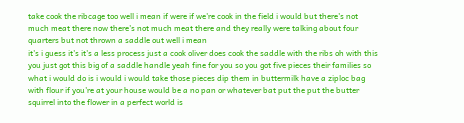take cook the ribcage too well i mean if were if we're cook in the field i would but there's not much meat there now there's not much meat there and they really were talking about four quarters but not thrown a saddle out well i mean
it's i guess it's it's a less process just a cook oliver does cook the saddle with the ribs oh with this you just got this big of a saddle handle yeah fine for you so you got five pieces their families so what i would do is i would i would take those pieces dip them in buttermilk have a ziploc bag with flour if you're at your house would be a no pan or whatever bat put the put the butter squirrel into the flower in a perfect world is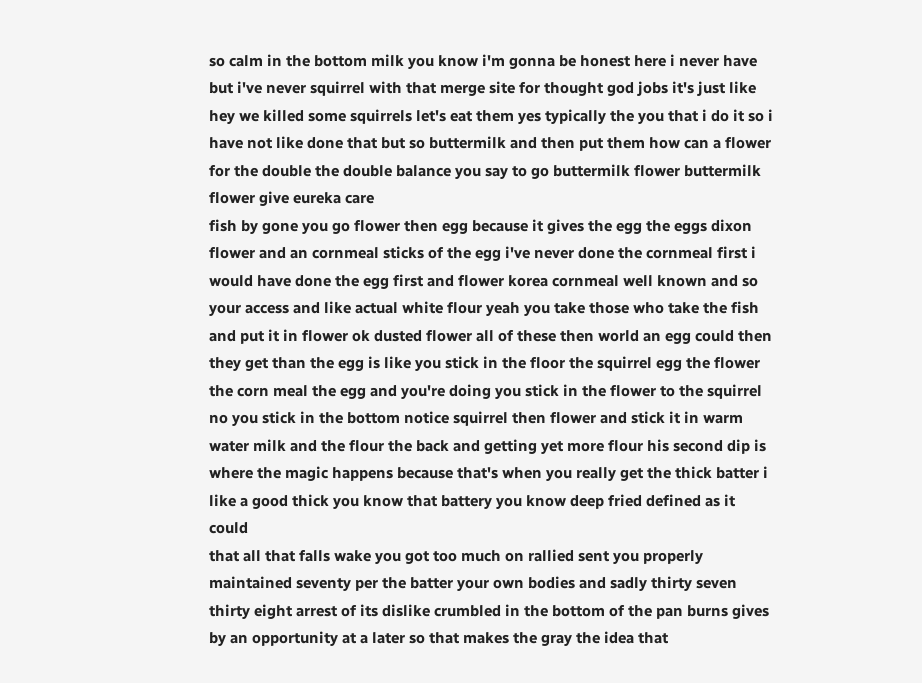so calm in the bottom milk you know i'm gonna be honest here i never have but i've never squirrel with that merge site for thought god jobs it's just like hey we killed some squirrels let's eat them yes typically the you that i do it so i have not like done that but so buttermilk and then put them how can a flower for the double the double balance you say to go buttermilk flower buttermilk flower give eureka care
fish by gone you go flower then egg because it gives the egg the eggs dixon flower and an cornmeal sticks of the egg i've never done the cornmeal first i would have done the egg first and flower korea cornmeal well known and so your access and like actual white flour yeah you take those who take the fish and put it in flower ok dusted flower all of these then world an egg could then they get than the egg is like you stick in the floor the squirrel egg the flower the corn meal the egg and you're doing you stick in the flower to the squirrel no you stick in the bottom notice squirrel then flower and stick it in warm water milk and the flour the back and getting yet more flour his second dip is where the magic happens because that's when you really get the thick batter i like a good thick you know that battery you know deep fried defined as it could
that all that falls wake you got too much on rallied sent you properly maintained seventy per the batter your own bodies and sadly thirty seven thirty eight arrest of its dislike crumbled in the bottom of the pan burns gives by an opportunity at a later so that makes the gray the idea that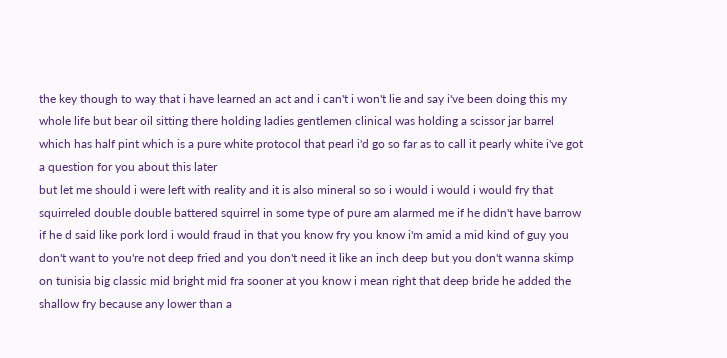the key though to way that i have learned an act and i can't i won't lie and say i've been doing this my whole life but bear oil sitting there holding ladies gentlemen clinical was holding a scissor jar barrel which has half pint which is a pure white protocol that pearl i'd go so far as to call it pearly white i've got a question for you about this later
but let me should i were left with reality and it is also mineral so so i would i would i would fry that squirreled double double battered squirrel in some type of pure am alarmed me if he didn't have barrow if he d said like pork lord i would fraud in that you know fry you know i'm amid a mid kind of guy you don't want to you're not deep fried and you don't need it like an inch deep but you don't wanna skimp on tunisia big classic mid bright mid fra sooner at you know i mean right that deep bride he added the shallow fry because any lower than a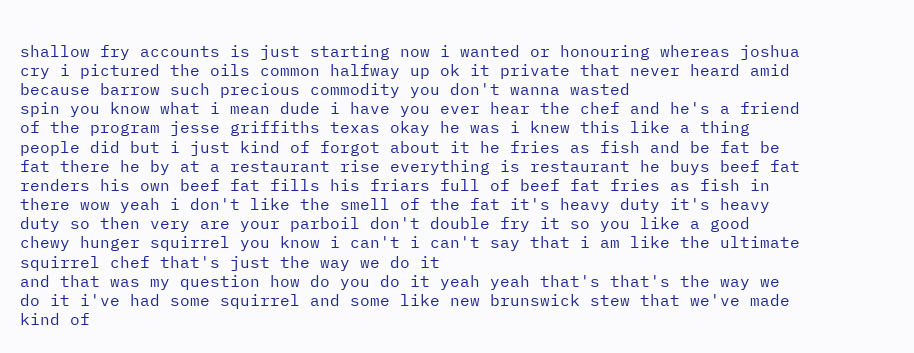shallow fry accounts is just starting now i wanted or honouring whereas joshua cry i pictured the oils common halfway up ok it private that never heard amid because barrow such precious commodity you don't wanna wasted
spin you know what i mean dude i have you ever hear the chef and he's a friend of the program jesse griffiths texas okay he was i knew this like a thing people did but i just kind of forgot about it he fries as fish and be fat be fat there he by at a restaurant rise everything is restaurant he buys beef fat renders his own beef fat fills his friars full of beef fat fries as fish in there wow yeah i don't like the smell of the fat it's heavy duty it's heavy duty so then very are your parboil don't double fry it so you like a good chewy hunger squirrel you know i can't i can't say that i am like the ultimate squirrel chef that's just the way we do it
and that was my question how do you do it yeah yeah that's that's the way we do it i've had some squirrel and some like new brunswick stew that we've made kind of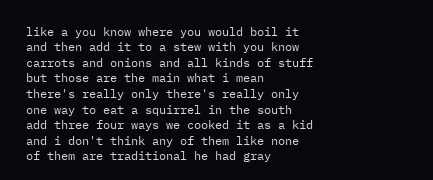like a you know where you would boil it and then add it to a stew with you know carrots and onions and all kinds of stuff but those are the main what i mean there's really only there's really only one way to eat a squirrel in the south add three four ways we cooked it as a kid and i don't think any of them like none of them are traditional he had gray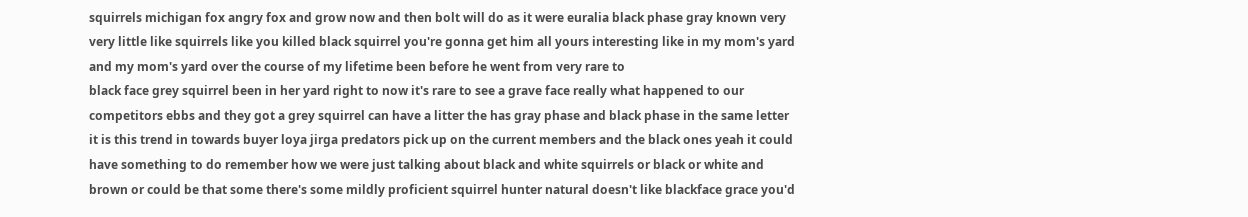squirrels michigan fox angry fox and grow now and then bolt will do as it were euralia black phase gray known very very little like squirrels like you killed black squirrel you're gonna get him all yours interesting like in my mom's yard and my mom's yard over the course of my lifetime been before he went from very rare to
black face grey squirrel been in her yard right to now it's rare to see a grave face really what happened to our competitors ebbs and they got a grey squirrel can have a litter the has gray phase and black phase in the same letter it is this trend in towards buyer loya jirga predators pick up on the current members and the black ones yeah it could have something to do remember how we were just talking about black and white squirrels or black or white and brown or could be that some there's some mildly proficient squirrel hunter natural doesn't like blackface grace you'd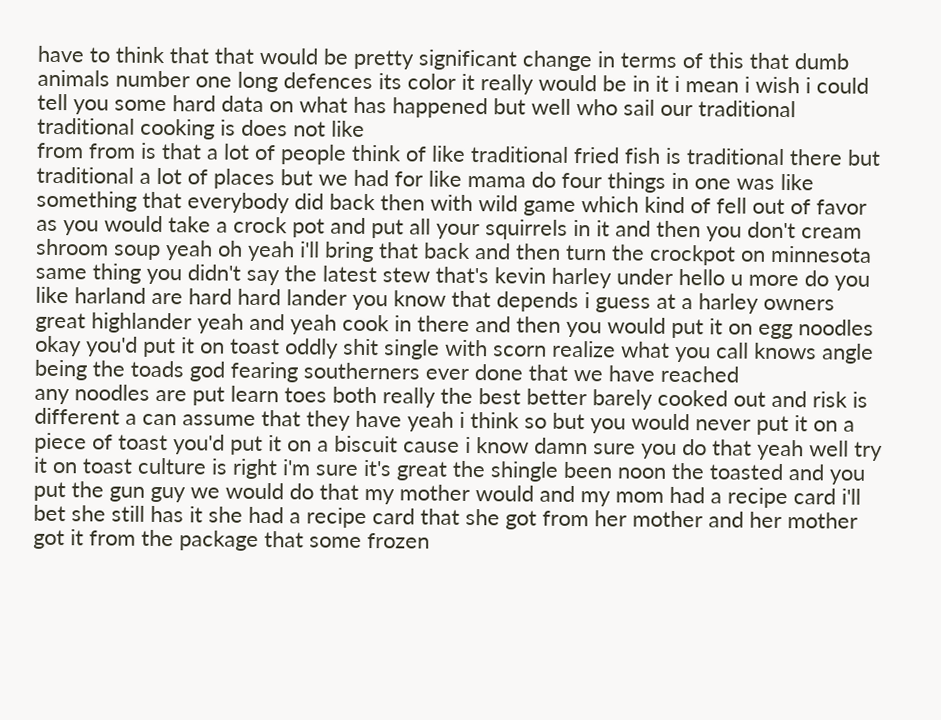have to think that that would be pretty significant change in terms of this that dumb animals number one long defences its color it really would be in it i mean i wish i could tell you some hard data on what has happened but well who sail our traditional traditional cooking is does not like
from from is that a lot of people think of like traditional fried fish is traditional there but traditional a lot of places but we had for like mama do four things in one was like something that everybody did back then with wild game which kind of fell out of favor as you would take a crock pot and put all your squirrels in it and then you don't cream shroom soup yeah oh yeah i'll bring that back and then turn the crockpot on minnesota same thing you didn't say the latest stew that's kevin harley under hello u more do you like harland are hard hard lander you know that depends i guess at a harley owners great highlander yeah and yeah cook in there and then you would put it on egg noodles okay you'd put it on toast oddly shit single with scorn realize what you call knows angle being the toads god fearing southerners ever done that we have reached
any noodles are put learn toes both really the best better barely cooked out and risk is different a can assume that they have yeah i think so but you would never put it on a piece of toast you'd put it on a biscuit cause i know damn sure you do that yeah well try it on toast culture is right i'm sure it's great the shingle been noon the toasted and you put the gun guy we would do that my mother would and my mom had a recipe card i'll bet she still has it she had a recipe card that she got from her mother and her mother got it from the package that some frozen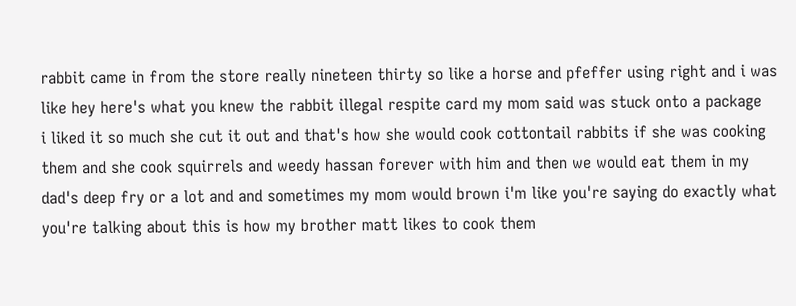rabbit came in from the store really nineteen thirty so like a horse and pfeffer using right and i was like hey here's what you knew the rabbit illegal respite card my mom said was stuck onto a package
i liked it so much she cut it out and that's how she would cook cottontail rabbits if she was cooking them and she cook squirrels and weedy hassan forever with him and then we would eat them in my dad's deep fry or a lot and and sometimes my mom would brown i'm like you're saying do exactly what you're talking about this is how my brother matt likes to cook them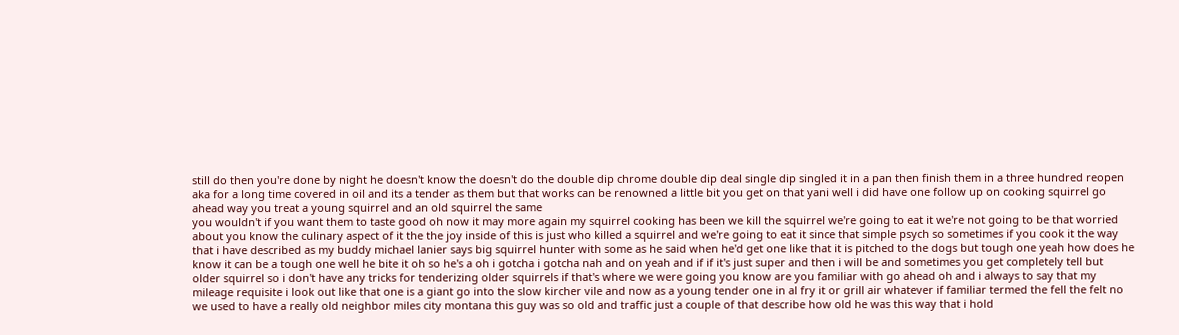still do then you're done by night he doesn't know the doesn't do the double dip chrome double dip deal single dip singled it in a pan then finish them in a three hundred reopen aka for a long time covered in oil and its a tender as them but that works can be renowned a little bit you get on that yani well i did have one follow up on cooking squirrel go ahead way you treat a young squirrel and an old squirrel the same
you wouldn't if you want them to taste good oh now it may more again my squirrel cooking has been we kill the squirrel we're going to eat it we're not going to be that worried about you know the culinary aspect of it the the joy inside of this is just who killed a squirrel and we're going to eat it since that simple psych so sometimes if you cook it the way that i have described as my buddy michael lanier says big squirrel hunter with some as he said when he'd get one like that it is pitched to the dogs but tough one yeah how does he know it can be a tough one well he bite it oh so he's a oh i gotcha i gotcha nah and on yeah and if if it's just super and then i will be and sometimes you get completely tell but
older squirrel so i don't have any tricks for tenderizing older squirrels if that's where we were going you know are you familiar with go ahead oh and i always to say that my mileage requisite i look out like that one is a giant go into the slow kircher vile and now as a young tender one in al fry it or grill air whatever if familiar termed the fell the felt no we used to have a really old neighbor miles city montana this guy was so old and traffic just a couple of that describe how old he was this way that i hold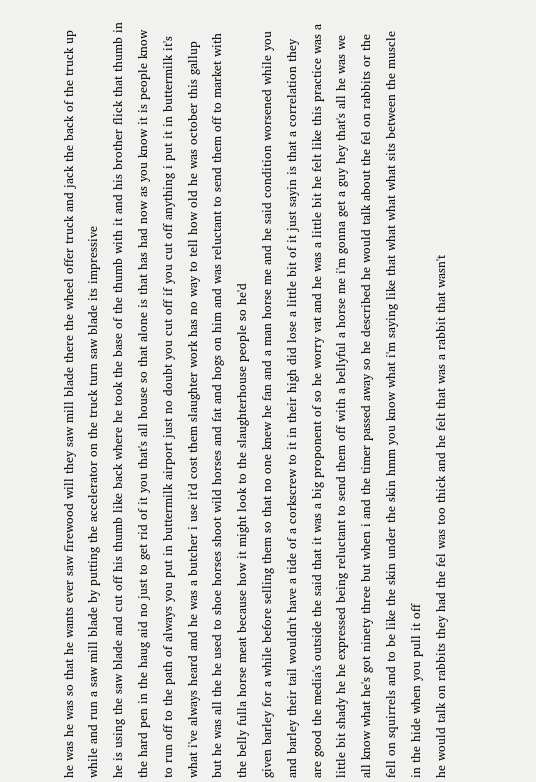he was he was so that he wants ever saw firewood will they saw mill blade there the wheel offer truck and jack the back of the truck up while and run a saw mill blade by putting the accelerator on the truck turn saw blade its impressive
he is using the saw blade and cut off his thumb like back where he took the base of the thumb with it and his brother flick that thumb in the hard pen in the haug aid no just to get rid of it you that's all house so that alone is that has had now as you know it is people know to run off to the path of always you put in buttermilk airport just no doubt you cut off if you cut off anything i put it in buttermilk it's what i've always heard and he was a butcher i use it'd cost them slaughter work has no way to tell how old he was october this gallup but he was all the he used to shoe horses shoot wild horses and fat and hogs on him and was reluctant to send them off to market with the belly fulla horse meat because how it might look to the slaughterhouse people so he'd
given barley for a while before selling them so that no one knew he fan and a man horse me and he said condition worsened while you and barley their tail wouldn't have a tide of a corkscrew to it in their high did lose a little bit of it just sayin is that a correlation they are good the media's outside the said that it was a big proponent of so he worry vat and he was a little bit he felt like this practice was a little bit shady he he expressed being reluctant to send them off with a bellyful a horse me i'm gonna get a guy hey that's all he was we all know what he's got ninety three but when i and the timer passed away so he described he would talk about the fel on rabbits or the fell on squirrels and to be like the skin under the skin hmm you know what i'm saying like that what what what sits between the muscle in the hide when you pull it off
he would talk on rabbits they had the fel was too thick and he felt that was a rabbit that wasn't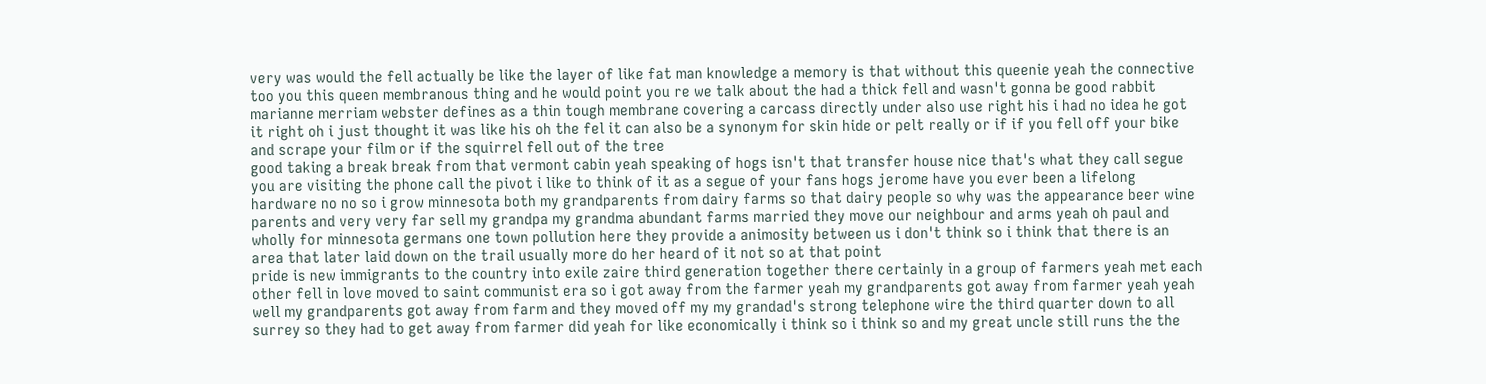very was would the fell actually be like the layer of like fat man knowledge a memory is that without this queenie yeah the connective too you this queen membranous thing and he would point you re we talk about the had a thick fell and wasn't gonna be good rabbit marianne merriam webster defines as a thin tough membrane covering a carcass directly under also use right his i had no idea he got it right oh i just thought it was like his oh the fel it can also be a synonym for skin hide or pelt really or if if you fell off your bike and scrape your film or if the squirrel fell out of the tree
good taking a break break from that vermont cabin yeah speaking of hogs isn't that transfer house nice that's what they call segue you are visiting the phone call the pivot i like to think of it as a segue of your fans hogs jerome have you ever been a lifelong hardware no no so i grow minnesota both my grandparents from dairy farms so that dairy people so why was the appearance beer wine parents and very very far sell my grandpa my grandma abundant farms married they move our neighbour and arms yeah oh paul and wholly for minnesota germans one town pollution here they provide a animosity between us i don't think so i think that there is an area that later laid down on the trail usually more do her heard of it not so at that point
pride is new immigrants to the country into exile zaire third generation together there certainly in a group of farmers yeah met each other fell in love moved to saint communist era so i got away from the farmer yeah my grandparents got away from farmer yeah yeah well my grandparents got away from farm and they moved off my my grandad's strong telephone wire the third quarter down to all surrey so they had to get away from farmer did yeah for like economically i think so i think so and my great uncle still runs the the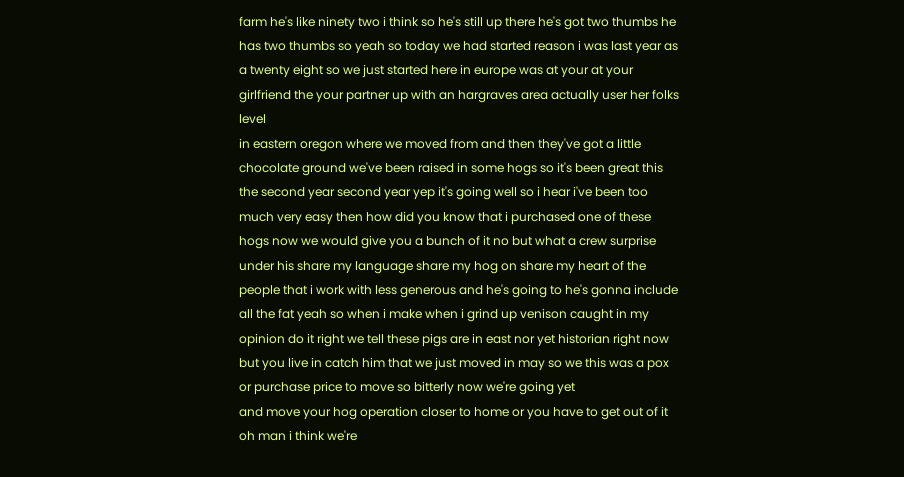farm he's like ninety two i think so he's still up there he's got two thumbs he has two thumbs so yeah so today we had started reason i was last year as a twenty eight so we just started here in europe was at your at your girlfriend the your partner up with an hargraves area actually user her folks level
in eastern oregon where we moved from and then they've got a little chocolate ground we've been raised in some hogs so it's been great this the second year second year yep it's going well so i hear i've been too much very easy then how did you know that i purchased one of these hogs now we would give you a bunch of it no but what a crew surprise under his share my language share my hog on share my heart of the people that i work with less generous and he's going to he's gonna include all the fat yeah so when i make when i grind up venison caught in my opinion do it right we tell these pigs are in east nor yet historian right now but you live in catch him that we just moved in may so we this was a pox or purchase price to move so bitterly now we're going yet
and move your hog operation closer to home or you have to get out of it oh man i think we're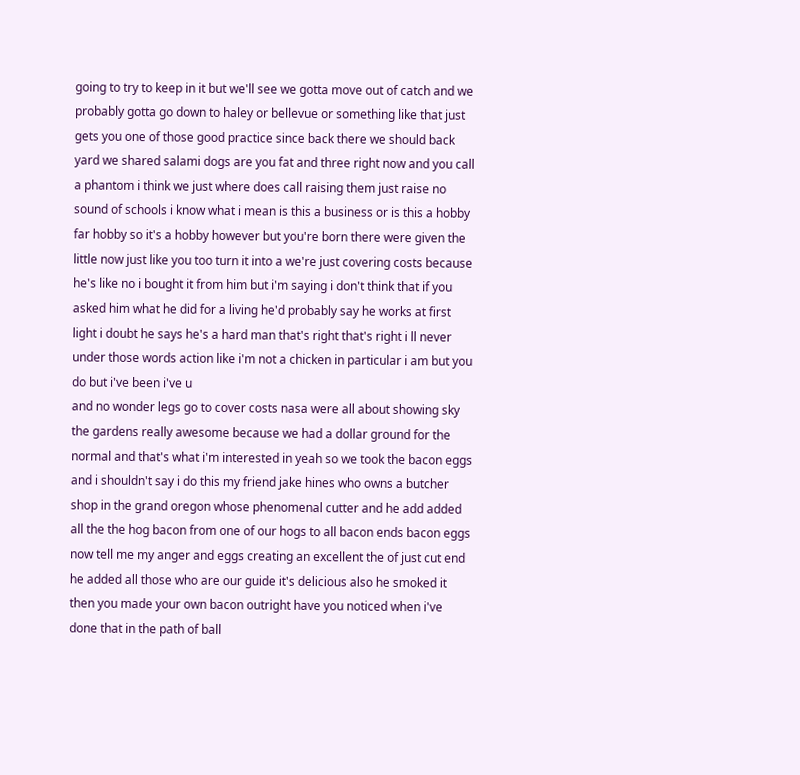going to try to keep in it but we'll see we gotta move out of catch and we probably gotta go down to haley or bellevue or something like that just gets you one of those good practice since back there we should back yard we shared salami dogs are you fat and three right now and you call a phantom i think we just where does call raising them just raise no sound of schools i know what i mean is this a business or is this a hobby far hobby so it's a hobby however but you're born there were given the little now just like you too turn it into a we're just covering costs because he's like no i bought it from him but i'm saying i don't think that if you asked him what he did for a living he'd probably say he works at first light i doubt he says he's a hard man that's right that's right i ll never under those words action like i'm not a chicken in particular i am but you do but i've been i've u
and no wonder legs go to cover costs nasa were all about showing sky the gardens really awesome because we had a dollar ground for the normal and that's what i'm interested in yeah so we took the bacon eggs and i shouldn't say i do this my friend jake hines who owns a butcher shop in the grand oregon whose phenomenal cutter and he add added all the the hog bacon from one of our hogs to all bacon ends bacon eggs now tell me my anger and eggs creating an excellent the of just cut end he added all those who are our guide it's delicious also he smoked it then you made your own bacon outright have you noticed when i've done that in the path of ball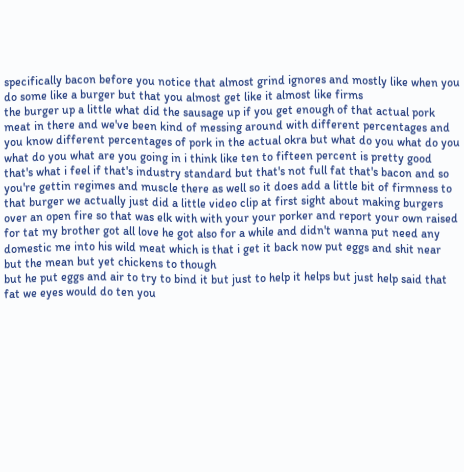specifically bacon before you notice that almost grind ignores and mostly like when you do some like a burger but that you almost get like it almost like firms
the burger up a little what did the sausage up if you get enough of that actual pork meat in there and we've been kind of messing around with different percentages and you know different percentages of pork in the actual okra but what do you what do you what do you what are you going in i think like ten to fifteen percent is pretty good that's what i feel if that's industry standard but that's not full fat that's bacon and so you're gettin regimes and muscle there as well so it does add a little bit of firmness to that burger we actually just did a little video clip at first sight about making burgers over an open fire so that was elk with with your your porker and report your own raised for tat my brother got all love he got also for a while and didn't wanna put need any domestic me into his wild meat which is that i get it back now put eggs and shit near but the mean but yet chickens to though
but he put eggs and air to try to bind it but just to help it helps but just help said that fat we eyes would do ten you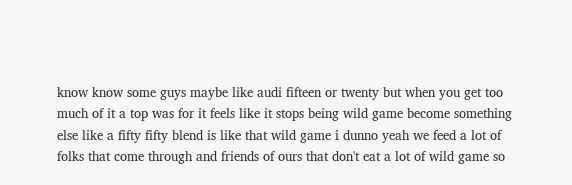know know some guys maybe like audi fifteen or twenty but when you get too much of it a top was for it feels like it stops being wild game become something else like a fifty fifty blend is like that wild game i dunno yeah we feed a lot of folks that come through and friends of ours that don't eat a lot of wild game so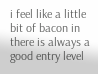i feel like a little bit of bacon in there is always a good entry level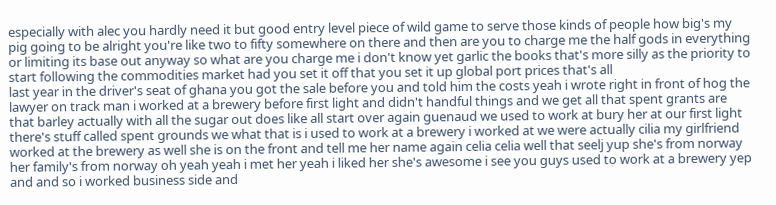especially with alec you hardly need it but good entry level piece of wild game to serve those kinds of people how big's my pig going to be alright you're like two to fifty somewhere on there and then are you to charge me the half gods in everything or limiting its base out anyway so what are you charge me i don't know yet garlic the books that's more silly as the priority to start following the commodities market had you set it off that you set it up global port prices that's all
last year in the driver's seat of ghana you got the sale before you and told him the costs yeah i wrote right in front of hog the lawyer on track man i worked at a brewery before first light and didn't handful things and we get all that spent grants are that barley actually with all the sugar out does like all start over again guenaud we used to work at bury her at our first light there's stuff called spent grounds we what that is i used to work at a brewery i worked at we were actually cilia my girlfriend worked at the brewery as well she is on the front and tell me her name again celia celia well that seelj yup she's from norway her family's from norway oh yeah yeah i met her yeah i liked her she's awesome i see you guys used to work at a brewery yep and and so i worked business side and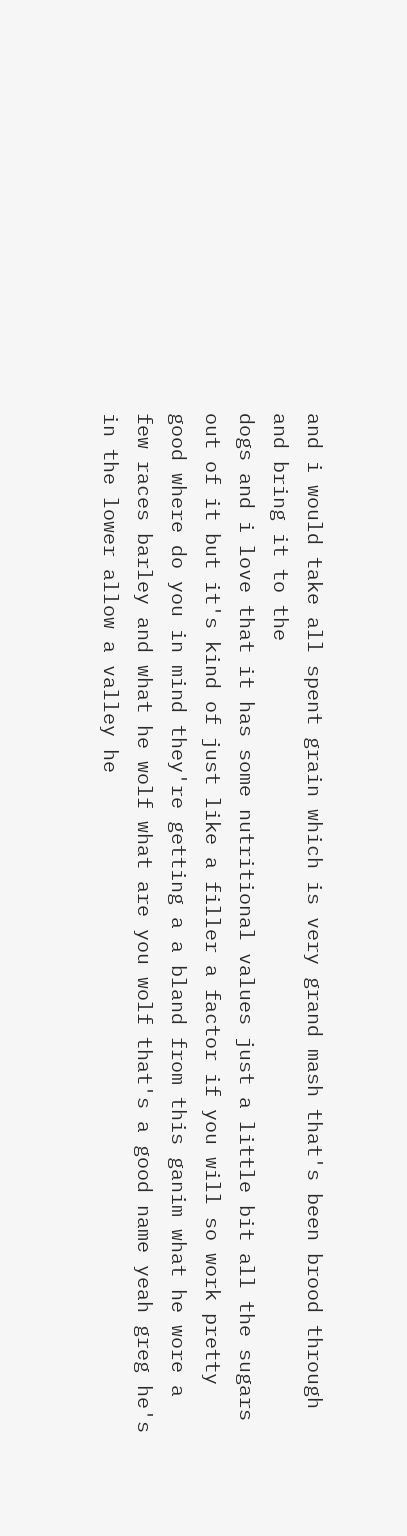and i would take all spent grain which is very grand mash that's been brood through and bring it to the
dogs and i love that it has some nutritional values just a little bit all the sugars out of it but it's kind of just like a filler a factor if you will so work pretty good where do you in mind they're getting a a bland from this ganim what he wore a few races barley and what he wolf what are you wolf that's a good name yeah greg he's in the lower allow a valley he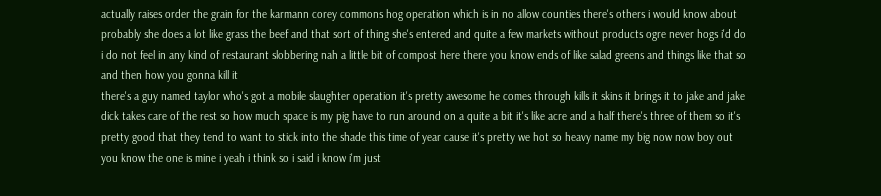actually raises order the grain for the karmann corey commons hog operation which is in no allow counties there's others i would know about probably she does a lot like grass the beef and that sort of thing she's entered and quite a few markets without products ogre never hogs i'd do i do not feel in any kind of restaurant slobbering nah a little bit of compost here there you know ends of like salad greens and things like that so and then how you gonna kill it
there's a guy named taylor who's got a mobile slaughter operation it's pretty awesome he comes through kills it skins it brings it to jake and jake dick takes care of the rest so how much space is my pig have to run around on a quite a bit it's like acre and a half there's three of them so it's pretty good that they tend to want to stick into the shade this time of year cause it's pretty we hot so heavy name my big now now boy out you know the one is mine i yeah i think so i said i know i'm just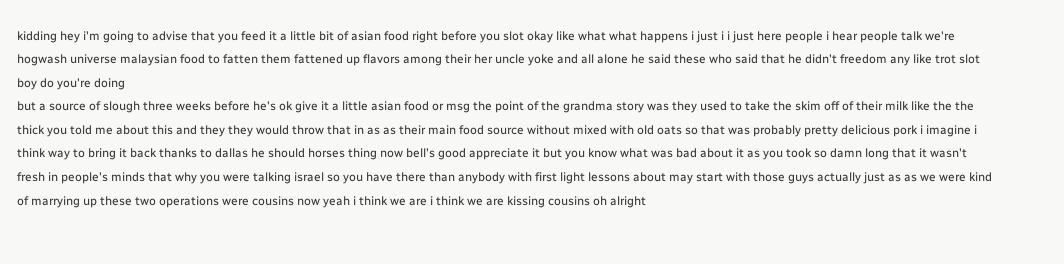kidding hey i'm going to advise that you feed it a little bit of asian food right before you slot okay like what what happens i just i i just here people i hear people talk we're hogwash universe malaysian food to fatten them fattened up flavors among their her uncle yoke and all alone he said these who said that he didn't freedom any like trot slot boy do you're doing
but a source of slough three weeks before he's ok give it a little asian food or msg the point of the grandma story was they used to take the skim off of their milk like the the thick you told me about this and they they would throw that in as as their main food source without mixed with old oats so that was probably pretty delicious pork i imagine i think way to bring it back thanks to dallas he should horses thing now bell's good appreciate it but you know what was bad about it as you took so damn long that it wasn't fresh in people's minds that why you were talking israel so you have there than anybody with first light lessons about may start with those guys actually just as as we were kind of marrying up these two operations were cousins now yeah i think we are i think we are kissing cousins oh alright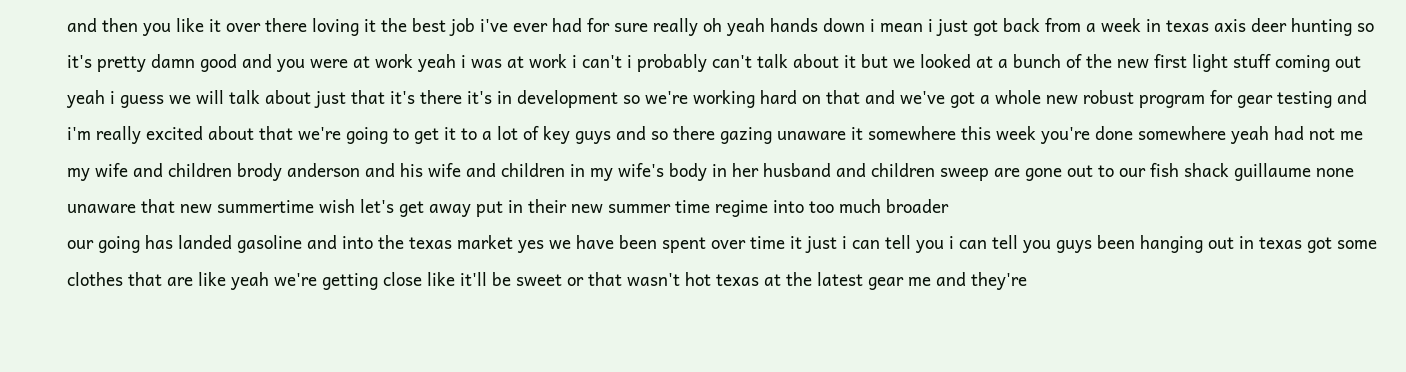and then you like it over there loving it the best job i've ever had for sure really oh yeah hands down i mean i just got back from a week in texas axis deer hunting so it's pretty damn good and you were at work yeah i was at work i can't i probably can't talk about it but we looked at a bunch of the new first light stuff coming out yeah i guess we will talk about just that it's there it's in development so we're working hard on that and we've got a whole new robust program for gear testing and i'm really excited about that we're going to get it to a lot of key guys and so there gazing unaware it somewhere this week you're done somewhere yeah had not me my wife and children brody anderson and his wife and children in my wife's body in her husband and children sweep are gone out to our fish shack guillaume none unaware that new summertime wish let's get away put in their new summer time regime into too much broader
our going has landed gasoline and into the texas market yes we have been spent over time it just i can tell you i can tell you guys been hanging out in texas got some clothes that are like yeah we're getting close like it'll be sweet or that wasn't hot texas at the latest gear me and they're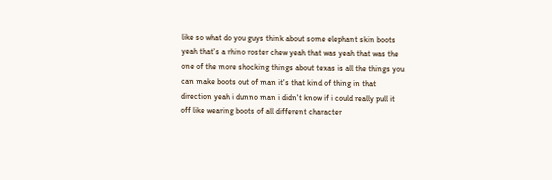like so what do you guys think about some elephant skin boots yeah that's a rhino roster chew yeah that was yeah that was the one of the more shocking things about texas is all the things you can make boots out of man it's that kind of thing in that direction yeah i dunno man i didn't know if i could really pull it off like wearing boots of all different character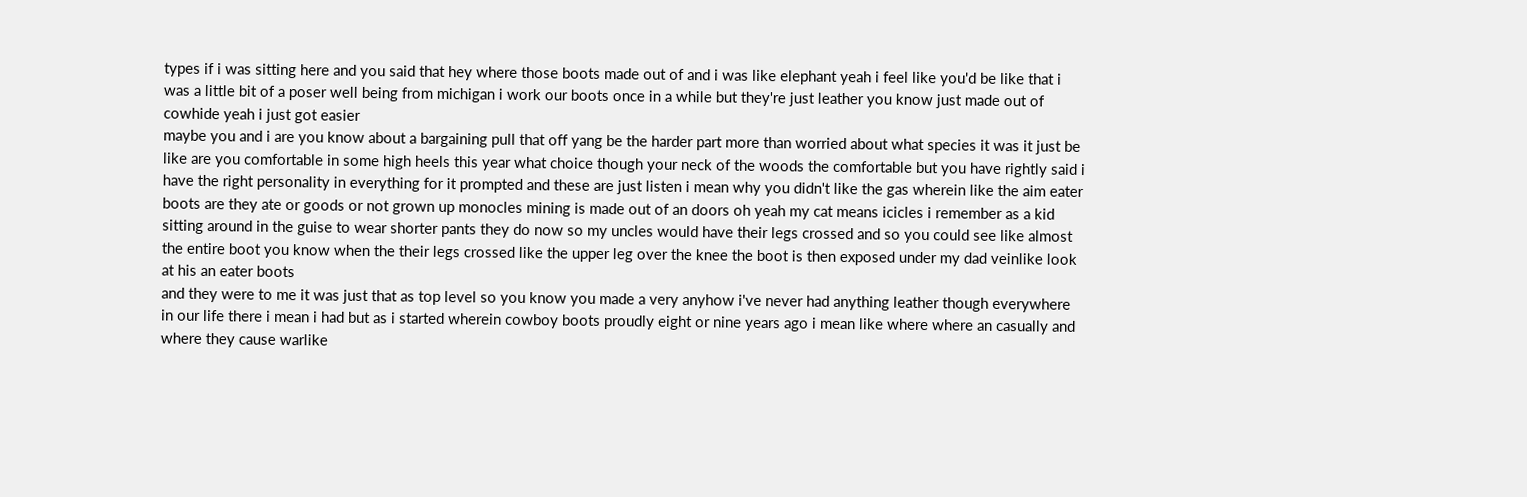types if i was sitting here and you said that hey where those boots made out of and i was like elephant yeah i feel like you'd be like that i was a little bit of a poser well being from michigan i work our boots once in a while but they're just leather you know just made out of cowhide yeah i just got easier
maybe you and i are you know about a bargaining pull that off yang be the harder part more than worried about what species it was it just be like are you comfortable in some high heels this year what choice though your neck of the woods the comfortable but you have rightly said i have the right personality in everything for it prompted and these are just listen i mean why you didn't like the gas wherein like the aim eater boots are they ate or goods or not grown up monocles mining is made out of an doors oh yeah my cat means icicles i remember as a kid sitting around in the guise to wear shorter pants they do now so my uncles would have their legs crossed and so you could see like almost the entire boot you know when the their legs crossed like the upper leg over the knee the boot is then exposed under my dad veinlike look at his an eater boots
and they were to me it was just that as top level so you know you made a very anyhow i've never had anything leather though everywhere in our life there i mean i had but as i started wherein cowboy boots proudly eight or nine years ago i mean like where where an casually and where they cause warlike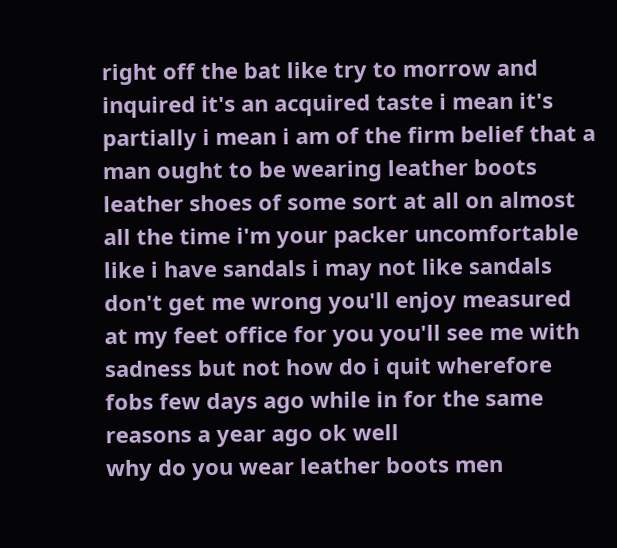right off the bat like try to morrow and inquired it's an acquired taste i mean it's partially i mean i am of the firm belief that a man ought to be wearing leather boots leather shoes of some sort at all on almost all the time i'm your packer uncomfortable like i have sandals i may not like sandals don't get me wrong you'll enjoy measured at my feet office for you you'll see me with sadness but not how do i quit wherefore fobs few days ago while in for the same reasons a year ago ok well
why do you wear leather boots men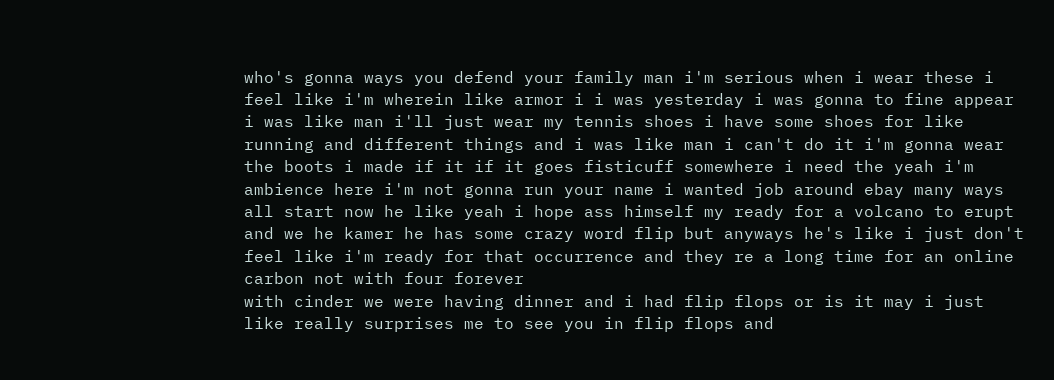who's gonna ways you defend your family man i'm serious when i wear these i feel like i'm wherein like armor i i was yesterday i was gonna to fine appear i was like man i'll just wear my tennis shoes i have some shoes for like running and different things and i was like man i can't do it i'm gonna wear the boots i made if it if it goes fisticuff somewhere i need the yeah i'm ambience here i'm not gonna run your name i wanted job around ebay many ways all start now he like yeah i hope ass himself my ready for a volcano to erupt and we he kamer he has some crazy word flip but anyways he's like i just don't feel like i'm ready for that occurrence and they re a long time for an online carbon not with four forever
with cinder we were having dinner and i had flip flops or is it may i just like really surprises me to see you in flip flops and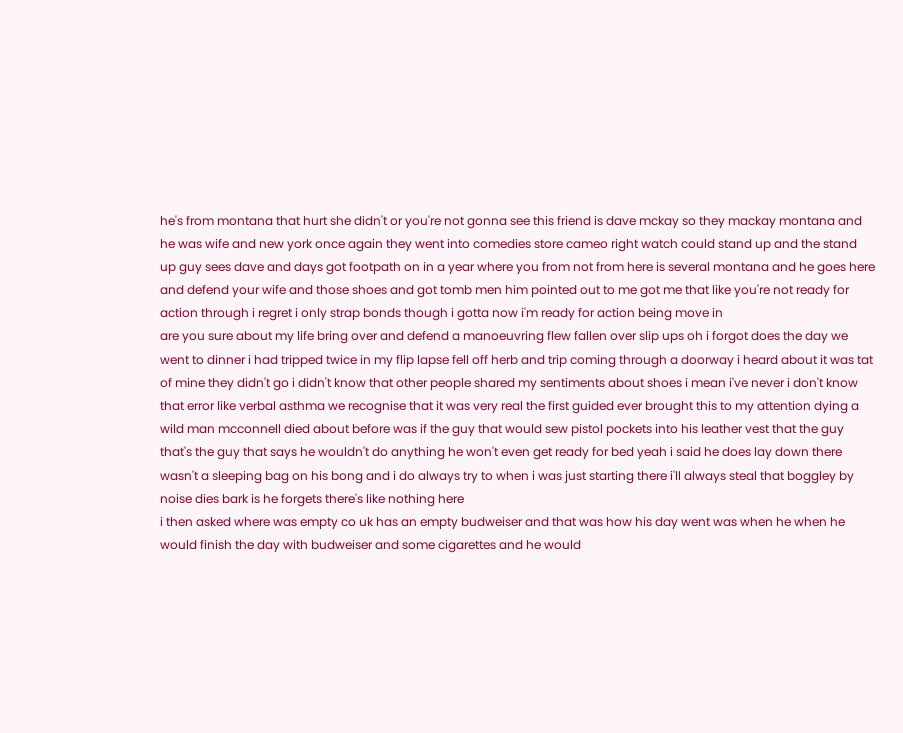he's from montana that hurt she didn't or you're not gonna see this friend is dave mckay so they mackay montana and he was wife and new york once again they went into comedies store cameo right watch could stand up and the stand up guy sees dave and days got footpath on in a year where you from not from here is several montana and he goes here and defend your wife and those shoes and got tomb men him pointed out to me got me that like you're not ready for action through i regret i only strap bonds though i gotta now i'm ready for action being move in
are you sure about my life bring over and defend a manoeuvring flew fallen over slip ups oh i forgot does the day we went to dinner i had tripped twice in my flip lapse fell off herb and trip coming through a doorway i heard about it was tat of mine they didn't go i didn't know that other people shared my sentiments about shoes i mean i've never i don't know that error like verbal asthma we recognise that it was very real the first guided ever brought this to my attention dying a wild man mcconnell died about before was if the guy that would sew pistol pockets into his leather vest that the guy that's the guy that says he wouldn't do anything he won't even get ready for bed yeah i said he does lay down there wasn't a sleeping bag on his bong and i do always try to when i was just starting there i'll always steal that boggley by noise dies bark is he forgets there's like nothing here
i then asked where was empty co uk has an empty budweiser and that was how his day went was when he when he would finish the day with budweiser and some cigarettes and he would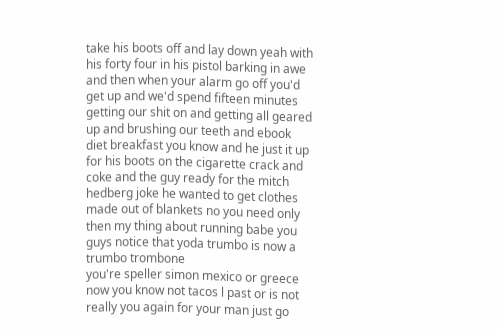take his boots off and lay down yeah with his forty four in his pistol barking in awe and then when your alarm go off you'd get up and we'd spend fifteen minutes getting our shit on and getting all geared up and brushing our teeth and ebook diet breakfast you know and he just it up for his boots on the cigarette crack and coke and the guy ready for the mitch hedberg joke he wanted to get clothes made out of blankets no you need only then my thing about running babe you guys notice that yoda trumbo is now a trumbo trombone
you're speller simon mexico or greece now you know not tacos l past or is not really you again for your man just go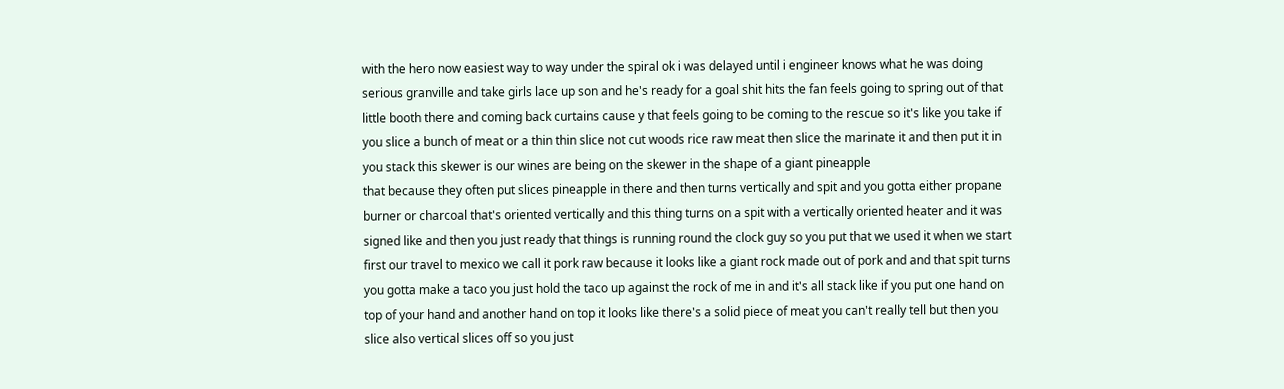with the hero now easiest way to way under the spiral ok i was delayed until i engineer knows what he was doing serious granville and take girls lace up son and he's ready for a goal shit hits the fan feels going to spring out of that little booth there and coming back curtains cause y that feels going to be coming to the rescue so it's like you take if you slice a bunch of meat or a thin thin slice not cut woods rice raw meat then slice the marinate it and then put it in you stack this skewer is our wines are being on the skewer in the shape of a giant pineapple
that because they often put slices pineapple in there and then turns vertically and spit and you gotta either propane burner or charcoal that's oriented vertically and this thing turns on a spit with a vertically oriented heater and it was signed like and then you just ready that things is running round the clock guy so you put that we used it when we start first our travel to mexico we call it pork raw because it looks like a giant rock made out of pork and and that spit turns you gotta make a taco you just hold the taco up against the rock of me in and it's all stack like if you put one hand on top of your hand and another hand on top it looks like there's a solid piece of meat you can't really tell but then you slice also vertical slices off so you just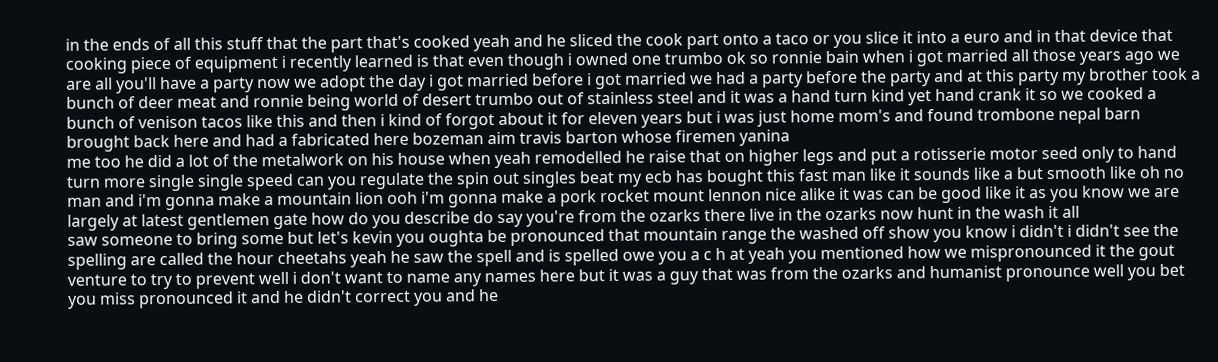in the ends of all this stuff that the part that's cooked yeah and he sliced the cook part onto a taco or you slice it into a euro and in that device that cooking piece of equipment i recently learned is that even though i owned one trumbo ok so ronnie bain when i got married all those years ago we are all you'll have a party now we adopt the day i got married before i got married we had a party before the party and at this party my brother took a bunch of deer meat and ronnie being world of desert trumbo out of stainless steel and it was a hand turn kind yet hand crank it so we cooked a bunch of venison tacos like this and then i kind of forgot about it for eleven years but i was just home mom's and found trombone nepal barn brought back here and had a fabricated here bozeman aim travis barton whose firemen yanina
me too he did a lot of the metalwork on his house when yeah remodelled he raise that on higher legs and put a rotisserie motor seed only to hand turn more single single speed can you regulate the spin out singles beat my ecb has bought this fast man like it sounds like a but smooth like oh no man and i'm gonna make a mountain lion ooh i'm gonna make a pork rocket mount lennon nice alike it was can be good like it as you know we are largely at latest gentlemen gate how do you describe do say you're from the ozarks there live in the ozarks now hunt in the wash it all
saw someone to bring some but let's kevin you oughta be pronounced that mountain range the washed off show you know i didn't i didn't see the spelling are called the hour cheetahs yeah he saw the spell and is spelled owe you a c h at yeah you mentioned how we mispronounced it the gout venture to try to prevent well i don't want to name any names here but it was a guy that was from the ozarks and humanist pronounce well you bet you miss pronounced it and he didn't correct you and he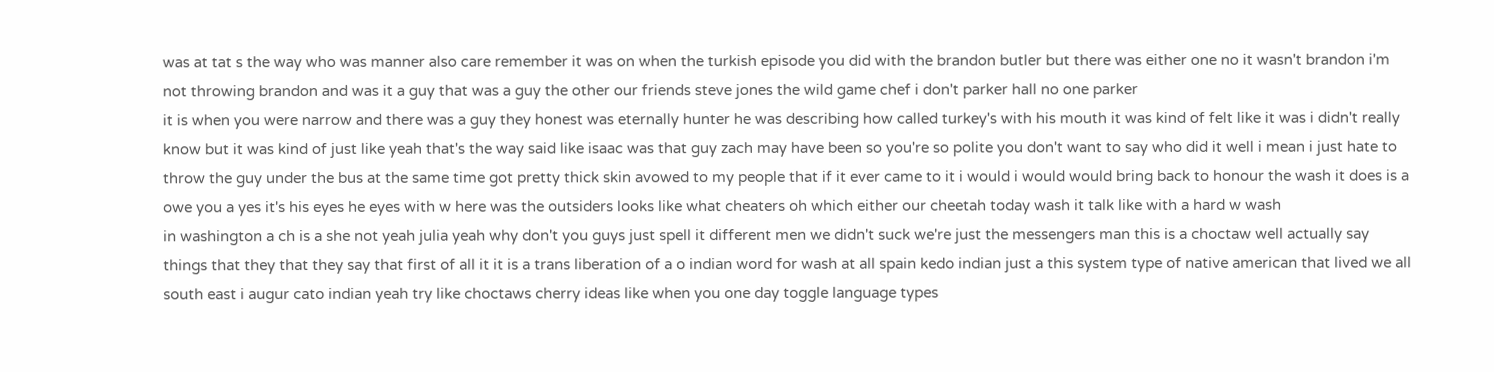was at tat s the way who was manner also care remember it was on when the turkish episode you did with the brandon butler but there was either one no it wasn't brandon i'm not throwing brandon and was it a guy that was a guy the other our friends steve jones the wild game chef i don't parker hall no one parker
it is when you were narrow and there was a guy they honest was eternally hunter he was describing how called turkey's with his mouth it was kind of felt like it was i didn't really know but it was kind of just like yeah that's the way said like isaac was that guy zach may have been so you're so polite you don't want to say who did it well i mean i just hate to throw the guy under the bus at the same time got pretty thick skin avowed to my people that if it ever came to it i would i would would bring back to honour the wash it does is a owe you a yes it's his eyes he eyes with w here was the outsiders looks like what cheaters oh which either our cheetah today wash it talk like with a hard w wash
in washington a ch is a she not yeah julia yeah why don't you guys just spell it different men we didn't suck we're just the messengers man this is a choctaw well actually say things that they that they say that first of all it it is a trans liberation of a o indian word for wash at all spain kedo indian just a this system type of native american that lived we all south east i augur cato indian yeah try like choctaws cherry ideas like when you one day toggle language types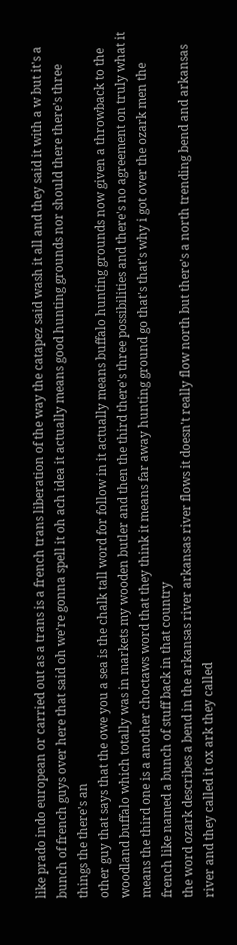like prado indo european or carried out as a trans is a french trans liberation of the way the catapez said wash it all and they said it with a w but it's a bunch of french guys over here that said oh we're gonna spell it oh ach idea it actually means good hunting grounds nor should there there's three things the there's an
other guy that says that the owe you a sea is the chalk tall word for follow in it actually means buffalo hunting grounds now given a throwback to the woodland buffalo which totally was in markets my wooden butler and then the third there's three possibilities and there's no agreement on truly what it means the third one is a another choctaws word that they think it means far away hunting ground go that's that's why i got over the ozark men the french like named a bunch of stuff back in that country
the word ozark describes a bend in the arkansas river arkansas river flows it doesn't really flow north but there's a north trending bend and arkansas river and they called it ox ark they called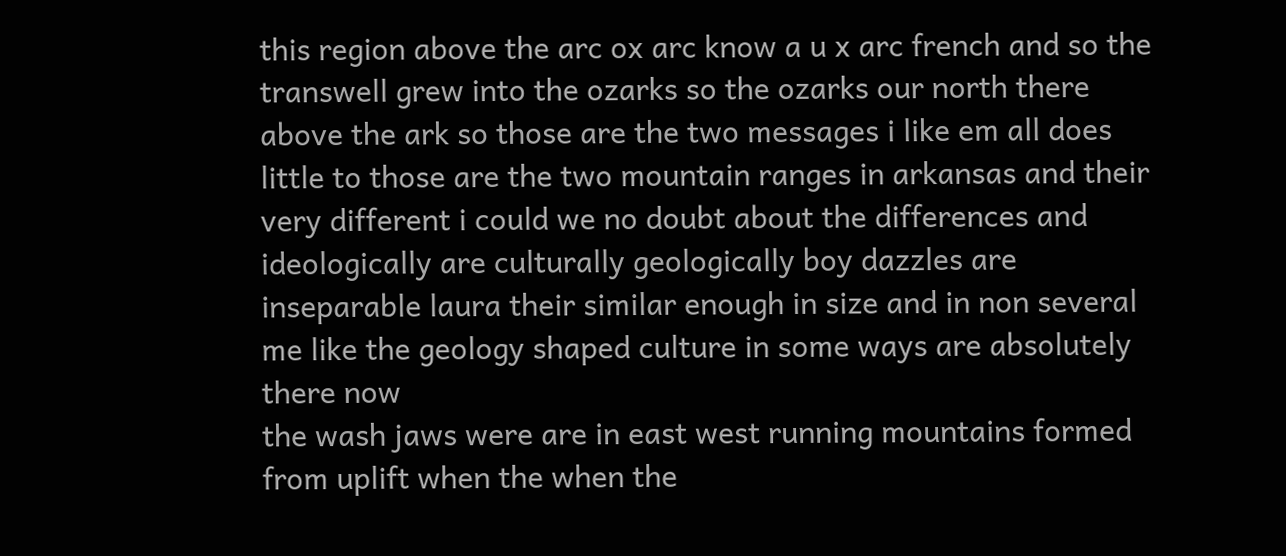this region above the arc ox arc know a u x arc french and so the transwell grew into the ozarks so the ozarks our north there above the ark so those are the two messages i like em all does little to those are the two mountain ranges in arkansas and their very different i could we no doubt about the differences and ideologically are culturally geologically boy dazzles are inseparable laura their similar enough in size and in non several me like the geology shaped culture in some ways are absolutely there now
the wash jaws were are in east west running mountains formed from uplift when the when the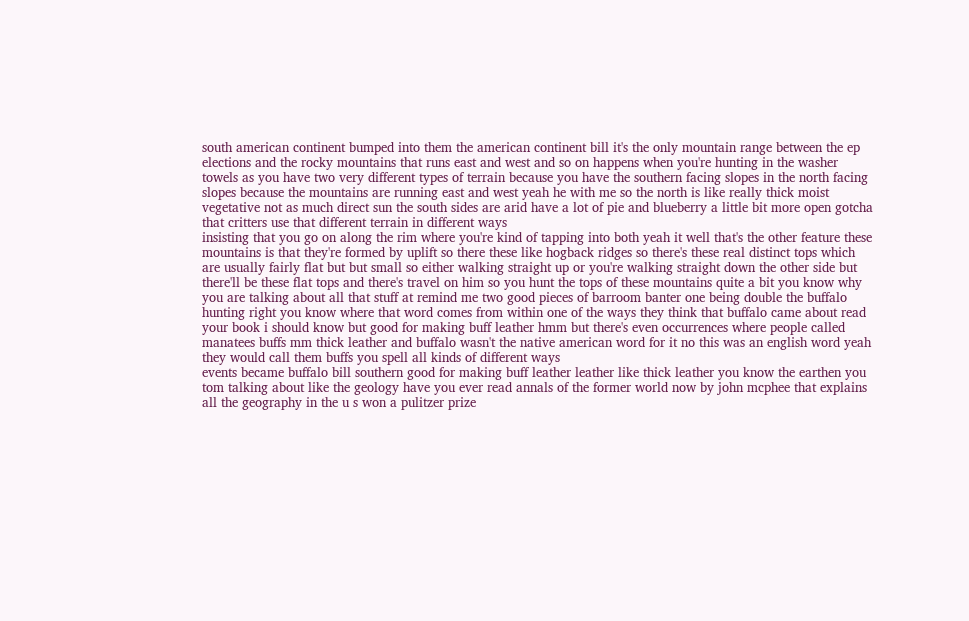south american continent bumped into them the american continent bill it's the only mountain range between the ep elections and the rocky mountains that runs east and west and so on happens when you're hunting in the washer towels as you have two very different types of terrain because you have the southern facing slopes in the north facing slopes because the mountains are running east and west yeah he with me so the north is like really thick moist vegetative not as much direct sun the south sides are arid have a lot of pie and blueberry a little bit more open gotcha that critters use that different terrain in different ways
insisting that you go on along the rim where you're kind of tapping into both yeah it well that's the other feature these mountains is that they're formed by uplift so there these like hogback ridges so there's these real distinct tops which are usually fairly flat but but small so either walking straight up or you're walking straight down the other side but there'll be these flat tops and there's travel on him so you hunt the tops of these mountains quite a bit you know why you are talking about all that stuff at remind me two good pieces of barroom banter one being double the buffalo hunting right you know where that word comes from within one of the ways they think that buffalo came about read your book i should know but good for making buff leather hmm but there's even occurrences where people called manatees buffs mm thick leather and buffalo wasn't the native american word for it no this was an english word yeah they would call them buffs you spell all kinds of different ways
events became buffalo bill southern good for making buff leather leather like thick leather you know the earthen you tom talking about like the geology have you ever read annals of the former world now by john mcphee that explains all the geography in the u s won a pulitzer prize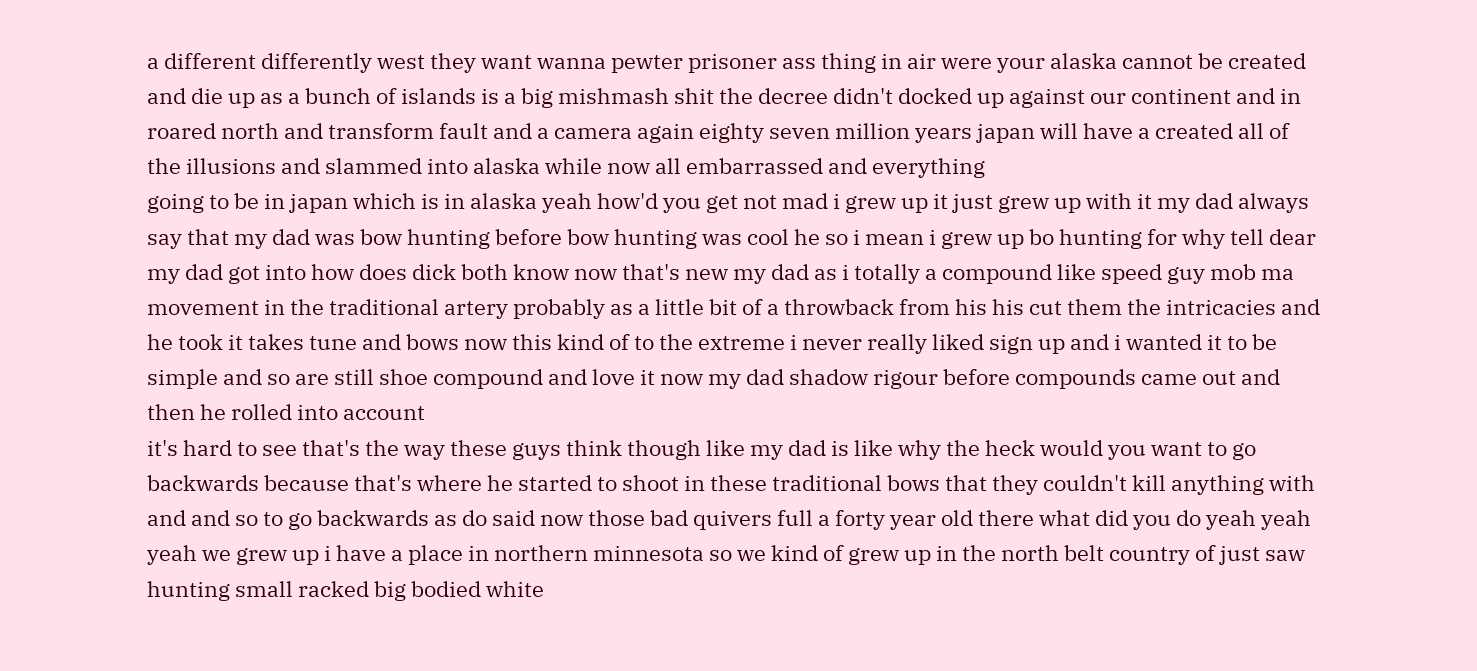a different differently west they want wanna pewter prisoner ass thing in air were your alaska cannot be created and die up as a bunch of islands is a big mishmash shit the decree didn't docked up against our continent and in roared north and transform fault and a camera again eighty seven million years japan will have a created all of the illusions and slammed into alaska while now all embarrassed and everything
going to be in japan which is in alaska yeah how'd you get not mad i grew up it just grew up with it my dad always say that my dad was bow hunting before bow hunting was cool he so i mean i grew up bo hunting for why tell dear my dad got into how does dick both know now that's new my dad as i totally a compound like speed guy mob ma movement in the traditional artery probably as a little bit of a throwback from his his cut them the intricacies and he took it takes tune and bows now this kind of to the extreme i never really liked sign up and i wanted it to be simple and so are still shoe compound and love it now my dad shadow rigour before compounds came out and then he rolled into account
it's hard to see that's the way these guys think though like my dad is like why the heck would you want to go backwards because that's where he started to shoot in these traditional bows that they couldn't kill anything with and and so to go backwards as do said now those bad quivers full a forty year old there what did you do yeah yeah yeah we grew up i have a place in northern minnesota so we kind of grew up in the north belt country of just saw hunting small racked big bodied white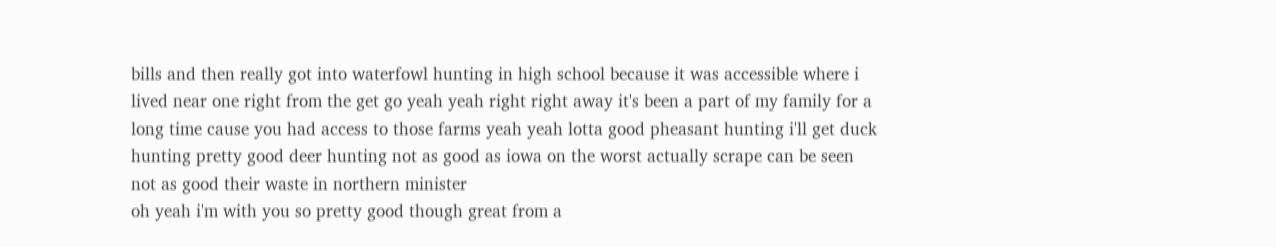bills and then really got into waterfowl hunting in high school because it was accessible where i lived near one right from the get go yeah yeah right right away it's been a part of my family for a long time cause you had access to those farms yeah yeah lotta good pheasant hunting i'll get duck hunting pretty good deer hunting not as good as iowa on the worst actually scrape can be seen not as good their waste in northern minister
oh yeah i'm with you so pretty good though great from a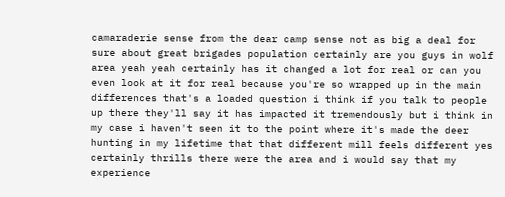camaraderie sense from the dear camp sense not as big a deal for sure about great brigades population certainly are you guys in wolf area yeah yeah certainly has it changed a lot for real or can you even look at it for real because you're so wrapped up in the main differences that's a loaded question i think if you talk to people up there they'll say it has impacted it tremendously but i think in my case i haven't seen it to the point where it's made the deer hunting in my lifetime that that different mill feels different yes certainly thrills there were the area and i would say that my experience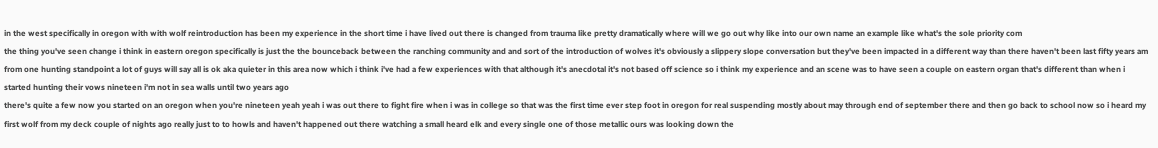in the west specifically in oregon with with wolf reintroduction has been my experience in the short time i have lived out there is changed from trauma like pretty dramatically where will we go out why like into our own name an example like what's the sole priority com
the thing you've seen change i think in eastern oregon specifically is just the the bounceback between the ranching community and and sort of the introduction of wolves it's obviously a slippery slope conversation but they've been impacted in a different way than there haven't been last fifty years am from one hunting standpoint a lot of guys will say all is ok aka quieter in this area now which i think i've had a few experiences with that although it's anecdotal it's not based off science so i think my experience and an scene was to have seen a couple on eastern organ that's different than when i started hunting their vows nineteen i'm not in sea walls until two years ago
there's quite a few now you started on an oregon when you're nineteen yeah yeah i was out there to fight fire when i was in college so that was the first time ever step foot in oregon for real suspending mostly about may through end of september there and then go back to school now so i heard my first wolf from my deck couple of nights ago really just to to howls and haven't happened out there watching a small heard elk and every single one of those metallic ours was looking down the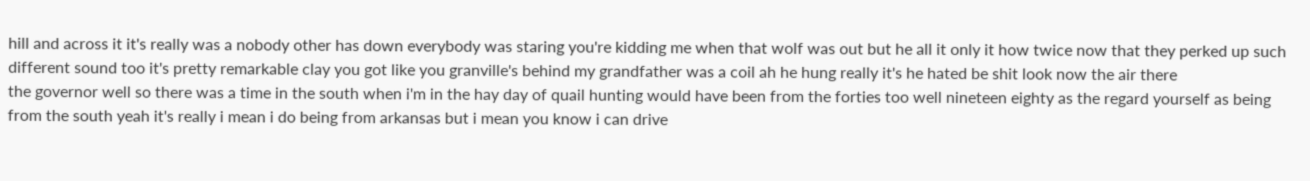hill and across it it's really was a nobody other has down everybody was staring you're kidding me when that wolf was out but he all it only it how twice now that they perked up such different sound too it's pretty remarkable clay you got like you granville's behind my grandfather was a coil ah he hung really it's he hated be shit look now the air there
the governor well so there was a time in the south when i'm in the hay day of quail hunting would have been from the forties too well nineteen eighty as the regard yourself as being from the south yeah it's really i mean i do being from arkansas but i mean you know i can drive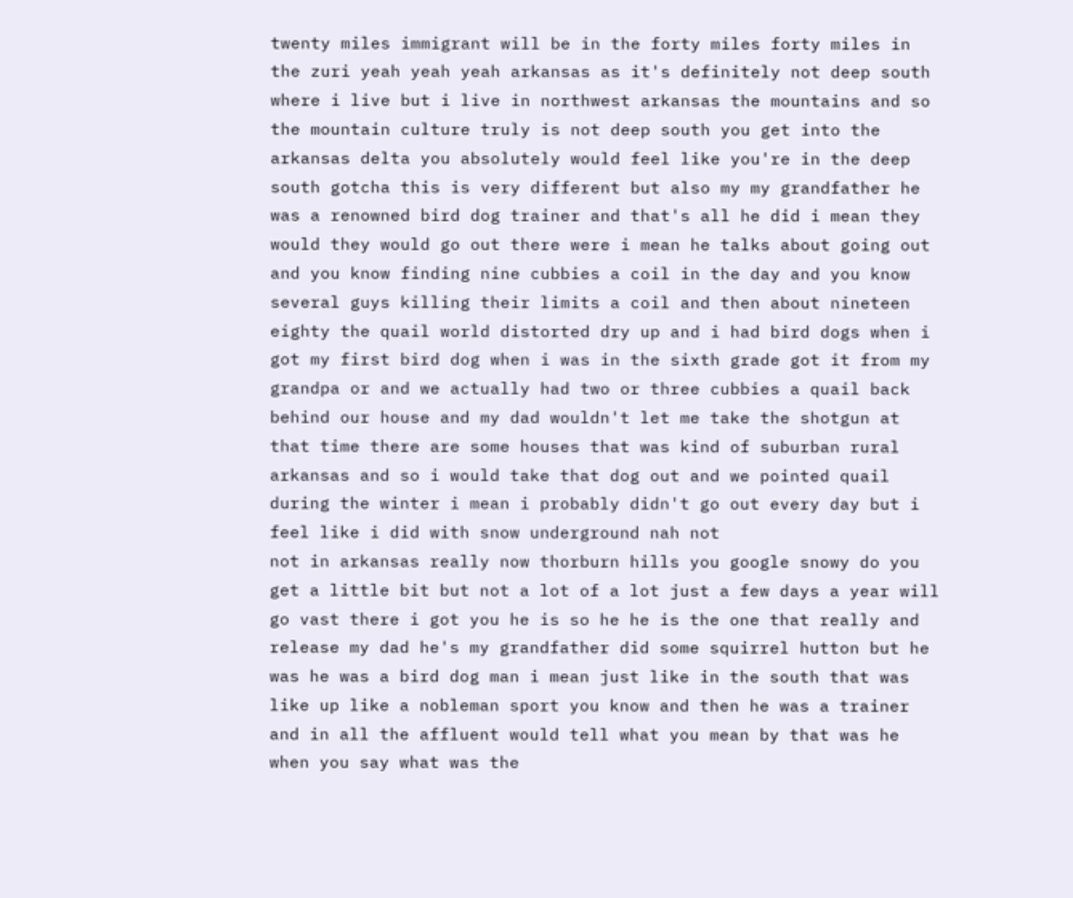twenty miles immigrant will be in the forty miles forty miles in the zuri yeah yeah yeah arkansas as it's definitely not deep south where i live but i live in northwest arkansas the mountains and so the mountain culture truly is not deep south you get into the arkansas delta you absolutely would feel like you're in the deep
south gotcha this is very different but also my my grandfather he was a renowned bird dog trainer and that's all he did i mean they would they would go out there were i mean he talks about going out and you know finding nine cubbies a coil in the day and you know several guys killing their limits a coil and then about nineteen eighty the quail world distorted dry up and i had bird dogs when i got my first bird dog when i was in the sixth grade got it from my grandpa or and we actually had two or three cubbies a quail back behind our house and my dad wouldn't let me take the shotgun at that time there are some houses that was kind of suburban rural arkansas and so i would take that dog out and we pointed quail during the winter i mean i probably didn't go out every day but i feel like i did with snow underground nah not
not in arkansas really now thorburn hills you google snowy do you get a little bit but not a lot of a lot just a few days a year will go vast there i got you he is so he he is the one that really and release my dad he's my grandfather did some squirrel hutton but he was he was a bird dog man i mean just like in the south that was like up like a nobleman sport you know and then he was a trainer and in all the affluent would tell what you mean by that was he when you say what was the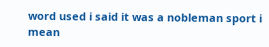word used i said it was a nobleman sport i mean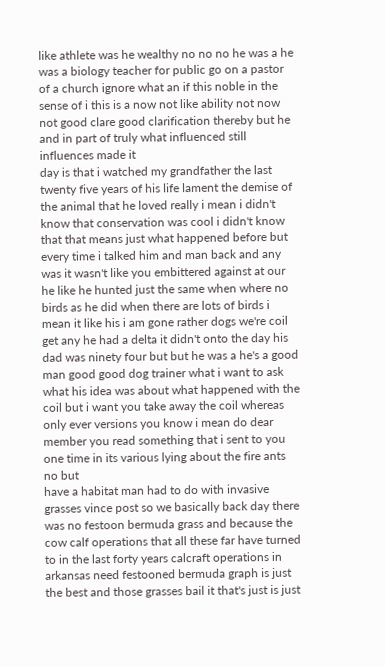like athlete was he wealthy no no no he was a he was a biology teacher for public go on a pastor of a church ignore what an if this noble in the sense of i this is a now not like ability not now not good clare good clarification thereby but he and in part of truly what influenced still influences made it
day is that i watched my grandfather the last twenty five years of his life lament the demise of the animal that he loved really i mean i didn't know that conservation was cool i didn't know that that means just what happened before but every time i talked him and man back and any was it wasn't like you embittered against at our he like he hunted just the same when where no birds as he did when there are lots of birds i mean it like his i am gone rather dogs we're coil get any he had a delta it didn't onto the day his dad was ninety four but but he was a he's a good man good good dog trainer what i want to ask what his idea was about what happened with the coil but i want you take away the coil whereas only ever versions you know i mean do dear member you read something that i sent to you one time in its various lying about the fire ants no but
have a habitat man had to do with invasive grasses vince post so we basically back day there was no festoon bermuda grass and because the cow calf operations that all these far have turned to in the last forty years calcraft operations in arkansas need festooned bermuda graph is just the best and those grasses bail it that's just is just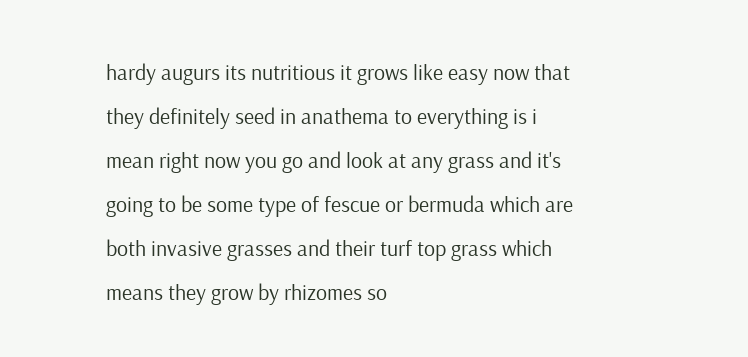hardy augurs its nutritious it grows like easy now that they definitely seed in anathema to everything is i mean right now you go and look at any grass and it's going to be some type of fescue or bermuda which are both invasive grasses and their turf top grass which means they grow by rhizomes so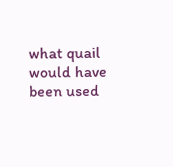what quail would have been used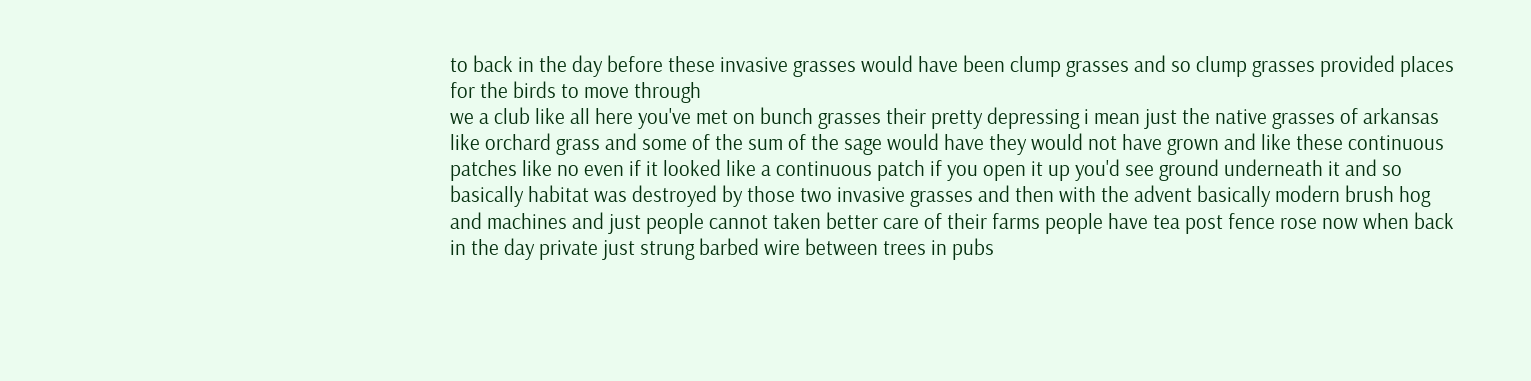to back in the day before these invasive grasses would have been clump grasses and so clump grasses provided places for the birds to move through
we a club like all here you've met on bunch grasses their pretty depressing i mean just the native grasses of arkansas like orchard grass and some of the sum of the sage would have they would not have grown and like these continuous patches like no even if it looked like a continuous patch if you open it up you'd see ground underneath it and so basically habitat was destroyed by those two invasive grasses and then with the advent basically modern brush hog and machines and just people cannot taken better care of their farms people have tea post fence rose now when back in the day private just strung barbed wire between trees in pubs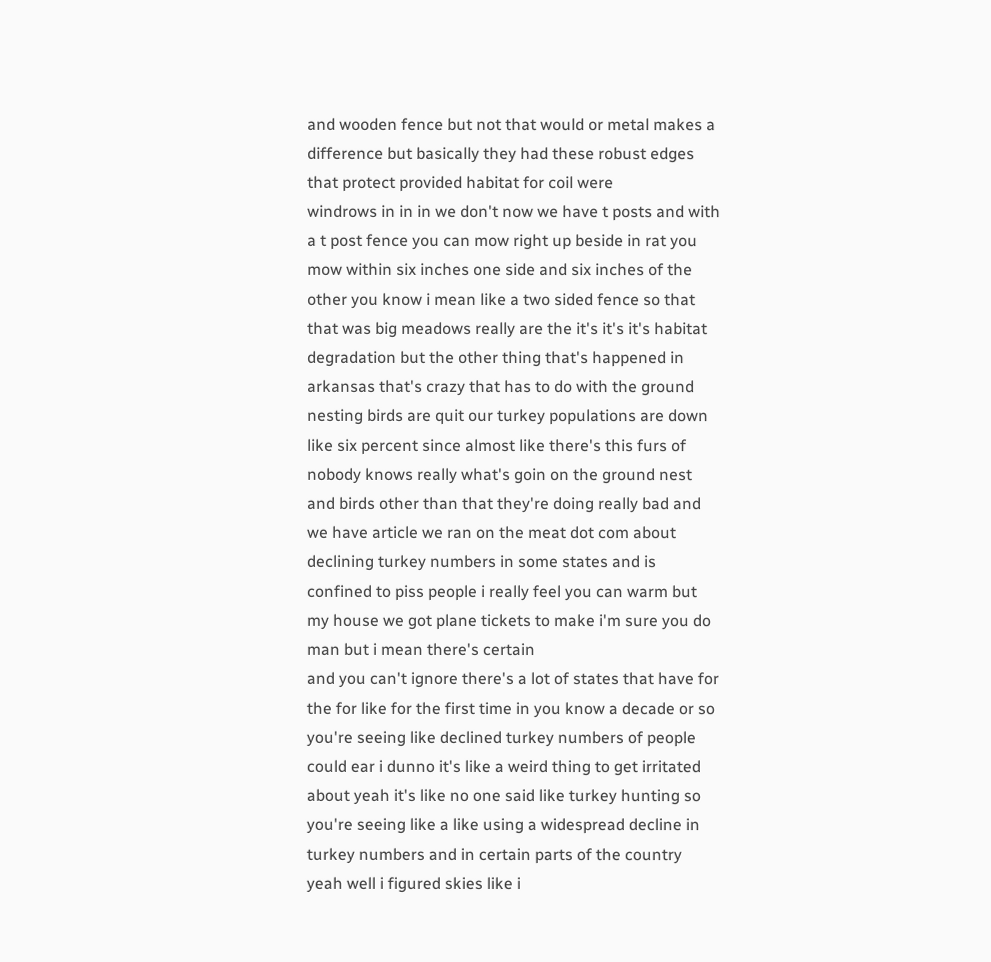and wooden fence but not that would or metal makes a difference but basically they had these robust edges that protect provided habitat for coil were
windrows in in in we don't now we have t posts and with a t post fence you can mow right up beside in rat you mow within six inches one side and six inches of the other you know i mean like a two sided fence so that that was big meadows really are the it's it's it's habitat degradation but the other thing that's happened in arkansas that's crazy that has to do with the ground nesting birds are quit our turkey populations are down like six percent since almost like there's this furs of nobody knows really what's goin on the ground nest and birds other than that they're doing really bad and we have article we ran on the meat dot com about declining turkey numbers in some states and is confined to piss people i really feel you can warm but my house we got plane tickets to make i'm sure you do man but i mean there's certain
and you can't ignore there's a lot of states that have for the for like for the first time in you know a decade or so you're seeing like declined turkey numbers of people could ear i dunno it's like a weird thing to get irritated about yeah it's like no one said like turkey hunting so you're seeing like a like using a widespread decline in turkey numbers and in certain parts of the country yeah well i figured skies like i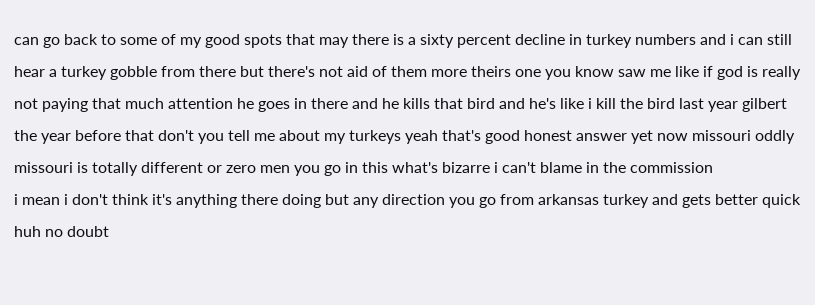can go back to some of my good spots that may there is a sixty percent decline in turkey numbers and i can still hear a turkey gobble from there but there's not aid of them more theirs one you know saw me like if god is really not paying that much attention he goes in there and he kills that bird and he's like i kill the bird last year gilbert the year before that don't you tell me about my turkeys yeah that's good honest answer yet now missouri oddly missouri is totally different or zero men you go in this what's bizarre i can't blame in the commission
i mean i don't think it's anything there doing but any direction you go from arkansas turkey and gets better quick huh no doubt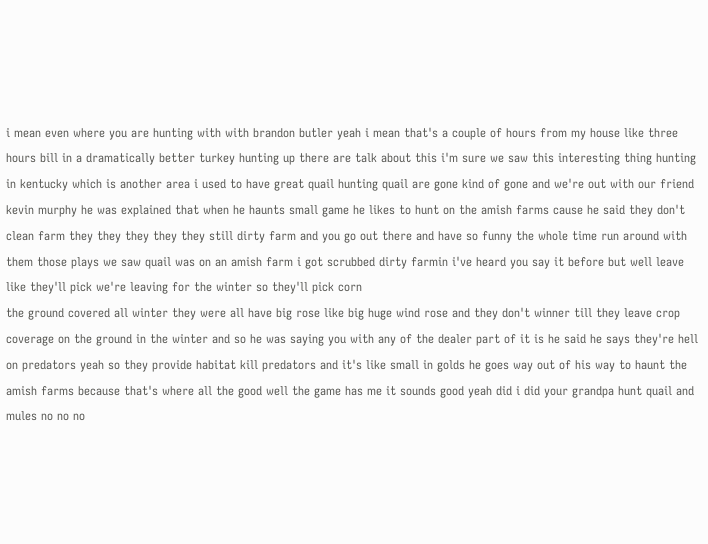i mean even where you are hunting with with brandon butler yeah i mean that's a couple of hours from my house like three hours bill in a dramatically better turkey hunting up there are talk about this i'm sure we saw this interesting thing hunting in kentucky which is another area i used to have great quail hunting quail are gone kind of gone and we're out with our friend kevin murphy he was explained that when he haunts small game he likes to hunt on the amish farms cause he said they don't clean farm they they they they they still dirty farm and you go out there and have so funny the whole time run around with them those plays we saw quail was on an amish farm i got scrubbed dirty farmin i've heard you say it before but well leave like they'll pick we're leaving for the winter so they'll pick corn
the ground covered all winter they were all have big rose like big huge wind rose and they don't winner till they leave crop coverage on the ground in the winter and so he was saying you with any of the dealer part of it is he said he says they're hell on predators yeah so they provide habitat kill predators and it's like small in golds he goes way out of his way to haunt the amish farms because that's where all the good well the game has me it sounds good yeah did i did your grandpa hunt quail and mules no no no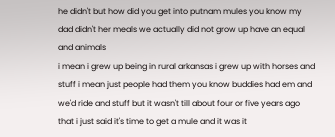he didn't but how did you get into putnam mules you know my dad didn't her meals we actually did not grow up have an equal and animals
i mean i grew up being in rural arkansas i grew up with horses and stuff i mean just people had them you know buddies had em and we'd ride and stuff but it wasn't till about four or five years ago that i just said it's time to get a mule and it was it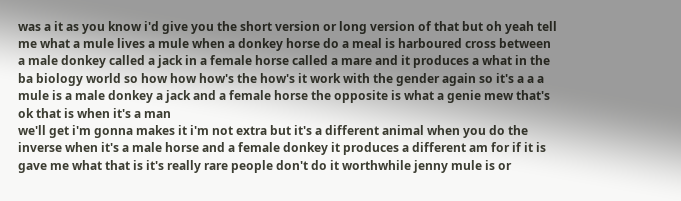was a it as you know i'd give you the short version or long version of that but oh yeah tell me what a mule lives a mule when a donkey horse do a meal is harboured cross between a male donkey called a jack in a female horse called a mare and it produces a what in the ba biology world so how how how's the how's it work with the gender again so it's a a a mule is a male donkey a jack and a female horse the opposite is what a genie mew that's ok that is when it's a man
we'll get i'm gonna makes it i'm not extra but it's a different animal when you do the inverse when it's a male horse and a female donkey it produces a different am for if it is gave me what that is it's really rare people don't do it worthwhile jenny mule is or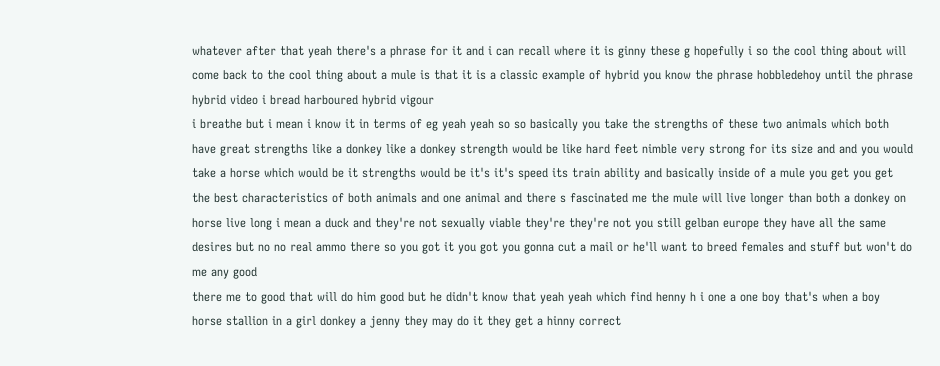whatever after that yeah there's a phrase for it and i can recall where it is ginny these g hopefully i so the cool thing about will come back to the cool thing about a mule is that it is a classic example of hybrid you know the phrase hobbledehoy until the phrase hybrid video i bread harboured hybrid vigour
i breathe but i mean i know it in terms of eg yeah yeah so so basically you take the strengths of these two animals which both have great strengths like a donkey like a donkey strength would be like hard feet nimble very strong for its size and and you would take a horse which would be it strengths would be it's it's speed its train ability and basically inside of a mule you get you get the best characteristics of both animals and one animal and there s fascinated me the mule will live longer than both a donkey on horse live long i mean a duck and they're not sexually viable they're they're not you still gelban europe they have all the same desires but no no real ammo there so you got it you got you gonna cut a mail or he'll want to breed females and stuff but won't do me any good
there me to good that will do him good but he didn't know that yeah yeah which find henny h i one a one boy that's when a boy horse stallion in a girl donkey a jenny they may do it they get a hinny correct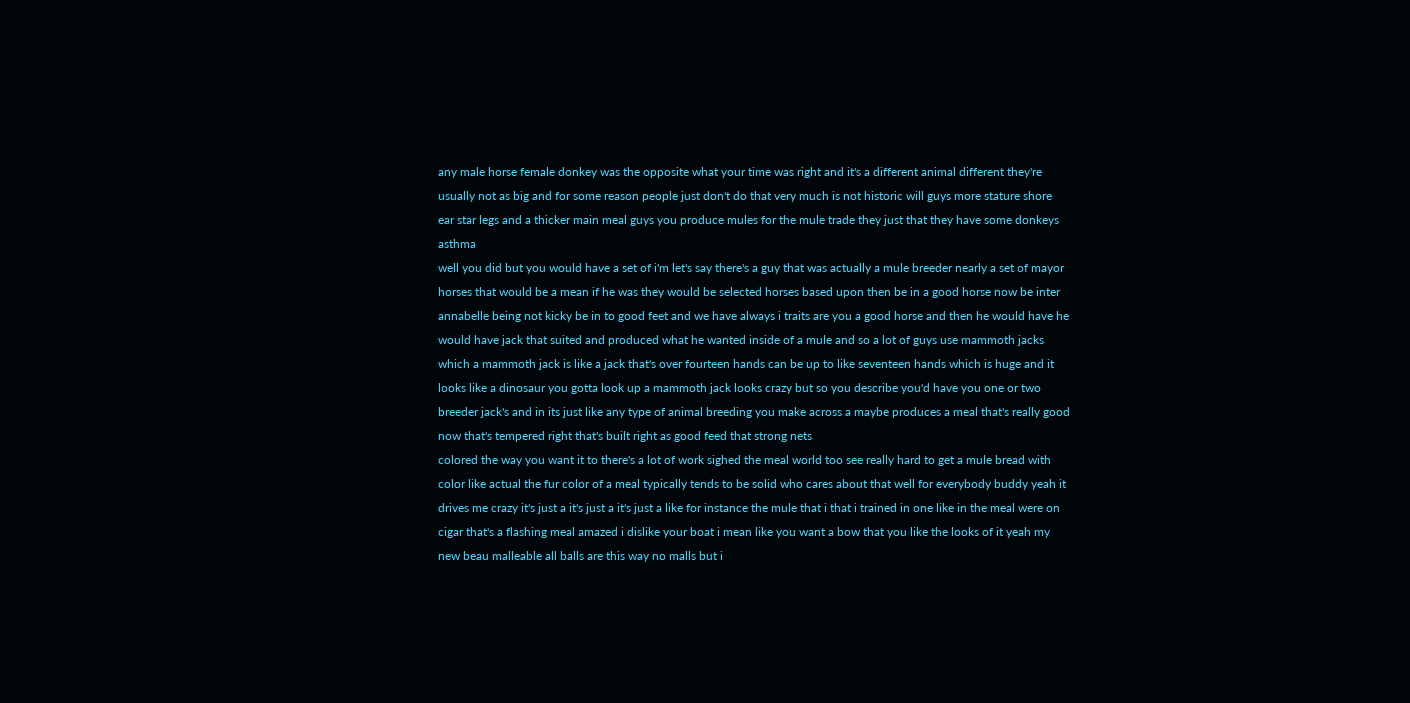any male horse female donkey was the opposite what your time was right and it's a different animal different they're usually not as big and for some reason people just don't do that very much is not historic will guys more stature shore ear star legs and a thicker main meal guys you produce mules for the mule trade they just that they have some donkeys asthma
well you did but you would have a set of i'm let's say there's a guy that was actually a mule breeder nearly a set of mayor horses that would be a mean if he was they would be selected horses based upon then be in a good horse now be inter annabelle being not kicky be in to good feet and we have always i traits are you a good horse and then he would have he would have jack that suited and produced what he wanted inside of a mule and so a lot of guys use mammoth jacks which a mammoth jack is like a jack that's over fourteen hands can be up to like seventeen hands which is huge and it looks like a dinosaur you gotta look up a mammoth jack looks crazy but so you describe you'd have you one or two breeder jack's and in its just like any type of animal breeding you make across a maybe produces a meal that's really good now that's tempered right that's built right as good feed that strong nets
colored the way you want it to there's a lot of work sighed the meal world too see really hard to get a mule bread with color like actual the fur color of a meal typically tends to be solid who cares about that well for everybody buddy yeah it drives me crazy it's just a it's just a it's just a like for instance the mule that i that i trained in one like in the meal were on cigar that's a flashing meal amazed i dislike your boat i mean like you want a bow that you like the looks of it yeah my new beau malleable all balls are this way no malls but i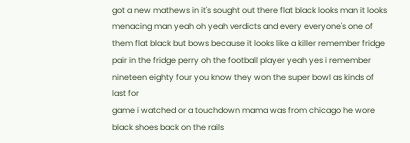got a new mathews in it's sought out there flat black looks man it looks menacing man yeah oh yeah verdicts and every everyone's one of them flat black but bows because it looks like a killer remember fridge pair in the fridge perry oh the football player yeah yes i remember nineteen eighty four you know they won the super bowl as kinds of last for
game i watched or a touchdown mama was from chicago he wore black shoes back on the rails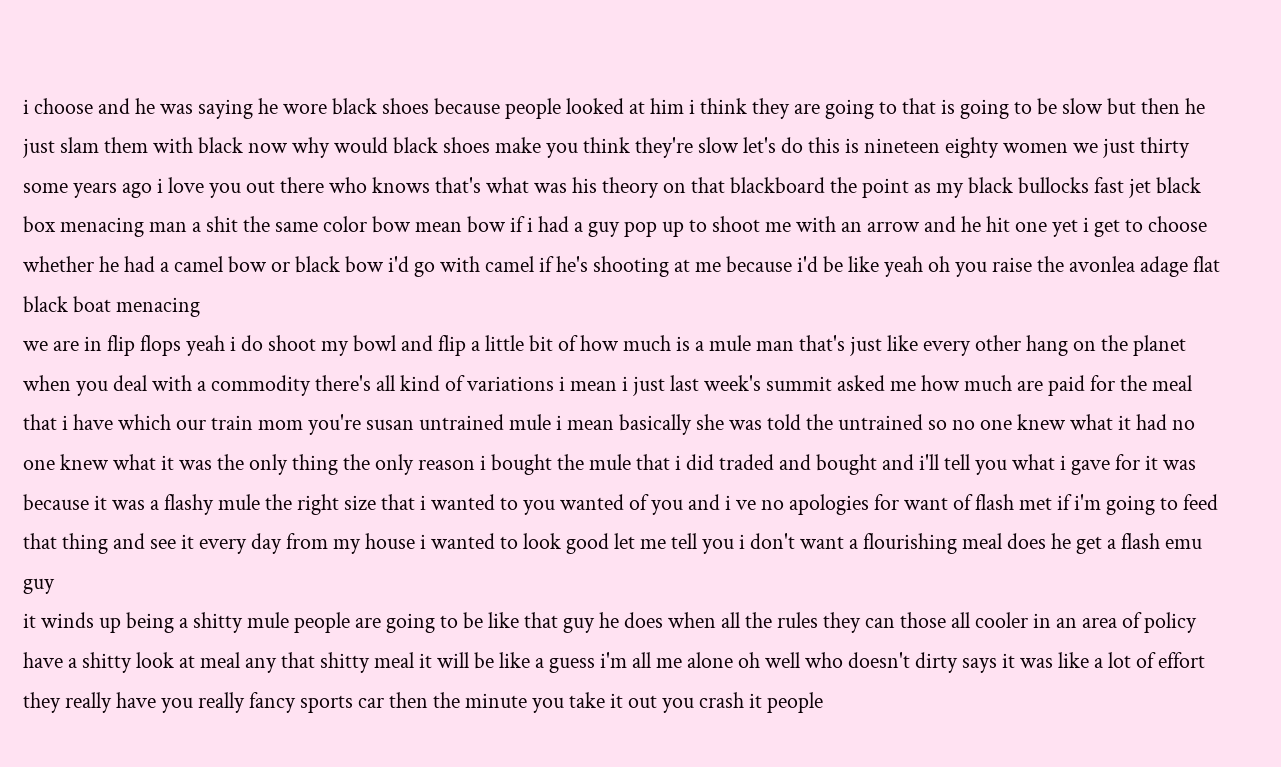i choose and he was saying he wore black shoes because people looked at him i think they are going to that is going to be slow but then he just slam them with black now why would black shoes make you think they're slow let's do this is nineteen eighty women we just thirty some years ago i love you out there who knows that's what was his theory on that blackboard the point as my black bullocks fast jet black box menacing man a shit the same color bow mean bow if i had a guy pop up to shoot me with an arrow and he hit one yet i get to choose whether he had a camel bow or black bow i'd go with camel if he's shooting at me because i'd be like yeah oh you raise the avonlea adage flat black boat menacing
we are in flip flops yeah i do shoot my bowl and flip a little bit of how much is a mule man that's just like every other hang on the planet when you deal with a commodity there's all kind of variations i mean i just last week's summit asked me how much are paid for the meal that i have which our train mom you're susan untrained mule i mean basically she was told the untrained so no one knew what it had no one knew what it was the only thing the only reason i bought the mule that i did traded and bought and i'll tell you what i gave for it was because it was a flashy mule the right size that i wanted to you wanted of you and i ve no apologies for want of flash met if i'm going to feed that thing and see it every day from my house i wanted to look good let me tell you i don't want a flourishing meal does he get a flash emu guy
it winds up being a shitty mule people are going to be like that guy he does when all the rules they can those all cooler in an area of policy have a shitty look at meal any that shitty meal it will be like a guess i'm all me alone oh well who doesn't dirty says it was like a lot of effort they really have you really fancy sports car then the minute you take it out you crash it people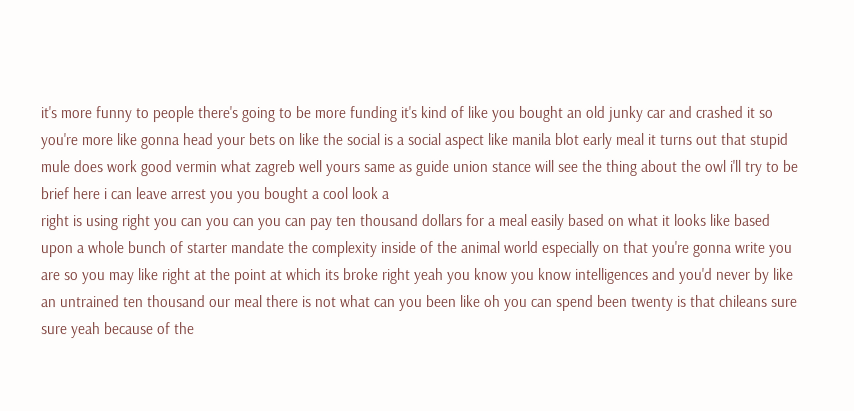it's more funny to people there's going to be more funding it's kind of like you bought an old junky car and crashed it so you're more like gonna head your bets on like the social is a social aspect like manila blot early meal it turns out that stupid mule does work good vermin what zagreb well yours same as guide union stance will see the thing about the owl i'll try to be brief here i can leave arrest you you bought a cool look a
right is using right you can you can you can pay ten thousand dollars for a meal easily based on what it looks like based upon a whole bunch of starter mandate the complexity inside of the animal world especially on that you're gonna write you are so you may like right at the point at which its broke right yeah you know you know intelligences and you'd never by like an untrained ten thousand our meal there is not what can you been like oh you can spend been twenty is that chileans sure sure yeah because of the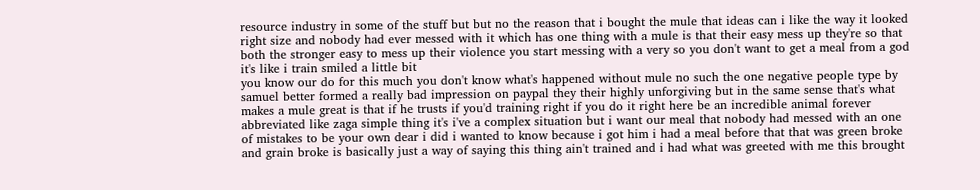resource industry in some of the stuff but but no the reason that i bought the mule that ideas can i like the way it looked right size and nobody had ever messed with it which has one thing with a mule is that their easy mess up they're so that both the stronger easy to mess up their violence you start messing with a very so you don't want to get a meal from a god it's like i train smiled a little bit
you know our do for this much you don't know what's happened without mule no such the one negative people type by samuel better formed a really bad impression on paypal they their highly unforgiving but in the same sense that's what makes a mule great is that if he trusts if you'd training right if you do it right here be an incredible animal forever abbreviated like zaga simple thing it's i've a complex situation but i want our meal that nobody had messed with an one of mistakes to be your own dear i did i wanted to know because i got him i had a meal before that that was green broke and grain broke is basically just a way of saying this thing ain't trained and i had what was greeted with me this brought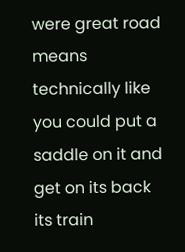were great road means technically like you could put a saddle on it and get on its back its train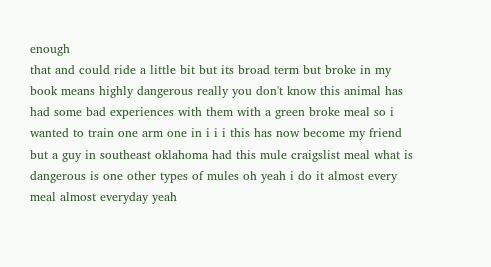enough
that and could ride a little bit but its broad term but broke in my book means highly dangerous really you don't know this animal has had some bad experiences with them with a green broke meal so i wanted to train one arm one in i i i this has now become my friend but a guy in southeast oklahoma had this mule craigslist meal what is dangerous is one other types of mules oh yeah i do it almost every meal almost everyday yeah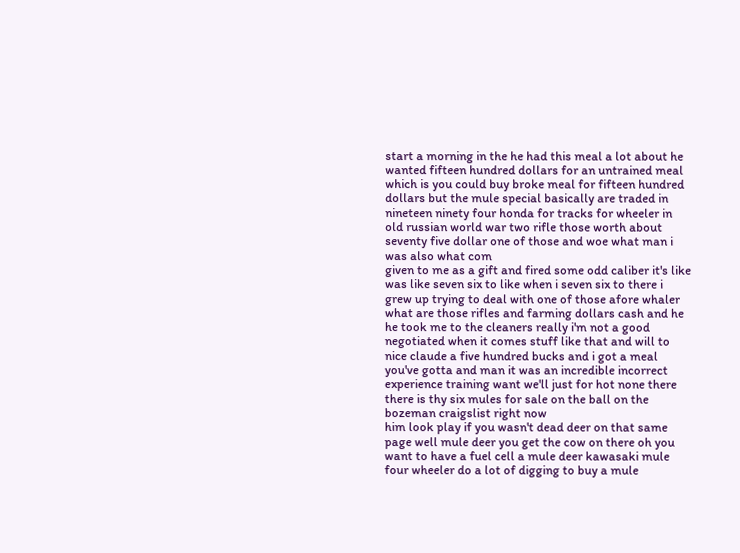start a morning in the he had this meal a lot about he wanted fifteen hundred dollars for an untrained meal which is you could buy broke meal for fifteen hundred dollars but the mule special basically are traded in nineteen ninety four honda for tracks for wheeler in old russian world war two rifle those worth about seventy five dollar one of those and woe what man i was also what com
given to me as a gift and fired some odd caliber it's like was like seven six to like when i seven six to there i grew up trying to deal with one of those afore whaler what are those rifles and farming dollars cash and he he took me to the cleaners really i'm not a good negotiated when it comes stuff like that and will to nice claude a five hundred bucks and i got a meal you've gotta and man it was an incredible incorrect experience training want we'll just for hot none there there is thy six mules for sale on the ball on the bozeman craigslist right now
him look play if you wasn't dead deer on that same page well mule deer you get the cow on there oh you want to have a fuel cell a mule deer kawasaki mule four wheeler do a lot of digging to buy a mule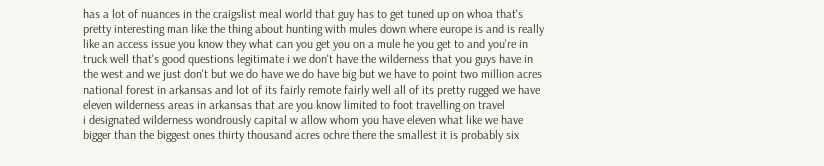has a lot of nuances in the craigslist meal world that guy has to get tuned up on whoa that's pretty interesting man like the thing about hunting with mules down where europe is and is really like an access issue you know they what can you get you on a mule he you get to and you're in truck well that's good questions legitimate i we don't have the wilderness that you guys have in the west and we just don't but we do have we do have big but we have to point two million acres national forest in arkansas and lot of its fairly remote fairly well all of its pretty rugged we have eleven wilderness areas in arkansas that are you know limited to foot travelling on travel
i designated wilderness wondrously capital w allow whom you have eleven what like we have bigger than the biggest ones thirty thousand acres ochre there the smallest it is probably six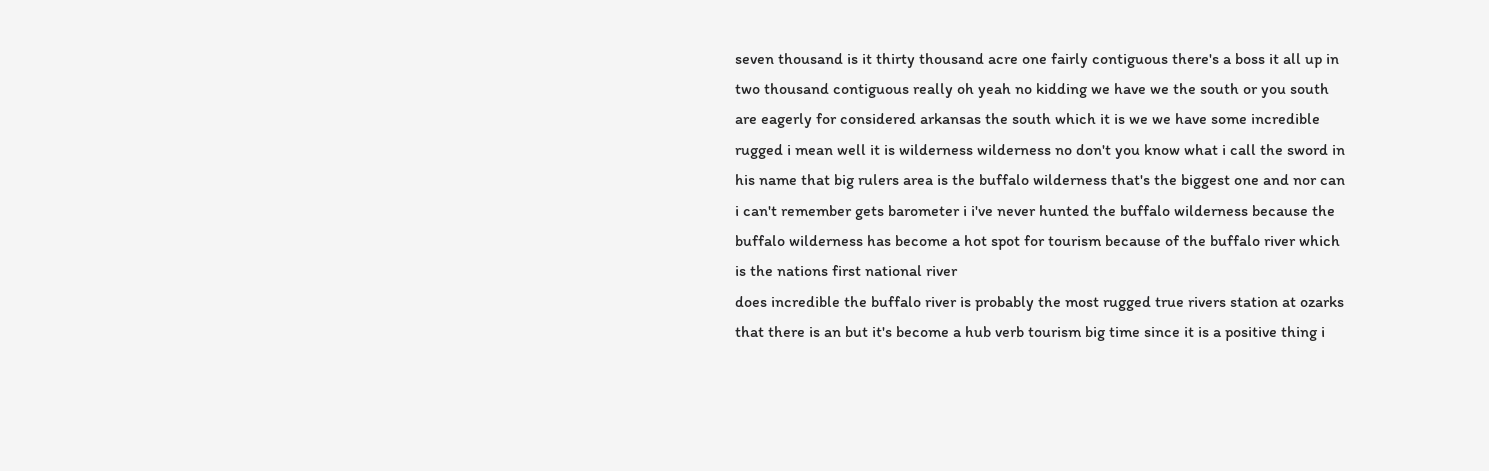seven thousand is it thirty thousand acre one fairly contiguous there's a boss it all up in two thousand contiguous really oh yeah no kidding we have we the south or you south are eagerly for considered arkansas the south which it is we we have some incredible rugged i mean well it is wilderness wilderness no don't you know what i call the sword in his name that big rulers area is the buffalo wilderness that's the biggest one and nor can i can't remember gets barometer i i've never hunted the buffalo wilderness because the buffalo wilderness has become a hot spot for tourism because of the buffalo river which is the nations first national river
does incredible the buffalo river is probably the most rugged true rivers station at ozarks that there is an but it's become a hub verb tourism big time since it is a positive thing i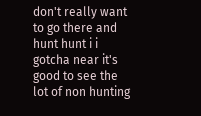don't really want to go there and hunt hunt i i gotcha near it's good to see the lot of non hunting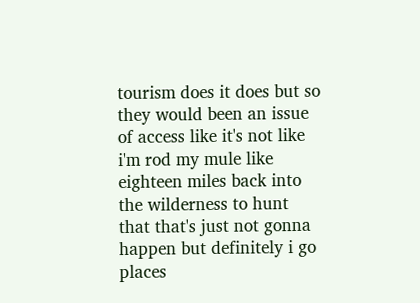tourism does it does but so they would been an issue of access like it's not like i'm rod my mule like eighteen miles back into the wilderness to hunt that that's just not gonna happen but definitely i go places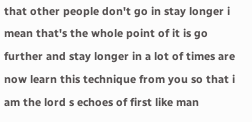that other people don't go in stay longer i mean that's the whole point of it is go further and stay longer in a lot of times are now learn this technique from you so that i am the lord s echoes of first like man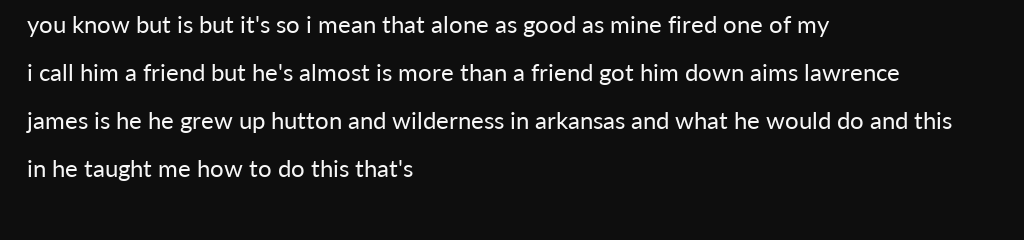you know but is but it's so i mean that alone as good as mine fired one of my
i call him a friend but he's almost is more than a friend got him down aims lawrence james is he he grew up hutton and wilderness in arkansas and what he would do and this in he taught me how to do this that's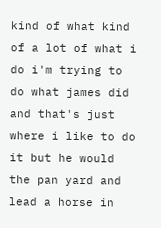kind of what kind of a lot of what i do i'm trying to do what james did and that's just where i like to do it but he would the pan yard and lead a horse in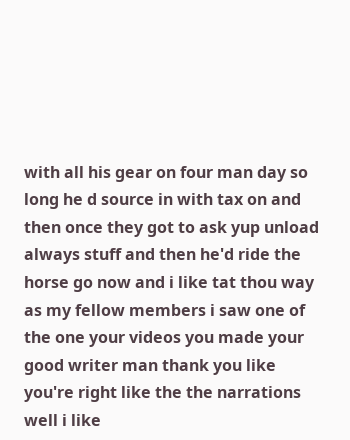with all his gear on four man day so long he d source in with tax on and then once they got to ask yup unload always stuff and then he'd ride the horse go now and i like tat thou way as my fellow members i saw one of the one your videos you made your good writer man thank you like you're right like the the narrations well i like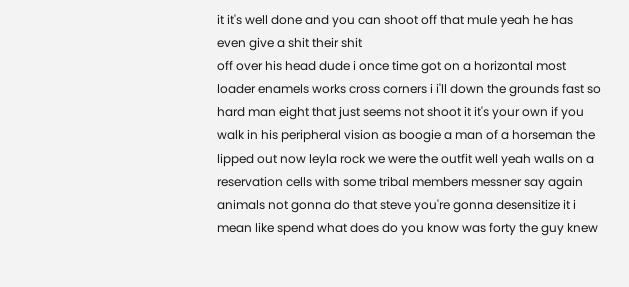it it's well done and you can shoot off that mule yeah he has even give a shit their shit
off over his head dude i once time got on a horizontal most loader enamels works cross corners i i'll down the grounds fast so hard man eight that just seems not shoot it it's your own if you walk in his peripheral vision as boogie a man of a horseman the lipped out now leyla rock we were the outfit well yeah walls on a reservation cells with some tribal members messner say again animals not gonna do that steve you're gonna desensitize it i mean like spend what does do you know was forty the guy knew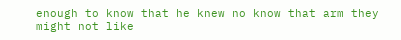enough to know that he knew no know that arm they might not like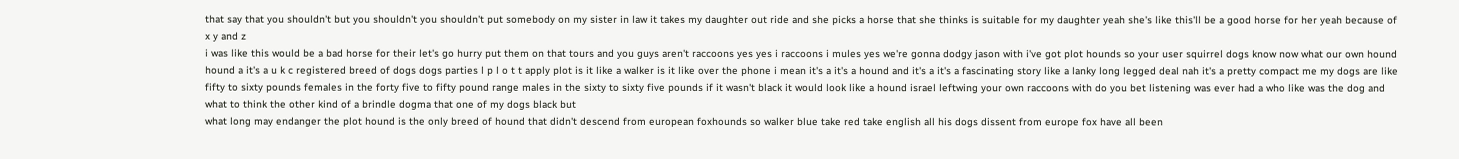that say that you shouldn't but you shouldn't you shouldn't put somebody on my sister in law it takes my daughter out ride and she picks a horse that she thinks is suitable for my daughter yeah she's like this'll be a good horse for her yeah because of x y and z
i was like this would be a bad horse for their let's go hurry put them on that tours and you guys aren't raccoons yes yes i raccoons i mules yes we're gonna dodgy jason with i've got plot hounds so your user squirrel dogs know now what our own hound hound a it's a u k c registered breed of dogs dogs parties l p l o t t apply plot is it like a walker is it like over the phone i mean it's a it's a hound and it's a it's a fascinating story like a lanky long legged deal nah it's a pretty compact me my dogs are like fifty to sixty pounds females in the forty five to fifty pound range males in the sixty to sixty five pounds if it wasn't black it would look like a hound israel leftwing your own raccoons with do you bet listening was ever had a who like was the dog and what to think the other kind of a brindle dogma that one of my dogs black but
what long may endanger the plot hound is the only breed of hound that didn't descend from european foxhounds so walker blue take red take english all his dogs dissent from europe fox have all been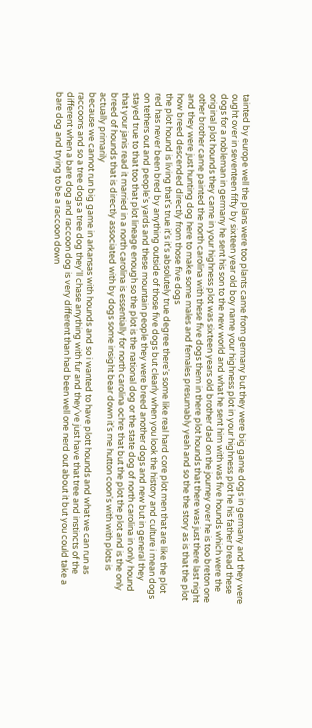tainted by europe well the plans were too plants came from germany but they were big game dogs in germany and they were ought over in seventeen fifty by sixteen year old boy name your highness plot in your highness plot he his father bread these dogs for a nobleman in germany he sent his son to the new world and what he sent him with was five hounds which were the original plot hounds they came in your highness plot was sixteen years old brother dad on the journey over he is too breton one other brother came painted the north carolina with these five dogs them in there plot hounds that there was just there last night and they were just hunting dog here to make some males and females presumably yeah and so the the story as is that the plot how breed descended directly from those five dogs
the plot hound is living that's true it's it's absolutely true degree there's some like real hard core plot men that are like the plot red has never been bred by anything outside of those five dogs but clearly when you look the history and culture i mean dogs on tethers out and people's yards and these mountain people they were breed another dogs and new but in general they stayed true to that too that plot lineage enough so the plot is the national dog or the state dog of north carolina in only hound that your janis read it married in a north carolina is essentially for north carolina ochre that but the plot the plot and is the only breed of hounds that is directly associated with by dogs some insight bear down it's me hutton coon's with with plots is actually primarily
because we cannot run big game in arkansas with hounds and so i wanted to have plott hounds and what we can run as raccoons and so a tree dogs a tree dog they'll chase anything with fur and they've just have that tree and instincts of the different when a bare dog and raccoon dog is very different than had been well one nerd out about it but you could take a bare dog and trying to be a raccoon down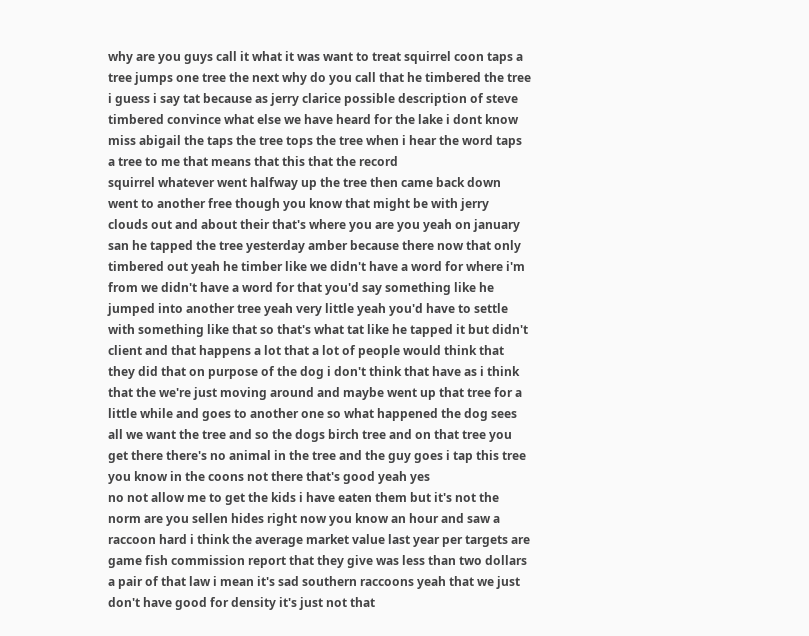why are you guys call it what it was want to treat squirrel coon taps a tree jumps one tree the next why do you call that he timbered the tree i guess i say tat because as jerry clarice possible description of steve timbered convince what else we have heard for the lake i dont know miss abigail the taps the tree tops the tree when i hear the word taps a tree to me that means that this that the record
squirrel whatever went halfway up the tree then came back down went to another free though you know that might be with jerry clouds out and about their that's where you are you yeah on january san he tapped the tree yesterday amber because there now that only timbered out yeah he timber like we didn't have a word for where i'm from we didn't have a word for that you'd say something like he jumped into another tree yeah very little yeah you'd have to settle with something like that so that's what tat like he tapped it but didn't client and that happens a lot that a lot of people would think that they did that on purpose of the dog i don't think that have as i think that the we're just moving around and maybe went up that tree for a little while and goes to another one so what happened the dog sees all we want the tree and so the dogs birch tree and on that tree you get there there's no animal in the tree and the guy goes i tap this tree you know in the coons not there that's good yeah yes
no not allow me to get the kids i have eaten them but it's not the norm are you sellen hides right now you know an hour and saw a raccoon hard i think the average market value last year per targets are game fish commission report that they give was less than two dollars a pair of that law i mean it's sad southern raccoons yeah that we just don't have good for density it's just not that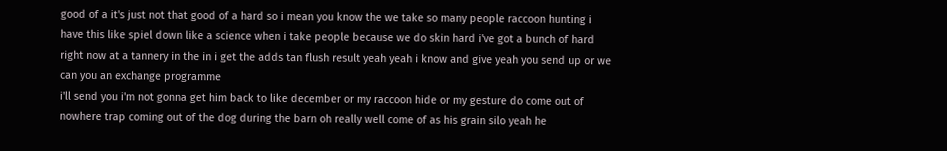good of a it's just not that good of a hard so i mean you know the we take so many people raccoon hunting i have this like spiel down like a science when i take people because we do skin hard i've got a bunch of hard right now at a tannery in the in i get the adds tan flush result yeah yeah i know and give yeah you send up or we can you an exchange programme
i'll send you i'm not gonna get him back to like december or my raccoon hide or my gesture do come out of nowhere trap coming out of the dog during the barn oh really well come of as his grain silo yeah he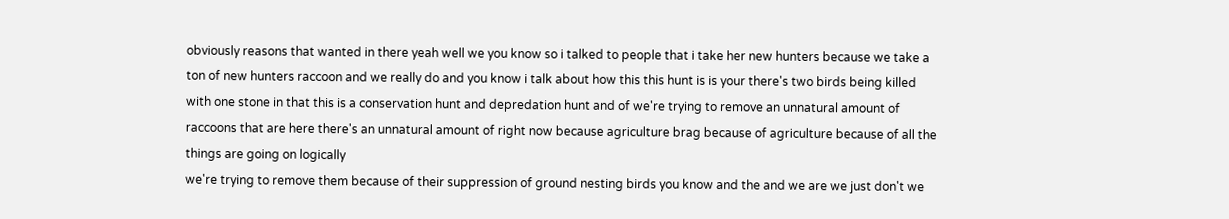obviously reasons that wanted in there yeah well we you know so i talked to people that i take her new hunters because we take a ton of new hunters raccoon and we really do and you know i talk about how this this hunt is is your there's two birds being killed with one stone in that this is a conservation hunt and depredation hunt and of we're trying to remove an unnatural amount of raccoons that are here there's an unnatural amount of right now because agriculture brag because of agriculture because of all the things are going on logically
we're trying to remove them because of their suppression of ground nesting birds you know and the and we are we just don't we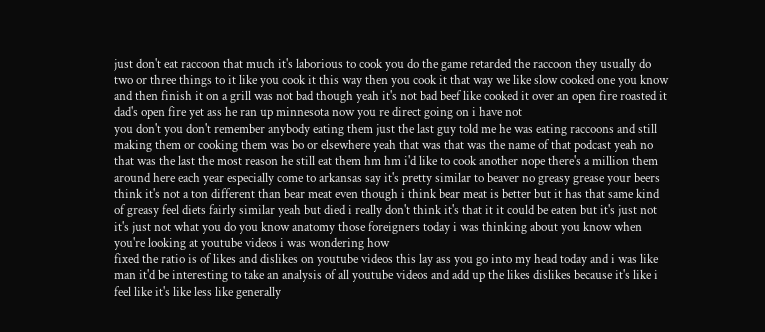just don't eat raccoon that much it's laborious to cook you do the game retarded the raccoon they usually do two or three things to it like you cook it this way then you cook it that way we like slow cooked one you know and then finish it on a grill was not bad though yeah it's not bad beef like cooked it over an open fire roasted it dad's open fire yet ass he ran up minnesota now you re direct going on i have not
you don't you don't remember anybody eating them just the last guy told me he was eating raccoons and still making them or cooking them was bo or elsewhere yeah that was that was the name of that podcast yeah no that was the last the most reason he still eat them hm hm i'd like to cook another nope there's a million them around here each year especially come to arkansas say it's pretty similar to beaver no greasy grease your beers think it's not a ton different than bear meat even though i think bear meat is better but it has that same kind of greasy feel diets fairly similar yeah but died i really don't think it's that it it could be eaten but it's just not it's just not what you do you know anatomy those foreigners today i was thinking about you know when you're looking at youtube videos i was wondering how
fixed the ratio is of likes and dislikes on youtube videos this lay ass you go into my head today and i was like man it'd be interesting to take an analysis of all youtube videos and add up the likes dislikes because it's like i feel like it's like less like generally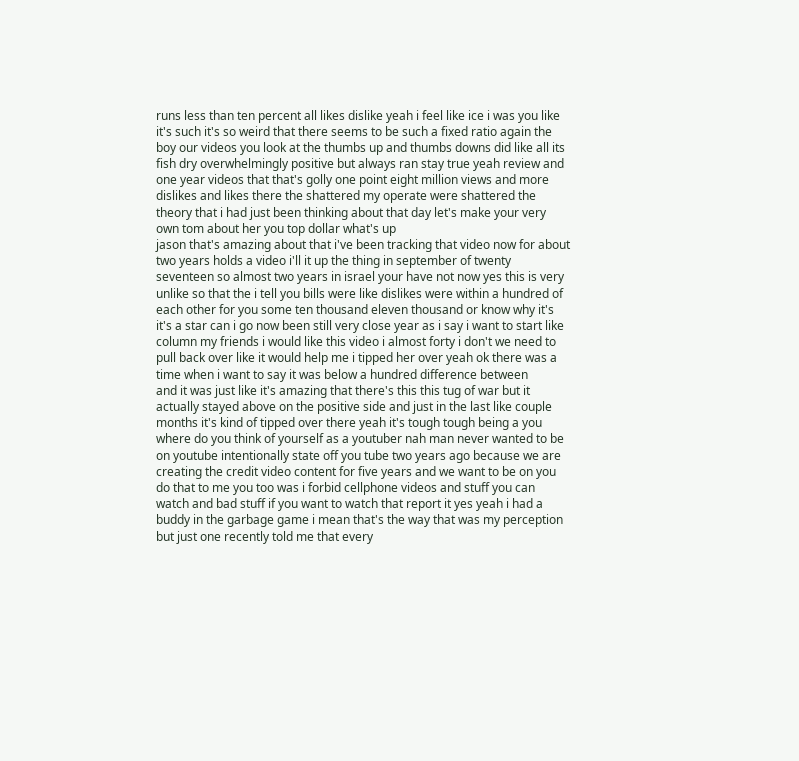runs less than ten percent all likes dislike yeah i feel like ice i was you like it's such it's so weird that there seems to be such a fixed ratio again the boy our videos you look at the thumbs up and thumbs downs did like all its fish dry overwhelmingly positive but always ran stay true yeah review and one year videos that that's golly one point eight million views and more dislikes and likes there the shattered my operate were shattered the theory that i had just been thinking about that day let's make your very own tom about her you top dollar what's up
jason that's amazing about that i've been tracking that video now for about two years holds a video i'll it up the thing in september of twenty seventeen so almost two years in israel your have not now yes this is very unlike so that the i tell you bills were like dislikes were within a hundred of each other for you some ten thousand eleven thousand or know why it's it's a star can i go now been still very close year as i say i want to start like column my friends i would like this video i almost forty i don't we need to pull back over like it would help me i tipped her over yeah ok there was a time when i want to say it was below a hundred difference between
and it was just like it's amazing that there's this this tug of war but it actually stayed above on the positive side and just in the last like couple months it's kind of tipped over there yeah it's tough tough being a you where do you think of yourself as a youtuber nah man never wanted to be on youtube intentionally state off you tube two years ago because we are creating the credit video content for five years and we want to be on you do that to me you too was i forbid cellphone videos and stuff you can watch and bad stuff if you want to watch that report it yes yeah i had a buddy in the garbage game i mean that's the way that was my perception but just one recently told me that every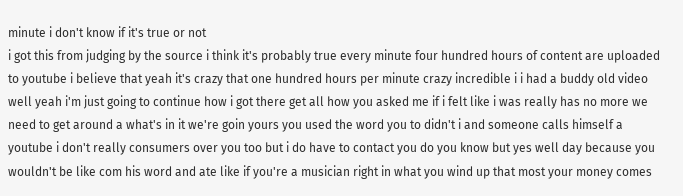minute i don't know if it's true or not
i got this from judging by the source i think it's probably true every minute four hundred hours of content are uploaded to youtube i believe that yeah it's crazy that one hundred hours per minute crazy incredible i i had a buddy old video well yeah i'm just going to continue how i got there get all how you asked me if i felt like i was really has no more we need to get around a what's in it we're goin yours you used the word you to didn't i and someone calls himself a youtube i don't really consumers over you too but i do have to contact you do you know but yes well day because you wouldn't be like com his word and ate like if you're a musician right in what you wind up that most your money comes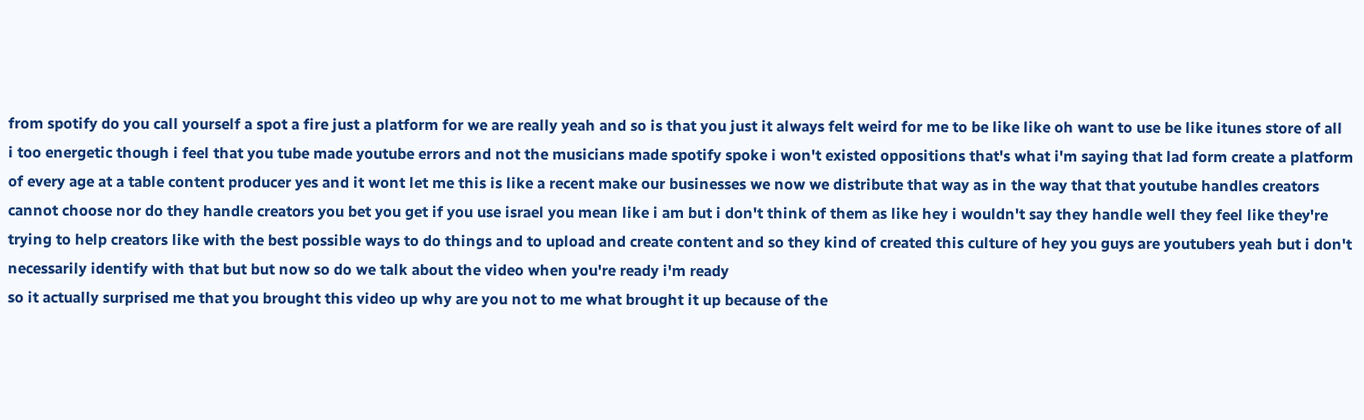from spotify do you call yourself a spot a fire just a platform for we are really yeah and so is that you just it always felt weird for me to be like like oh want to use be like itunes store of all
i too energetic though i feel that you tube made youtube errors and not the musicians made spotify spoke i won't existed oppositions that's what i'm saying that lad form create a platform of every age at a table content producer yes and it wont let me this is like a recent make our businesses we now we distribute that way as in the way that that youtube handles creators cannot choose nor do they handle creators you bet you get if you use israel you mean like i am but i don't think of them as like hey i wouldn't say they handle well they feel like they're trying to help creators like with the best possible ways to do things and to upload and create content and so they kind of created this culture of hey you guys are youtubers yeah but i don't necessarily identify with that but but now so do we talk about the video when you're ready i'm ready
so it actually surprised me that you brought this video up why are you not to me what brought it up because of the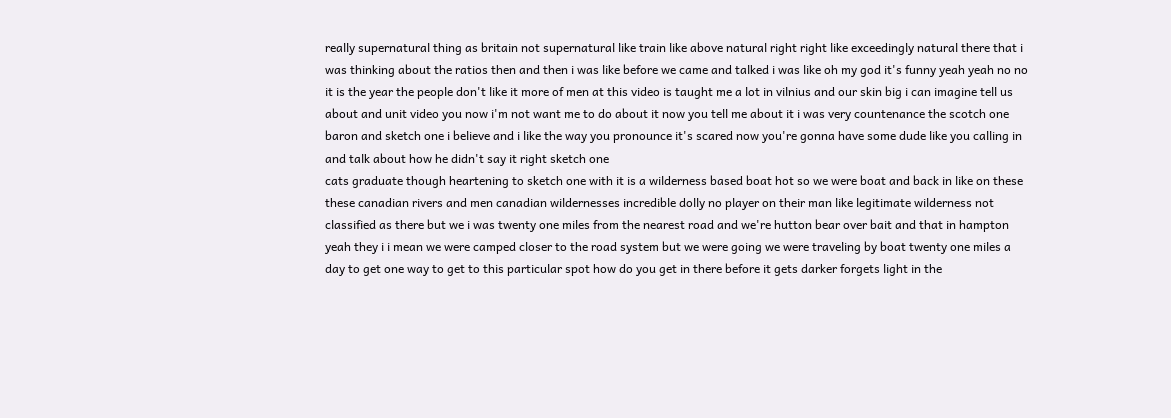really supernatural thing as britain not supernatural like train like above natural right right like exceedingly natural there that i was thinking about the ratios then and then i was like before we came and talked i was like oh my god it's funny yeah yeah no no it is the year the people don't like it more of men at this video is taught me a lot in vilnius and our skin big i can imagine tell us about and unit video you now i'm not want me to do about it now you tell me about it i was very countenance the scotch one baron and sketch one i believe and i like the way you pronounce it's scared now you're gonna have some dude like you calling in and talk about how he didn't say it right sketch one
cats graduate though heartening to sketch one with it is a wilderness based boat hot so we were boat and back in like on these these canadian rivers and men canadian wildernesses incredible dolly no player on their man like legitimate wilderness not classified as there but we i was twenty one miles from the nearest road and we're hutton bear over bait and that in hampton yeah they i i mean we were camped closer to the road system but we were going we were traveling by boat twenty one miles a day to get one way to get to this particular spot how do you get in there before it gets darker forgets light in the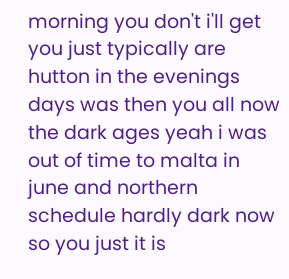morning you don't i'll get you just typically are hutton in the evenings days was then you all now the dark ages yeah i was out of time to malta in june and northern schedule hardly dark now so you just it is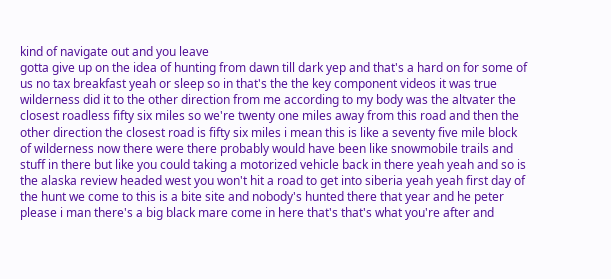kind of navigate out and you leave
gotta give up on the idea of hunting from dawn till dark yep and that's a hard on for some of us no tax breakfast yeah or sleep so in that's the the key component videos it was true wilderness did it to the other direction from me according to my body was the altvater the closest roadless fifty six miles so we're twenty one miles away from this road and then the other direction the closest road is fifty six miles i mean this is like a seventy five mile block of wilderness now there were there probably would have been like snowmobile trails and stuff in there but like you could taking a motorized vehicle back in there yeah yeah and so is the alaska review headed west you won't hit a road to get into siberia yeah yeah first day of the hunt we come to this is a bite site and nobody's hunted there that year and he peter
please i man there's a big black mare come in here that's that's what you're after and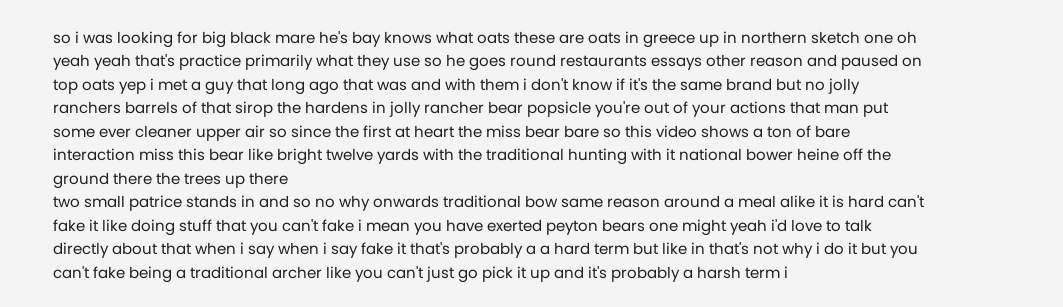so i was looking for big black mare he's bay knows what oats these are oats in greece up in northern sketch one oh yeah yeah that's practice primarily what they use so he goes round restaurants essays other reason and paused on top oats yep i met a guy that long ago that was and with them i don't know if it's the same brand but no jolly ranchers barrels of that sirop the hardens in jolly rancher bear popsicle you're out of your actions that man put some ever cleaner upper air so since the first at heart the miss bear bare so this video shows a ton of bare interaction miss this bear like bright twelve yards with the traditional hunting with it national bower heine off the ground there the trees up there
two small patrice stands in and so no why onwards traditional bow same reason around a meal alike it is hard can't fake it like doing stuff that you can't fake i mean you have exerted peyton bears one might yeah i'd love to talk directly about that when i say when i say fake it that's probably a a hard term but like in that's not why i do it but you can't fake being a traditional archer like you can't just go pick it up and it's probably a harsh term i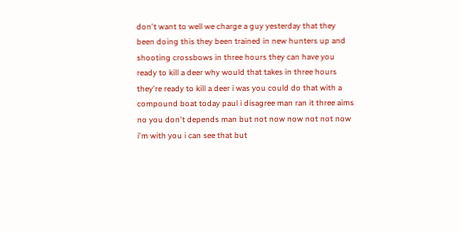don't want to well we charge a guy yesterday that they been doing this they been trained in new hunters up and shooting crossbows in three hours they can have you ready to kill a deer why would that takes in three hours they're ready to kill a deer i was you could do that with a compound boat today paul i disagree man ran it three aims
no you don't depends man but not now now not not now i'm with you i can see that but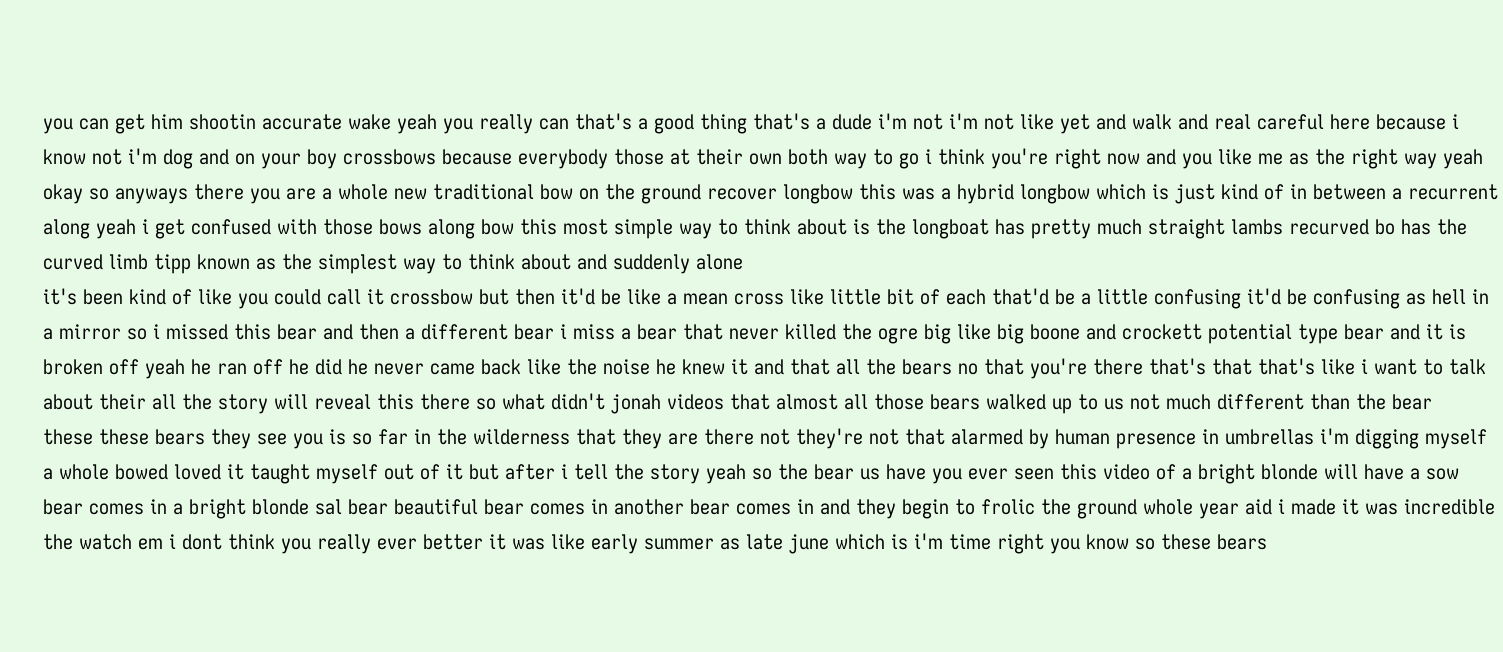you can get him shootin accurate wake yeah you really can that's a good thing that's a dude i'm not i'm not like yet and walk and real careful here because i know not i'm dog and on your boy crossbows because everybody those at their own both way to go i think you're right now and you like me as the right way yeah okay so anyways there you are a whole new traditional bow on the ground recover longbow this was a hybrid longbow which is just kind of in between a recurrent along yeah i get confused with those bows along bow this most simple way to think about is the longboat has pretty much straight lambs recurved bo has the curved limb tipp known as the simplest way to think about and suddenly alone
it's been kind of like you could call it crossbow but then it'd be like a mean cross like little bit of each that'd be a little confusing it'd be confusing as hell in a mirror so i missed this bear and then a different bear i miss a bear that never killed the ogre big like big boone and crockett potential type bear and it is broken off yeah he ran off he did he never came back like the noise he knew it and that all the bears no that you're there that's that that's like i want to talk about their all the story will reveal this there so what didn't jonah videos that almost all those bears walked up to us not much different than the bear
these these bears they see you is so far in the wilderness that they are there not they're not that alarmed by human presence in umbrellas i'm digging myself a whole bowed loved it taught myself out of it but after i tell the story yeah so the bear us have you ever seen this video of a bright blonde will have a sow bear comes in a bright blonde sal bear beautiful bear comes in another bear comes in and they begin to frolic the ground whole year aid i made it was incredible the watch em i dont think you really ever better it was like early summer as late june which is i'm time right you know so these bears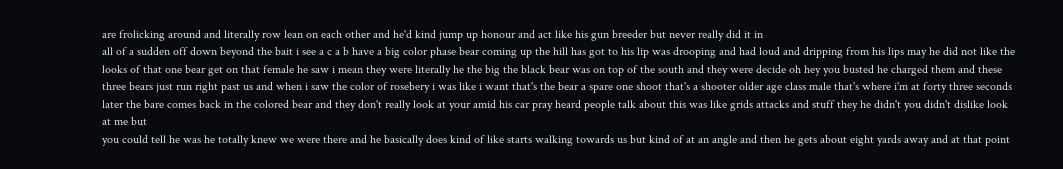are frolicking around and literally row lean on each other and he'd kind jump up honour and act like his gun breeder but never really did it in
all of a sudden off down beyond the bait i see a c a b have a big color phase bear coming up the hill has got to his lip was drooping and had loud and dripping from his lips may he did not like the looks of that one bear get on that female he saw i mean they were literally he the big the black bear was on top of the south and they were decide oh hey you busted he charged them and these three bears just run right past us and when i saw the color of rosebery i was like i want that's the bear a spare one shoot that's a shooter older age class male that's where i'm at forty three seconds later the bare comes back in the colored bear and they don't really look at your amid his car pray heard people talk about this was like grids attacks and stuff they he didn't you didn't dislike look at me but
you could tell he was he totally knew we were there and he basically does kind of like starts walking towards us but kind of at an angle and then he gets about eight yards away and at that point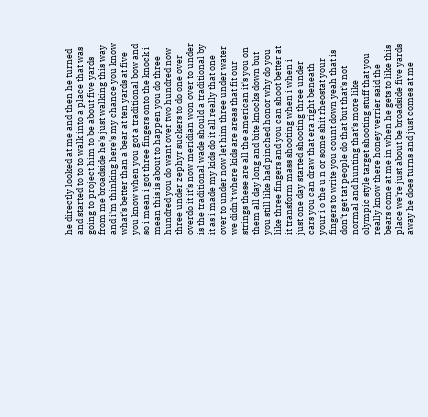he directly looked at me and then he turned and started to to to walk into a place that was going to project him to be about five yards from me broadside he's just walking this way and i'm thinking here's my chance you know what's better than a bear at ten yards at five you know when you got a traditional bow and so i mean i got three fingers onto the knock i mean this is about to happen you do three hundred you do want over two hundred now three under zephyr suckers to do one over overdo it it's now meridian won over to under is the traditional wade should a traditional by it as i made my kids do it all really that one over to under now let him three under water
we didn't where kids are areas that fit our strings these are all the american it's you on them all day long and bite knocks down but you still like had pinched honor why do you like three fingers and you can shoot better at it transform mass shooting when i when i just one day started shooting three under cars you can draw that era right beneath your i o the u n or some shit rheostat your fingers to write you count down yeah that is don't get tat people do that but that's not normal and hunting that's more like olympic style target shooting stuff that you really know there honey verrier said the bears come at me in when he gets to like this place we're just about be broadside five yards away he does turns and just comes at me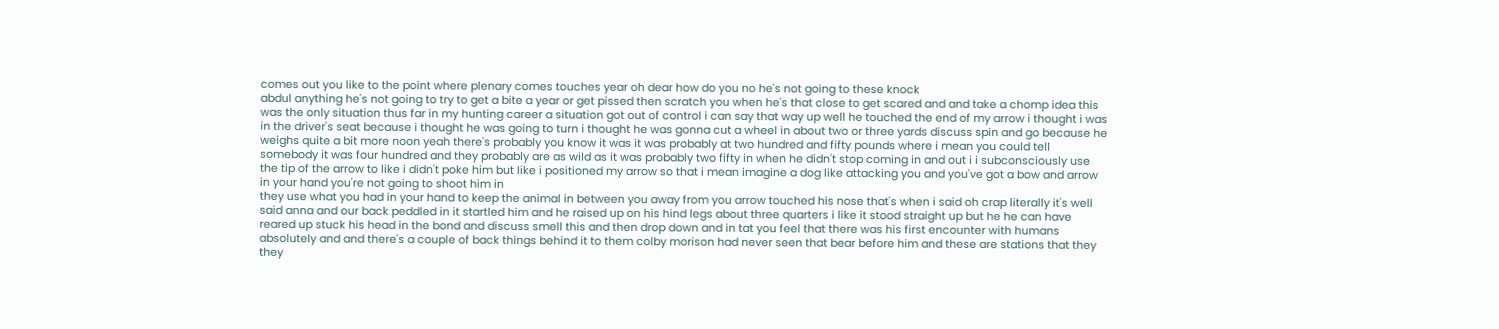comes out you like to the point where plenary comes touches year oh dear how do you no he's not going to these knock
abdul anything he's not going to try to get a bite a year or get pissed then scratch you when he's that close to get scared and and take a chomp idea this was the only situation thus far in my hunting career a situation got out of control i can say that way up well he touched the end of my arrow i thought i was in the driver's seat because i thought he was going to turn i thought he was gonna cut a wheel in about two or three yards discuss spin and go because he weighs quite a bit more noon yeah there's probably you know it was it was probably at two hundred and fifty pounds where i mean you could tell somebody it was four hundred and they probably are as wild as it was probably two fifty in when he didn't stop coming in and out i i subconsciously use the tip of the arrow to like i didn't poke him but like i positioned my arrow so that i mean imagine a dog like attacking you and you've got a bow and arrow in your hand you're not going to shoot him in
they use what you had in your hand to keep the animal in between you away from you arrow touched his nose that's when i said oh crap literally it's well said anna and our back peddled in it startled him and he raised up on his hind legs about three quarters i like it stood straight up but he he can have reared up stuck his head in the bond and discuss smell this and then drop down and in tat you feel that there was his first encounter with humans absolutely and and there's a couple of back things behind it to them colby morison had never seen that bear before him and these are stations that they they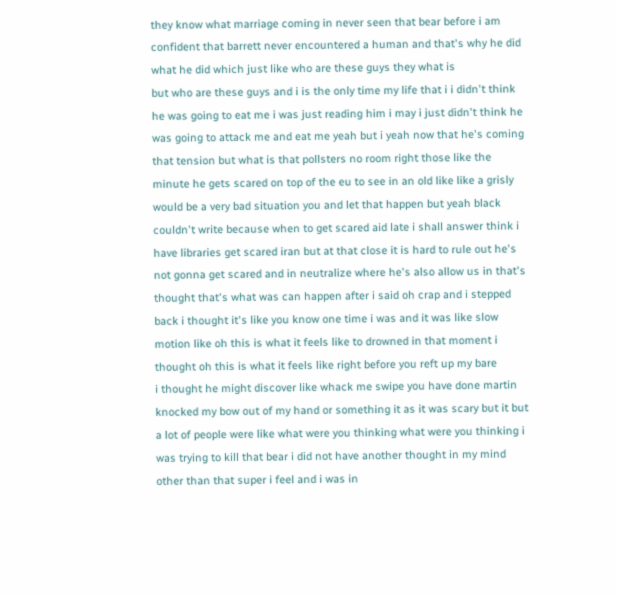they know what marriage coming in never seen that bear before i am confident that barrett never encountered a human and that's why he did what he did which just like who are these guys they what is
but who are these guys and i is the only time my life that i i didn't think he was going to eat me i was just reading him i may i just didn't think he was going to attack me and eat me yeah but i yeah now that he's coming that tension but what is that pollsters no room right those like the minute he gets scared on top of the eu to see in an old like like a grisly would be a very bad situation you and let that happen but yeah black couldn't write because when to get scared aid late i shall answer think i have libraries get scared iran but at that close it is hard to rule out he's not gonna get scared and in neutralize where he's also allow us in that's thought that's what was can happen after i said oh crap and i stepped back i thought it's like you know one time i was and it was like slow motion like oh this is what it feels like to drowned in that moment i thought oh this is what it feels like right before you reft up my bare
i thought he might discover like whack me swipe you have done martin knocked my bow out of my hand or something it as it was scary but it but a lot of people were like what were you thinking what were you thinking i was trying to kill that bear i did not have another thought in my mind other than that super i feel and i was in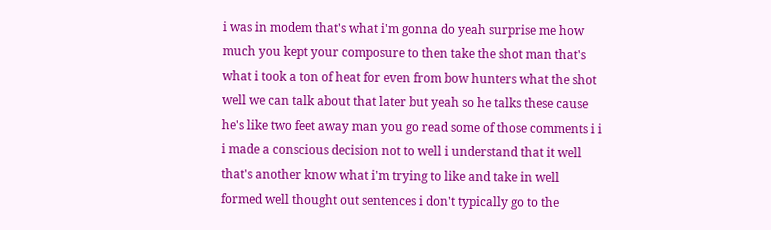i was in modem that's what i'm gonna do yeah surprise me how much you kept your composure to then take the shot man that's what i took a ton of heat for even from bow hunters what the shot well we can talk about that later but yeah so he talks these cause he's like two feet away man you go read some of those comments i i
i made a conscious decision not to well i understand that it well that's another know what i'm trying to like and take in well formed well thought out sentences i don't typically go to the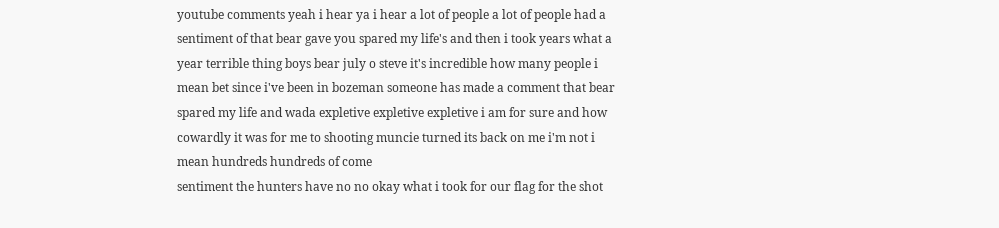youtube comments yeah i hear ya i hear a lot of people a lot of people had a sentiment of that bear gave you spared my life's and then i took years what a year terrible thing boys bear july o steve it's incredible how many people i mean bet since i've been in bozeman someone has made a comment that bear spared my life and wada expletive expletive expletive i am for sure and how cowardly it was for me to shooting muncie turned its back on me i'm not i mean hundreds hundreds of come
sentiment the hunters have no no okay what i took for our flag for the shot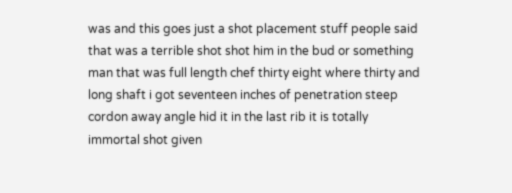was and this goes just a shot placement stuff people said that was a terrible shot shot him in the bud or something man that was full length chef thirty eight where thirty and long shaft i got seventeen inches of penetration steep cordon away angle hid it in the last rib it is totally immortal shot given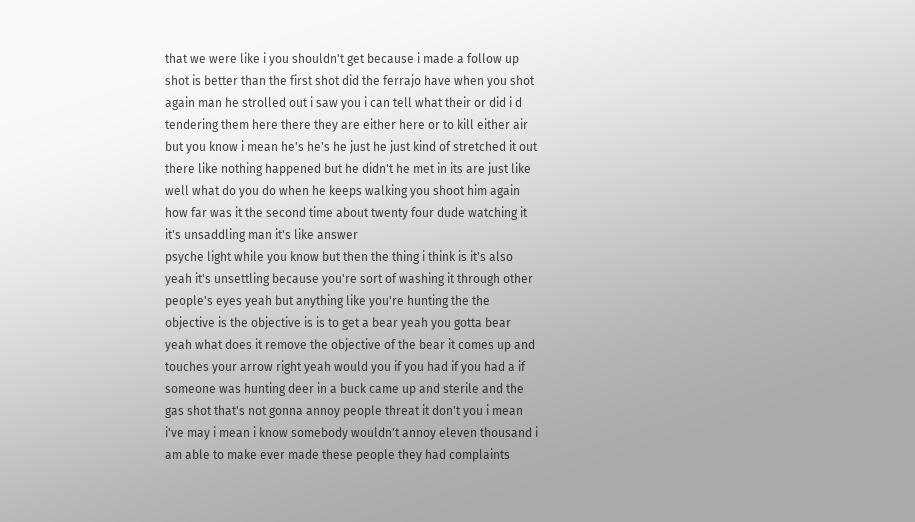that we were like i you shouldn't get because i made a follow up shot is better than the first shot did the ferrajo have when you shot again man he strolled out i saw you i can tell what their or did i d tendering them here there they are either here or to kill either air but you know i mean he's he's he just he just kind of stretched it out there like nothing happened but he didn't he met in its are just like well what do you do when he keeps walking you shoot him again how far was it the second time about twenty four dude watching it it's unsaddling man it's like answer
psyche light while you know but then the thing i think is it's also yeah it's unsettling because you're sort of washing it through other people's eyes yeah but anything like you're hunting the the objective is the objective is is to get a bear yeah you gotta bear yeah what does it remove the objective of the bear it comes up and touches your arrow right yeah would you if you had if you had a if someone was hunting deer in a buck came up and sterile and the gas shot that's not gonna annoy people threat it don't you i mean i've may i mean i know somebody wouldn't annoy eleven thousand i am able to make ever made these people they had complaints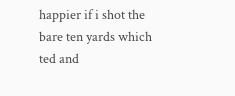happier if i shot the bare ten yards which ted and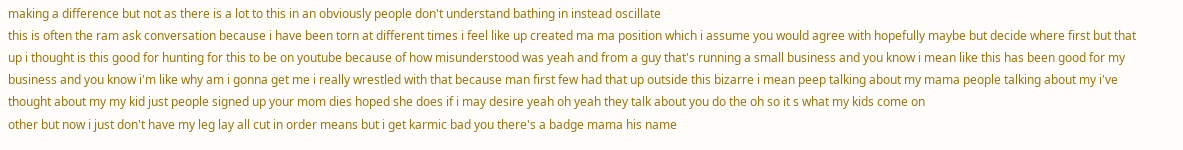making a difference but not as there is a lot to this in an obviously people don't understand bathing in instead oscillate
this is often the ram ask conversation because i have been torn at different times i feel like up created ma ma position which i assume you would agree with hopefully maybe but decide where first but that up i thought is this good for hunting for this to be on youtube because of how misunderstood was yeah and from a guy that's running a small business and you know i mean like this has been good for my business and you know i'm like why am i gonna get me i really wrestled with that because man first few had that up outside this bizarre i mean peep talking about my mama people talking about my i've thought about my my kid just people signed up your mom dies hoped she does if i may desire yeah oh yeah they talk about you do the oh so it s what my kids come on
other but now i just don't have my leg lay all cut in order means but i get karmic bad you there's a badge mama his name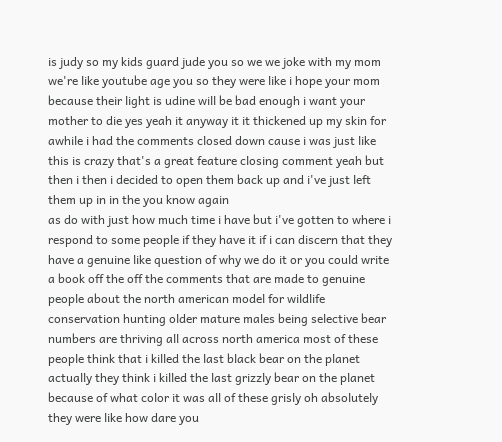is judy so my kids guard jude you so we we joke with my mom we're like youtube age you so they were like i hope your mom because their light is udine will be bad enough i want your mother to die yes yeah it anyway it it thickened up my skin for awhile i had the comments closed down cause i was just like this is crazy that's a great feature closing comment yeah but then i then i decided to open them back up and i've just left them up in in the you know again
as do with just how much time i have but i've gotten to where i respond to some people if they have it if i can discern that they have a genuine like question of why we do it or you could write a book off the off the comments that are made to genuine people about the north american model for wildlife conservation hunting older mature males being selective bear numbers are thriving all across north america most of these people think that i killed the last black bear on the planet actually they think i killed the last grizzly bear on the planet because of what color it was all of these grisly oh absolutely they were like how dare you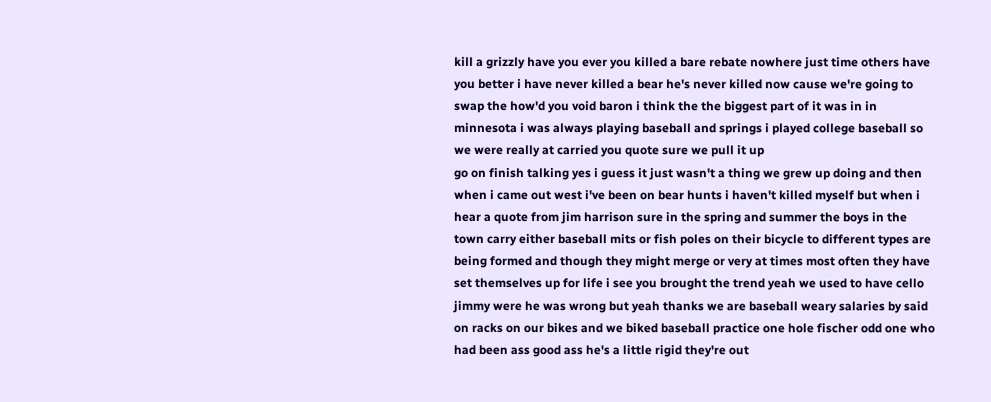kill a grizzly have you ever you killed a bare rebate nowhere just time others have you better i have never killed a bear he's never killed now cause we're going to swap the how'd you void baron i think the the biggest part of it was in in minnesota i was always playing baseball and springs i played college baseball so we were really at carried you quote sure we pull it up
go on finish talking yes i guess it just wasn't a thing we grew up doing and then when i came out west i've been on bear hunts i haven't killed myself but when i hear a quote from jim harrison sure in the spring and summer the boys in the town carry either baseball mits or fish poles on their bicycle to different types are being formed and though they might merge or very at times most often they have set themselves up for life i see you brought the trend yeah we used to have cello jimmy were he was wrong but yeah thanks we are baseball weary salaries by said on racks on our bikes and we biked baseball practice one hole fischer odd one who had been ass good ass he's a little rigid they're out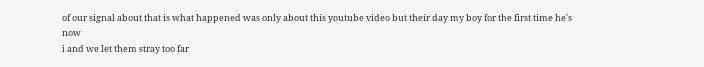of our signal about that is what happened was only about this youtube video but their day my boy for the first time he's now
i and we let them stray too far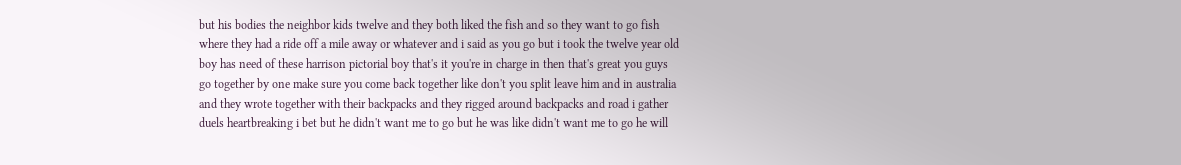but his bodies the neighbor kids twelve and they both liked the fish and so they want to go fish where they had a ride off a mile away or whatever and i said as you go but i took the twelve year old boy has need of these harrison pictorial boy that's it you're in charge in then that's great you guys go together by one make sure you come back together like don't you split leave him and in australia and they wrote together with their backpacks and they rigged around backpacks and road i gather duels heartbreaking i bet but he didn't want me to go but he was like didn't want me to go he will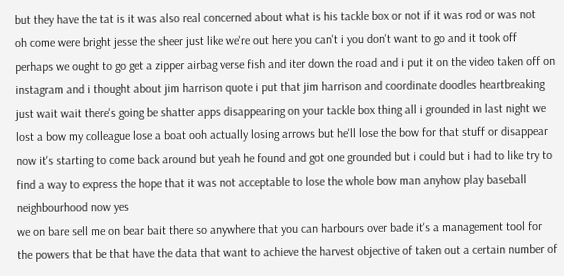but they have the tat is it was also real concerned about what is his tackle box or not if it was rod or was not
oh come were bright jesse the sheer just like we're out here you can't i you don't want to go and it took off perhaps we ought to go get a zipper airbag verse fish and iter down the road and i put it on the video taken off on instagram and i thought about jim harrison quote i put that jim harrison and coordinate doodles heartbreaking just wait wait there's going be shatter apps disappearing on your tackle box thing all i grounded in last night we lost a bow my colleague lose a boat ooh actually losing arrows but he'll lose the bow for that stuff or disappear now it's starting to come back around but yeah he found and got one grounded but i could but i had to like try to find a way to express the hope that it was not acceptable to lose the whole bow man anyhow play baseball neighbourhood now yes
we on bare sell me on bear bait there so anywhere that you can harbours over bade it's a management tool for the powers that be that have the data that want to achieve the harvest objective of taken out a certain number of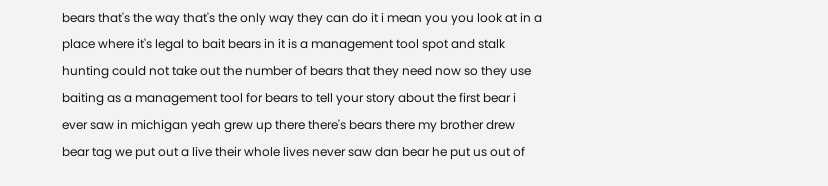bears that's the way that's the only way they can do it i mean you you look at in a place where it's legal to bait bears in it is a management tool spot and stalk hunting could not take out the number of bears that they need now so they use baiting as a management tool for bears to tell your story about the first bear i ever saw in michigan yeah grew up there there's bears there my brother drew bear tag we put out a live their whole lives never saw dan bear he put us out of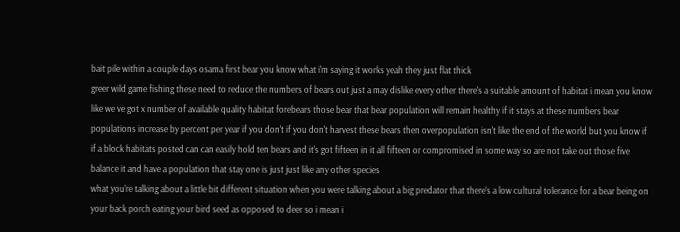bait pile within a couple days osama first bear you know what i'm saying it works yeah they just flat thick
greer wild game fishing these need to reduce the numbers of bears out just a may dislike every other there's a suitable amount of habitat i mean you know like we ve got x number of available quality habitat forebears those bear that bear population will remain healthy if it stays at these numbers bear populations increase by percent per year if you don't if you don't harvest these bears then overpopulation isn't like the end of the world but you know if if a block habitats posted can can easily hold ten bears and it's got fifteen in it all fifteen or compromised in some way so are not take out those five balance it and have a population that stay one is just just like any other species
what you're talking about a little bit different situation when you were talking about a big predator that there's a low cultural tolerance for a bear being on your back porch eating your bird seed as opposed to deer so i mean i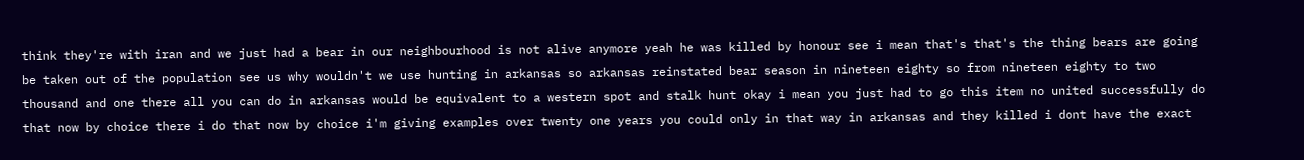think they're with iran and we just had a bear in our neighbourhood is not alive anymore yeah he was killed by honour see i mean that's that's the thing bears are going be taken out of the population see us why wouldn't we use hunting in arkansas so arkansas reinstated bear season in nineteen eighty so from nineteen eighty to two thousand and one there all you can do in arkansas would be equivalent to a western spot and stalk hunt okay i mean you just had to go this item no united successfully do that now by choice there i do that now by choice i'm giving examples over twenty one years you could only in that way in arkansas and they killed i dont have the exact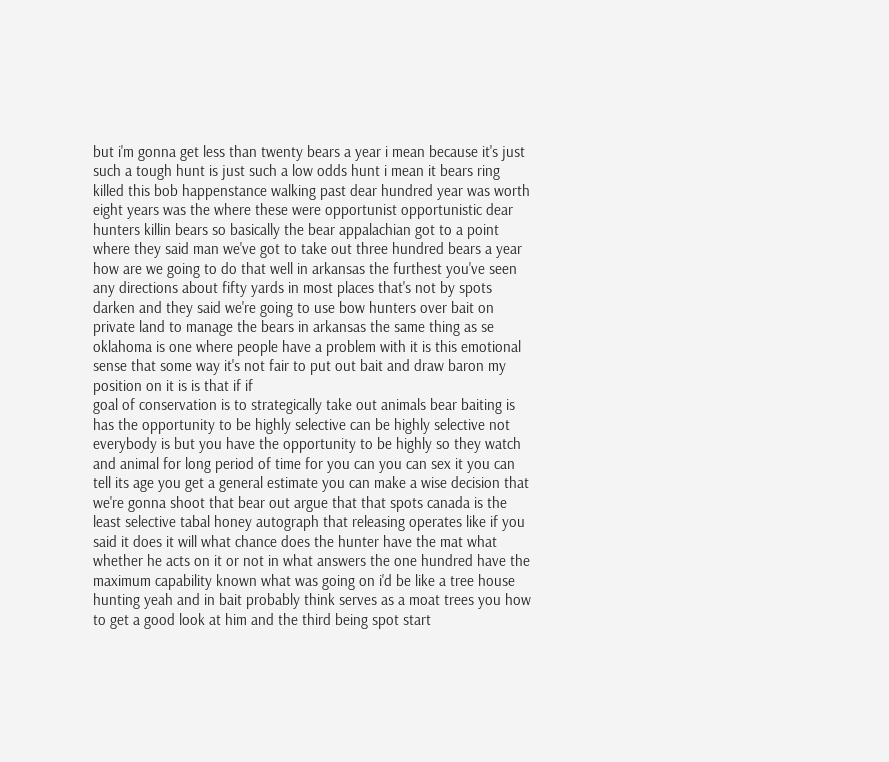but i'm gonna get less than twenty bears a year i mean because it's just such a tough hunt is just such a low odds hunt i mean it bears ring killed this bob happenstance walking past dear hundred year was worth eight years was the where these were opportunist opportunistic dear hunters killin bears so basically the bear appalachian got to a point where they said man we've got to take out three hundred bears a year how are we going to do that well in arkansas the furthest you've seen any directions about fifty yards in most places that's not by spots darken and they said we're going to use bow hunters over bait on private land to manage the bears in arkansas the same thing as se oklahoma is one where people have a problem with it is this emotional sense that some way it's not fair to put out bait and draw baron my position on it is is that if if
goal of conservation is to strategically take out animals bear baiting is has the opportunity to be highly selective can be highly selective not everybody is but you have the opportunity to be highly so they watch and animal for long period of time for you can you can sex it you can tell its age you get a general estimate you can make a wise decision that we're gonna shoot that bear out argue that that spots canada is the least selective tabal honey autograph that releasing operates like if you said it does it will what chance does the hunter have the mat what whether he acts on it or not in what answers the one hundred have the maximum capability known what was going on i'd be like a tree house hunting yeah and in bait probably think serves as a moat trees you how to get a good look at him and the third being spot start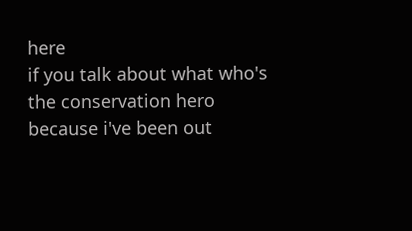here
if you talk about what who's the conservation hero because i've been out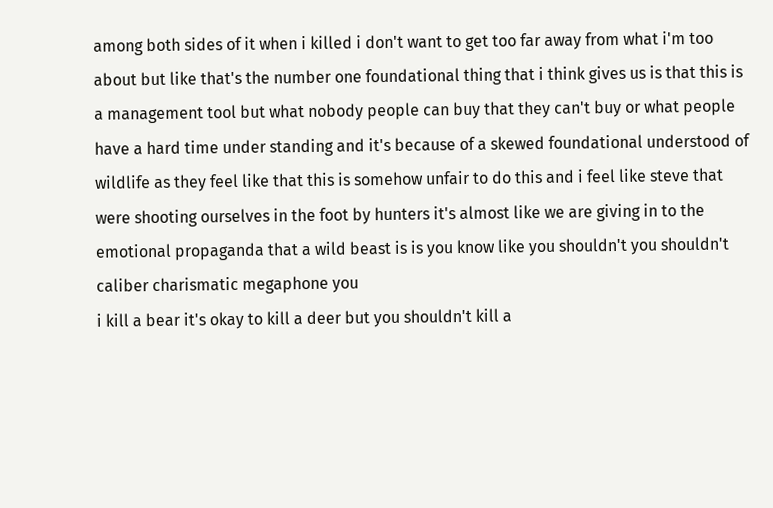among both sides of it when i killed i don't want to get too far away from what i'm too about but like that's the number one foundational thing that i think gives us is that this is a management tool but what nobody people can buy that they can't buy or what people have a hard time under standing and it's because of a skewed foundational understood of wildlife as they feel like that this is somehow unfair to do this and i feel like steve that were shooting ourselves in the foot by hunters it's almost like we are giving in to the emotional propaganda that a wild beast is is you know like you shouldn't you shouldn't caliber charismatic megaphone you
i kill a bear it's okay to kill a deer but you shouldn't kill a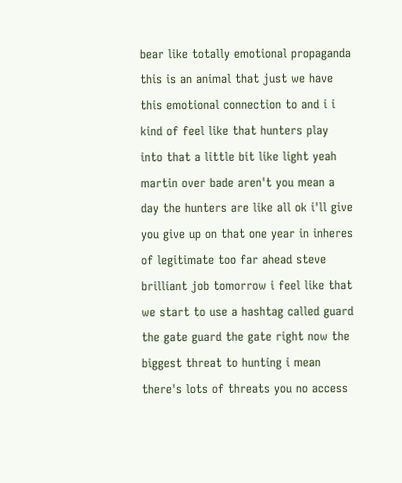bear like totally emotional propaganda this is an animal that just we have this emotional connection to and i i kind of feel like that hunters play into that a little bit like light yeah martin over bade aren't you mean a day the hunters are like all ok i'll give you give up on that one year in inheres of legitimate too far ahead steve brilliant job tomorrow i feel like that we start to use a hashtag called guard the gate guard the gate right now the biggest threat to hunting i mean there's lots of threats you no access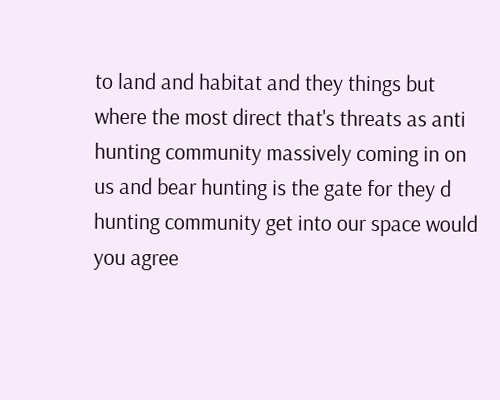to land and habitat and they things but where the most direct that's threats as anti hunting community massively coming in on us and bear hunting is the gate for they d hunting community get into our space would you agree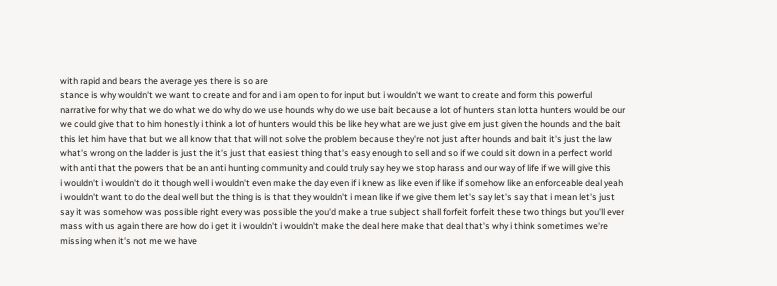with rapid and bears the average yes there is so are
stance is why wouldn't we want to create and for and i am open to for input but i wouldn't we want to create and form this powerful narrative for why that we do what we do why do we use hounds why do we use bait because a lot of hunters stan lotta hunters would be our we could give that to him honestly i think a lot of hunters would this be like hey what are we just give em just given the hounds and the bait this let him have that but we all know that that will not solve the problem because they're not just after hounds and bait it's just the law what's wrong on the ladder is just the it's just that easiest thing that's easy enough to sell and so if we could sit down in a perfect world with anti that the powers that be an anti hunting community and could truly say hey we stop harass and our way of life if we will give this
i wouldn't i wouldn't do it though well i wouldn't even make the day even if i knew as like even if like if somehow like an enforceable deal yeah i wouldn't want to do the deal well but the thing is is that they wouldn't i mean like if we give them let's say let's say that i mean let's just say it was somehow was possible right every was possible the you'd make a true subject shall forfeit forfeit these two things but you'll ever mass with us again there are how do i get it i wouldn't i wouldn't make the deal here make that deal that's why i think sometimes we're missing when it's not me we have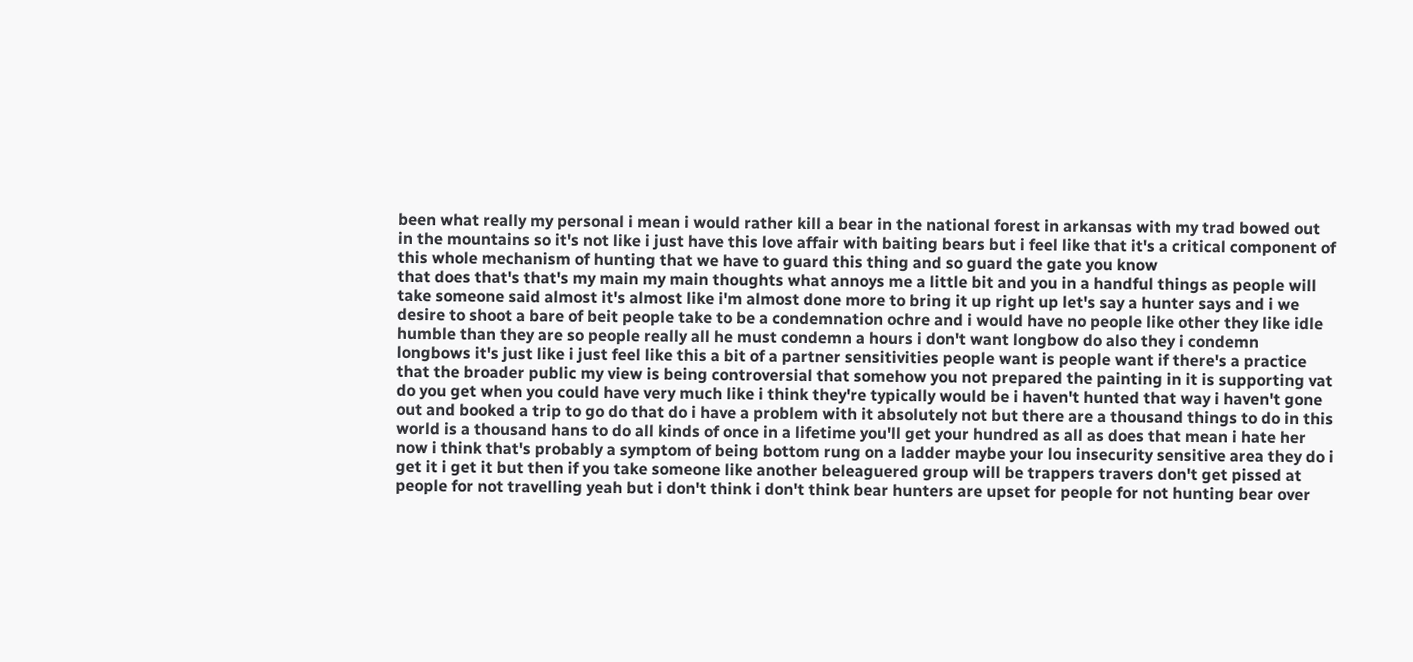been what really my personal i mean i would rather kill a bear in the national forest in arkansas with my trad bowed out in the mountains so it's not like i just have this love affair with baiting bears but i feel like that it's a critical component of this whole mechanism of hunting that we have to guard this thing and so guard the gate you know
that does that's that's my main my main thoughts what annoys me a little bit and you in a handful things as people will take someone said almost it's almost like i'm almost done more to bring it up right up let's say a hunter says and i we desire to shoot a bare of beit people take to be a condemnation ochre and i would have no people like other they like idle humble than they are so people really all he must condemn a hours i don't want longbow do also they i condemn longbows it's just like i just feel like this a bit of a partner sensitivities people want is people want if there's a practice that the broader public my view is being controversial that somehow you not prepared the painting in it is supporting vat
do you get when you could have very much like i think they're typically would be i haven't hunted that way i haven't gone out and booked a trip to go do that do i have a problem with it absolutely not but there are a thousand things to do in this world is a thousand hans to do all kinds of once in a lifetime you'll get your hundred as all as does that mean i hate her now i think that's probably a symptom of being bottom rung on a ladder maybe your lou insecurity sensitive area they do i get it i get it but then if you take someone like another beleaguered group will be trappers travers don't get pissed at people for not travelling yeah but i don't think i don't think bear hunters are upset for people for not hunting bear over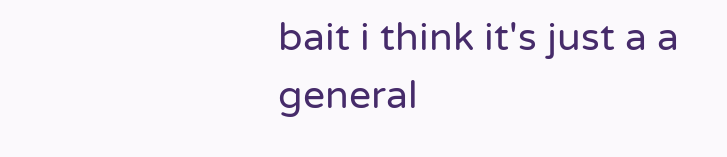bait i think it's just a a general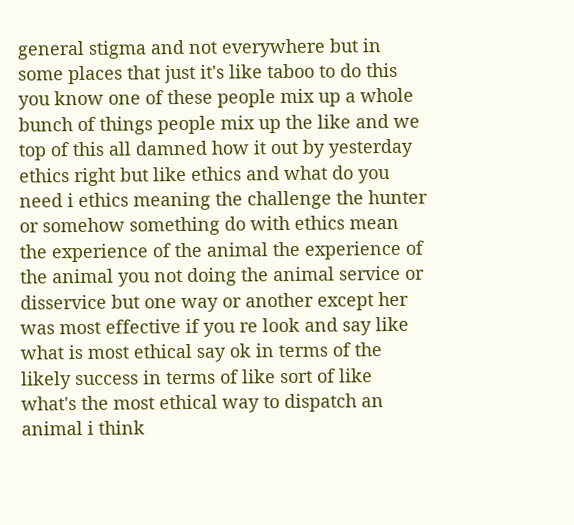general stigma and not everywhere but in some places that just it's like taboo to do this you know one of these people mix up a whole bunch of things people mix up the like and we top of this all damned how it out by yesterday ethics right but like ethics and what do you need i ethics meaning the challenge the hunter or somehow something do with ethics mean the experience of the animal the experience of the animal you not doing the animal service or disservice but one way or another except her was most effective if you re look and say like what is most ethical say ok in terms of the likely success in terms of like sort of like what's the most ethical way to dispatch an animal i think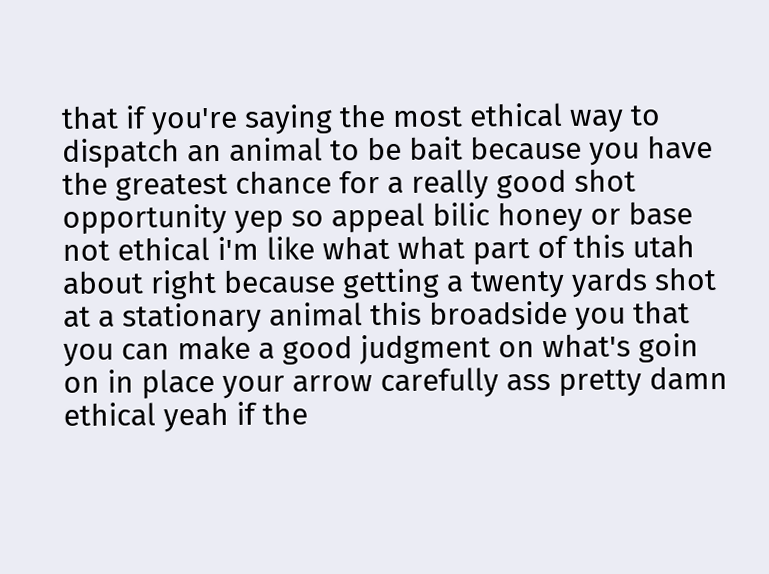that if you're saying the most ethical way to dispatch an animal to be bait because you have the greatest chance for a really good shot opportunity yep so appeal bilic honey or base not ethical i'm like what what part of this utah
about right because getting a twenty yards shot at a stationary animal this broadside you that you can make a good judgment on what's goin on in place your arrow carefully ass pretty damn ethical yeah if the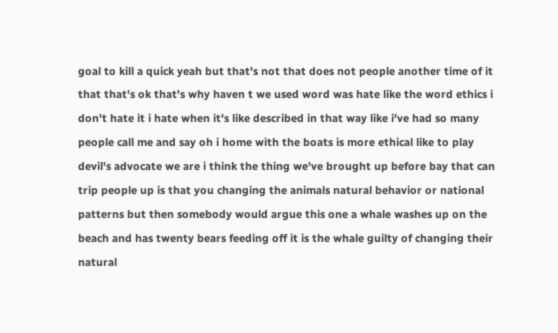goal to kill a quick yeah but that's not that does not people another time of it that that's ok that's why haven t we used word was hate like the word ethics i don't hate it i hate when it's like described in that way like i've had so many people call me and say oh i home with the boats is more ethical like to play devil's advocate we are i think the thing we've brought up before bay that can trip people up is that you changing the animals natural behavior or national patterns but then somebody would argue this one a whale washes up on the beach and has twenty bears feeding off it is the whale guilty of changing their natural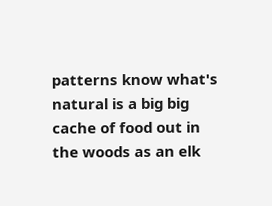patterns know what's natural is a big big cache of food out in the woods as an elk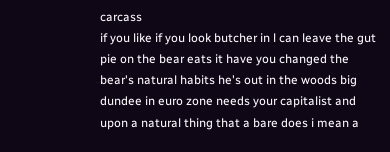carcass
if you like if you look butcher in l can leave the gut pie on the bear eats it have you changed the bear's natural habits he's out in the woods big dundee in euro zone needs your capitalist and upon a natural thing that a bare does i mean a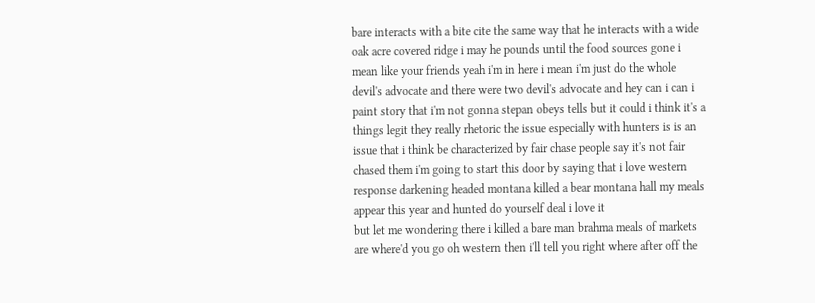bare interacts with a bite cite the same way that he interacts with a wide oak acre covered ridge i may he pounds until the food sources gone i mean like your friends yeah i'm in here i mean i'm just do the whole devil's advocate and there were two devil's advocate and hey can i can i paint story that i'm not gonna stepan obeys tells but it could i think it's a things legit they really rhetoric the issue especially with hunters is is an issue that i think be characterized by fair chase people say it's not fair chased them i'm going to start this door by saying that i love western response darkening headed montana killed a bear montana hall my meals appear this year and hunted do yourself deal i love it
but let me wondering there i killed a bare man brahma meals of markets are where'd you go oh western then i'll tell you right where after off the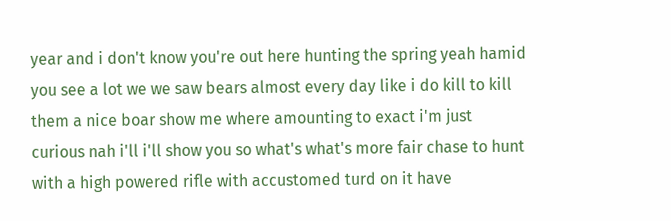year and i don't know you're out here hunting the spring yeah hamid you see a lot we we saw bears almost every day like i do kill to kill them a nice boar show me where amounting to exact i'm just curious nah i'll i'll show you so what's what's more fair chase to hunt with a high powered rifle with accustomed turd on it have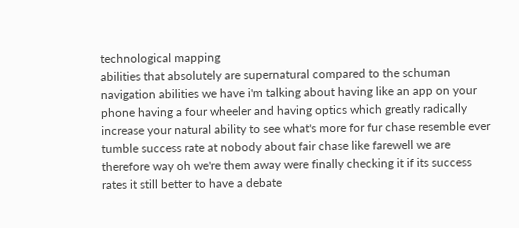technological mapping
abilities that absolutely are supernatural compared to the schuman navigation abilities we have i'm talking about having like an app on your phone having a four wheeler and having optics which greatly radically increase your natural ability to see what's more for fur chase resemble ever tumble success rate at nobody about fair chase like farewell we are therefore way oh we're them away were finally checking it if its success rates it still better to have a debate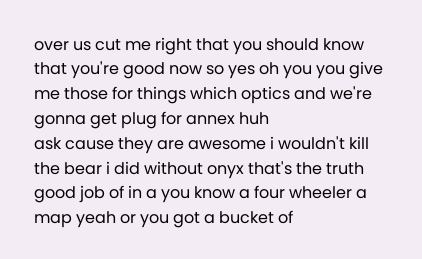over us cut me right that you should know that you're good now so yes oh you you give me those for things which optics and we're gonna get plug for annex huh
ask cause they are awesome i wouldn't kill the bear i did without onyx that's the truth good job of in a you know a four wheeler a map yeah or you got a bucket of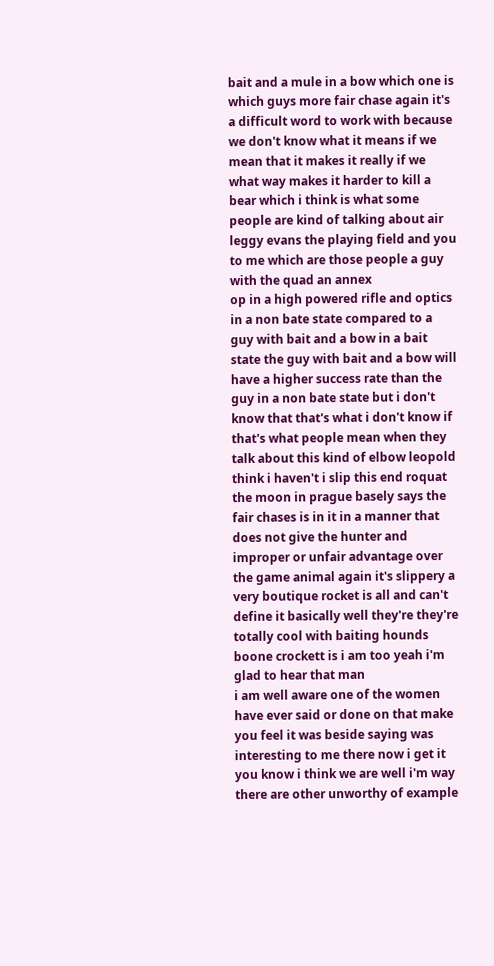bait and a mule in a bow which one is which guys more fair chase again it's a difficult word to work with because we don't know what it means if we mean that it makes it really if we what way makes it harder to kill a bear which i think is what some people are kind of talking about air leggy evans the playing field and you to me which are those people a guy with the quad an annex
op in a high powered rifle and optics in a non bate state compared to a guy with bait and a bow in a bait state the guy with bait and a bow will have a higher success rate than the guy in a non bate state but i don't know that that's what i don't know if that's what people mean when they talk about this kind of elbow leopold think i haven't i slip this end roquat the moon in prague basely says the fair chases is in it in a manner that does not give the hunter and improper or unfair advantage over the game animal again it's slippery a very boutique rocket is all and can't define it basically well they're they're totally cool with baiting hounds boone crockett is i am too yeah i'm glad to hear that man
i am well aware one of the women have ever said or done on that make you feel it was beside saying was interesting to me there now i get it you know i think we are well i'm way there are other unworthy of example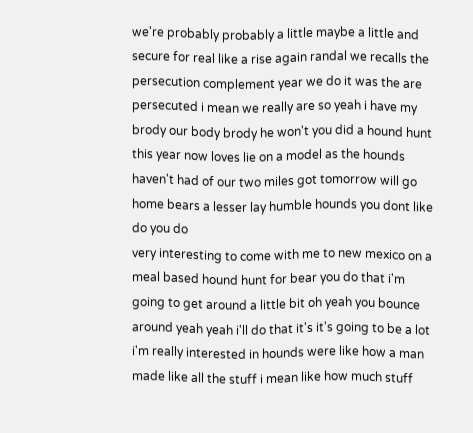we're probably probably a little maybe a little and secure for real like a rise again randal we recalls the persecution complement year we do it was the are persecuted i mean we really are so yeah i have my brody our body brody he won't you did a hound hunt this year now loves lie on a model as the hounds haven't had of our two miles got tomorrow will go home bears a lesser lay humble hounds you dont like do you do
very interesting to come with me to new mexico on a meal based hound hunt for bear you do that i'm going to get around a little bit oh yeah you bounce around yeah yeah i'll do that it's it's going to be a lot i'm really interested in hounds were like how a man made like all the stuff i mean like how much stuff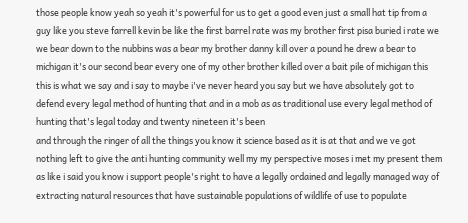those people know yeah so yeah it's powerful for us to get a good even just a small hat tip from a guy like you steve farrell kevin be like the first barrel rate was my brother first pisa buried i rate we we bear down to the nubbins was a bear my brother danny kill over a pound he drew a bear to michigan it's our second bear every one of my other brother killed over a bait pile of michigan this this is what we say and i say to maybe i've never heard you say but we have absolutely got to defend every legal method of hunting that and in a mob as as traditional use every legal method of hunting that's legal today and twenty nineteen it's been
and through the ringer of all the things you know it science based as it is at that and we ve got nothing left to give the anti hunting community well my my perspective moses i met my present them as like i said you know i support people's right to have a legally ordained and legally managed way of extracting natural resources that have sustainable populations of wildlife of use to populate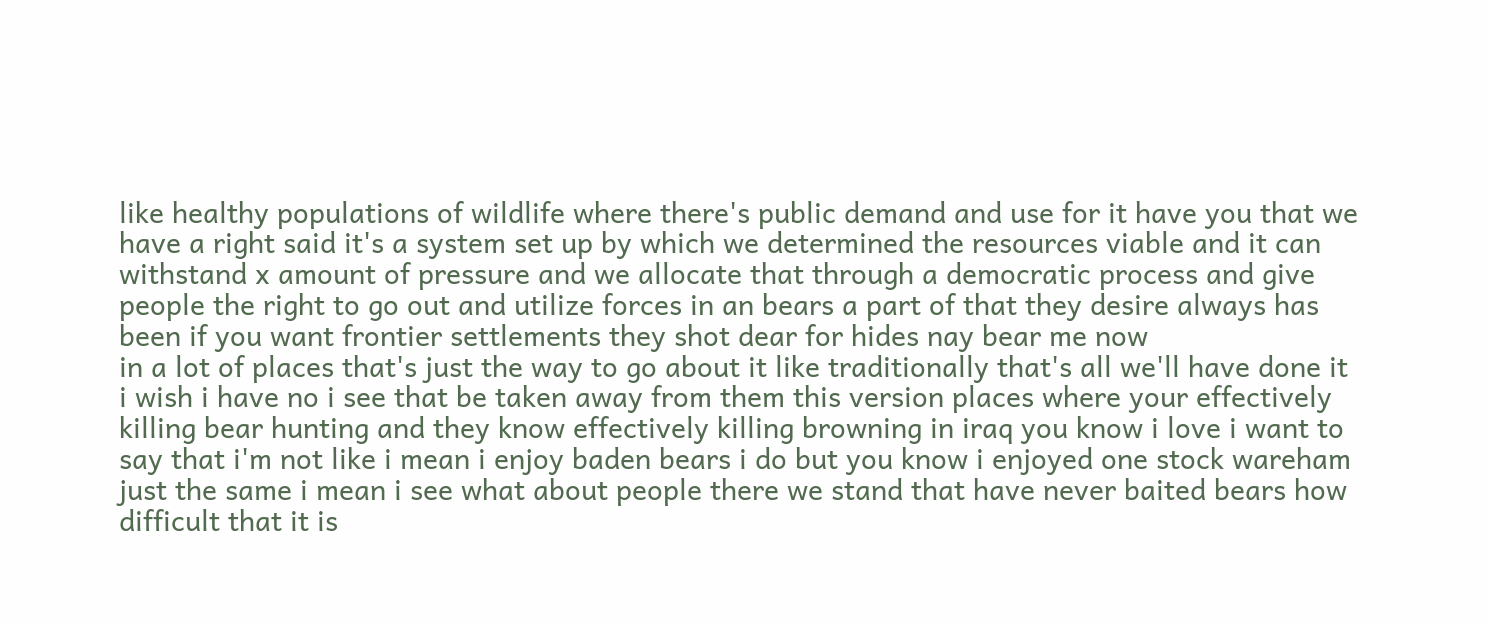like healthy populations of wildlife where there's public demand and use for it have you that we have a right said it's a system set up by which we determined the resources viable and it can withstand x amount of pressure and we allocate that through a democratic process and give people the right to go out and utilize forces in an bears a part of that they desire always has been if you want frontier settlements they shot dear for hides nay bear me now
in a lot of places that's just the way to go about it like traditionally that's all we'll have done it i wish i have no i see that be taken away from them this version places where your effectively killing bear hunting and they know effectively killing browning in iraq you know i love i want to say that i'm not like i mean i enjoy baden bears i do but you know i enjoyed one stock wareham just the same i mean i see what about people there we stand that have never baited bears how difficult that it is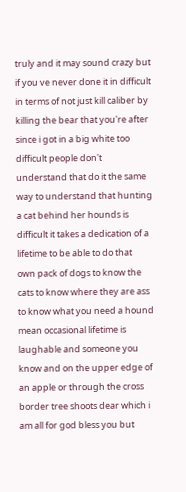truly and it may sound crazy but if you ve never done it in difficult in terms of not just kill caliber by killing the bear that you're after since i got in a big white too difficult people don't understand that do it the same way to understand that hunting a cat behind her hounds is difficult it takes a dedication of a lifetime to be able to do that
own pack of dogs to know the cats to know where they are ass to know what you need a hound mean occasional lifetime is laughable and someone you know and on the upper edge of an apple or through the cross border tree shoots dear which i am all for god bless you but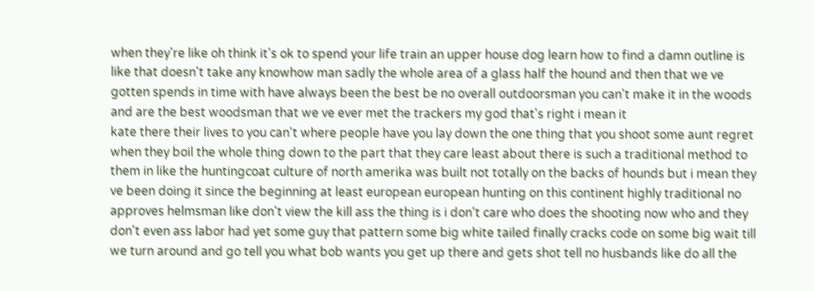when they're like oh think it's ok to spend your life train an upper house dog learn how to find a damn outline is like that doesn't take any knowhow man sadly the whole area of a glass half the hound and then that we ve gotten spends in time with have always been the best be no overall outdoorsman you can't make it in the woods and are the best woodsman that we ve ever met the trackers my god that's right i mean it
kate there their lives to you can't where people have you lay down the one thing that you shoot some aunt regret when they boil the whole thing down to the part that they care least about there is such a traditional method to them in like the huntingcoat culture of north amerika was built not totally on the backs of hounds but i mean they ve been doing it since the beginning at least european european hunting on this continent highly traditional no approves helmsman like don't view the kill ass the thing is i don't care who does the shooting now who and they don't even ass labor had yet some guy that pattern some big white tailed finally cracks code on some big wait till we turn around and go tell you what bob wants you get up there and gets shot tell no husbands like do all the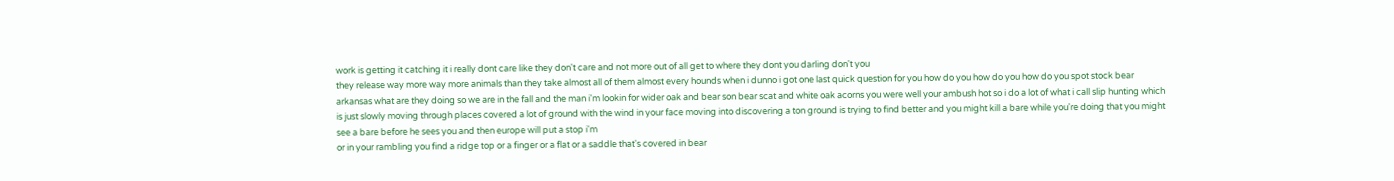work is getting it catching it i really dont care like they don't care and not more out of all get to where they dont you darling don't you
they release way more way more animals than they take almost all of them almost every hounds when i dunno i got one last quick question for you how do you how do you how do you spot stock bear arkansas what are they doing so we are in the fall and the man i'm lookin for wider oak and bear son bear scat and white oak acorns you were well your ambush hot so i do a lot of what i call slip hunting which is just slowly moving through places covered a lot of ground with the wind in your face moving into discovering a ton ground is trying to find better and you might kill a bare while you're doing that you might see a bare before he sees you and then europe will put a stop i'm
or in your rambling you find a ridge top or a finger or a flat or a saddle that's covered in bear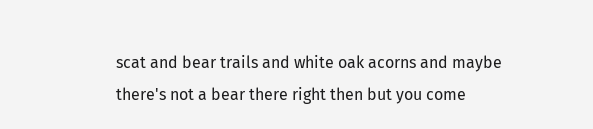scat and bear trails and white oak acorns and maybe there's not a bear there right then but you come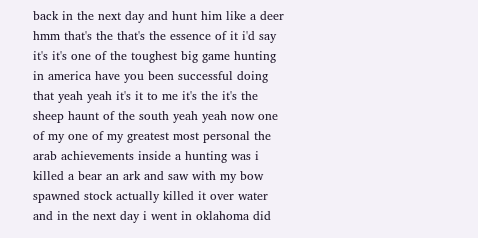back in the next day and hunt him like a deer hmm that's the that's the essence of it i'd say it's it's one of the toughest big game hunting in america have you been successful doing that yeah yeah it's it to me it's the it's the sheep haunt of the south yeah yeah now one of my one of my greatest most personal the arab achievements inside a hunting was i killed a bear an ark and saw with my bow spawned stock actually killed it over water and in the next day i went in oklahoma did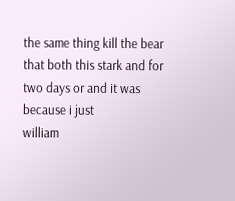the same thing kill the bear that both this stark and for two days or and it was because i just
william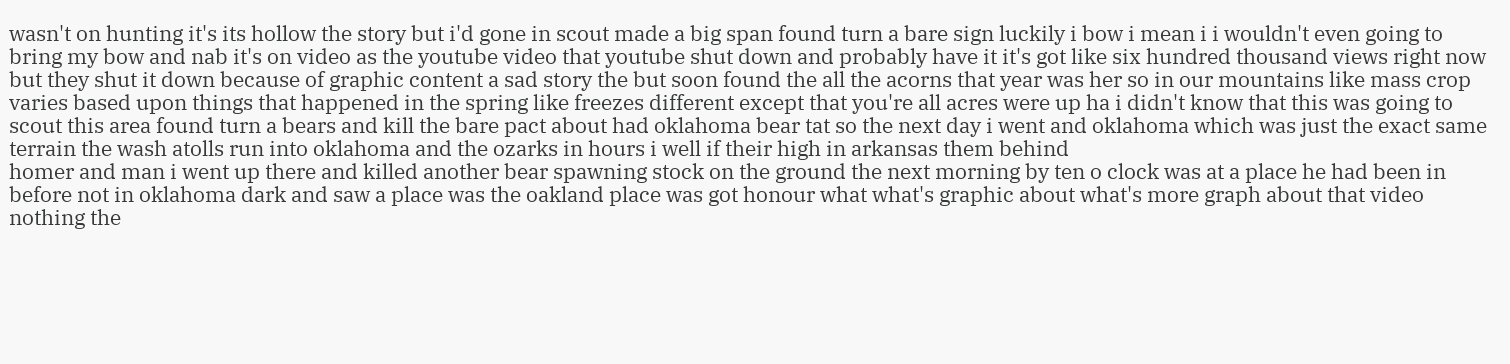wasn't on hunting it's its hollow the story but i'd gone in scout made a big span found turn a bare sign luckily i bow i mean i i wouldn't even going to bring my bow and nab it's on video as the youtube video that youtube shut down and probably have it it's got like six hundred thousand views right now but they shut it down because of graphic content a sad story the but soon found the all the acorns that year was her so in our mountains like mass crop varies based upon things that happened in the spring like freezes different except that you're all acres were up ha i didn't know that this was going to scout this area found turn a bears and kill the bare pact about had oklahoma bear tat so the next day i went and oklahoma which was just the exact same terrain the wash atolls run into oklahoma and the ozarks in hours i well if their high in arkansas them behind
homer and man i went up there and killed another bear spawning stock on the ground the next morning by ten o clock was at a place he had been in before not in oklahoma dark and saw a place was the oakland place was got honour what what's graphic about what's more graph about that video nothing the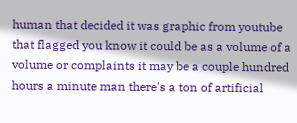human that decided it was graphic from youtube that flagged you know it could be as a volume of a volume or complaints it may be a couple hundred hours a minute man there's a ton of artificial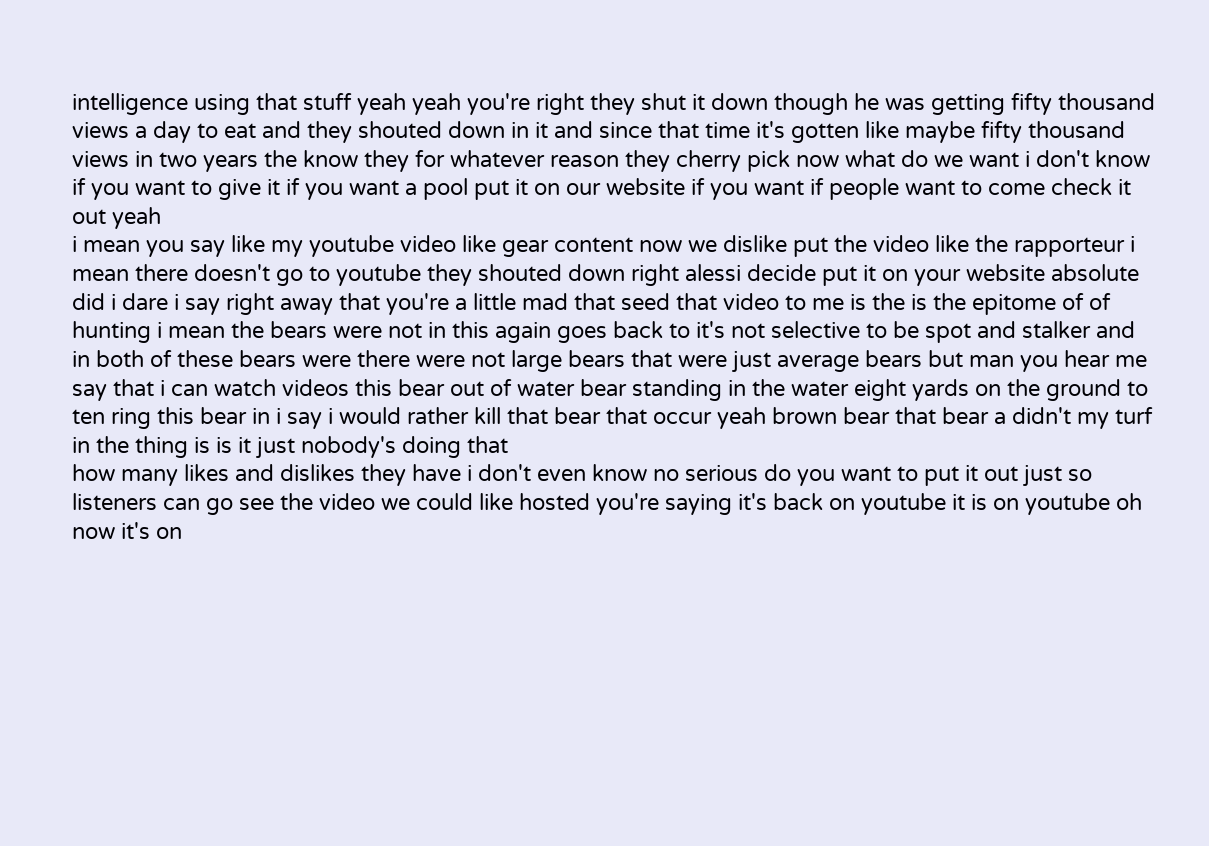intelligence using that stuff yeah yeah you're right they shut it down though he was getting fifty thousand views a day to eat and they shouted down in it and since that time it's gotten like maybe fifty thousand views in two years the know they for whatever reason they cherry pick now what do we want i don't know if you want to give it if you want a pool put it on our website if you want if people want to come check it out yeah
i mean you say like my youtube video like gear content now we dislike put the video like the rapporteur i mean there doesn't go to youtube they shouted down right alessi decide put it on your website absolute did i dare i say right away that you're a little mad that seed that video to me is the is the epitome of of hunting i mean the bears were not in this again goes back to it's not selective to be spot and stalker and in both of these bears were there were not large bears that were just average bears but man you hear me say that i can watch videos this bear out of water bear standing in the water eight yards on the ground to ten ring this bear in i say i would rather kill that bear that occur yeah brown bear that bear a didn't my turf in the thing is is it just nobody's doing that
how many likes and dislikes they have i don't even know no serious do you want to put it out just so listeners can go see the video we could like hosted you're saying it's back on youtube it is on youtube oh now it's on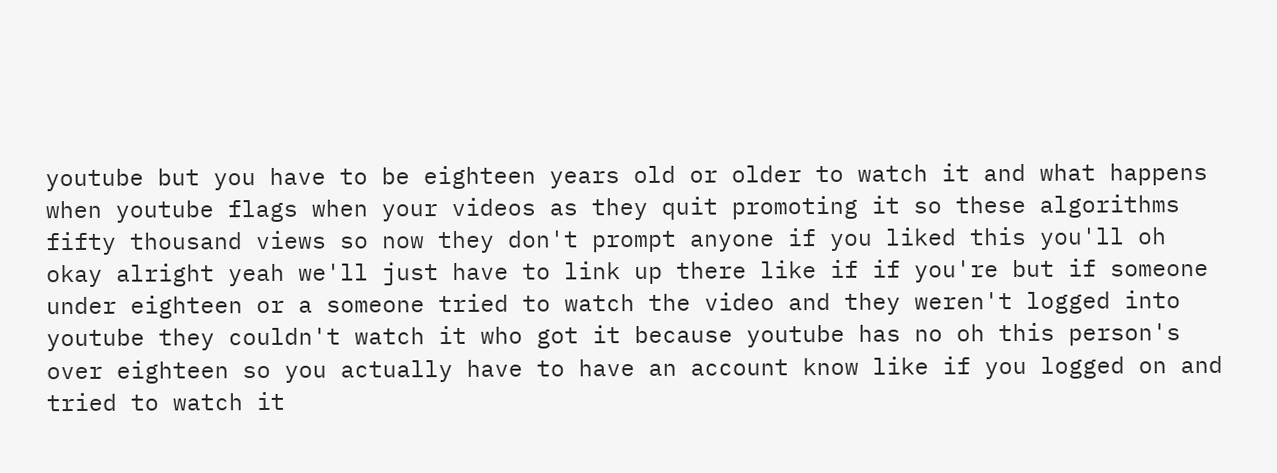youtube but you have to be eighteen years old or older to watch it and what happens when youtube flags when your videos as they quit promoting it so these algorithms fifty thousand views so now they don't prompt anyone if you liked this you'll oh okay alright yeah we'll just have to link up there like if if you're but if someone under eighteen or a someone tried to watch the video and they weren't logged into youtube they couldn't watch it who got it because youtube has no oh this person's over eighteen so you actually have to have an account know like if you logged on and tried to watch it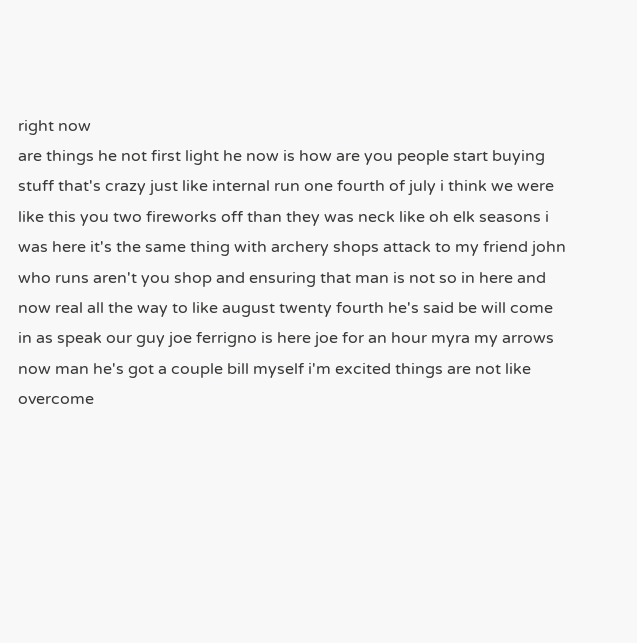right now
are things he not first light he now is how are you people start buying stuff that's crazy just like internal run one fourth of july i think we were like this you two fireworks off than they was neck like oh elk seasons i was here it's the same thing with archery shops attack to my friend john who runs aren't you shop and ensuring that man is not so in here and now real all the way to like august twenty fourth he's said be will come in as speak our guy joe ferrigno is here joe for an hour myra my arrows now man he's got a couple bill myself i'm excited things are not like overcome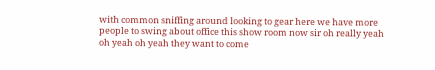with common sniffing around looking to gear here we have more people to swing about office this show room now sir oh really yeah oh yeah oh yeah they want to come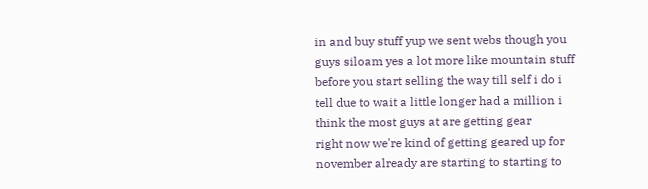in and buy stuff yup we sent webs though you guys siloam yes a lot more like mountain stuff before you start selling the way till self i do i tell due to wait a little longer had a million i think the most guys at are getting gear
right now we're kind of getting geared up for november already are starting to starting to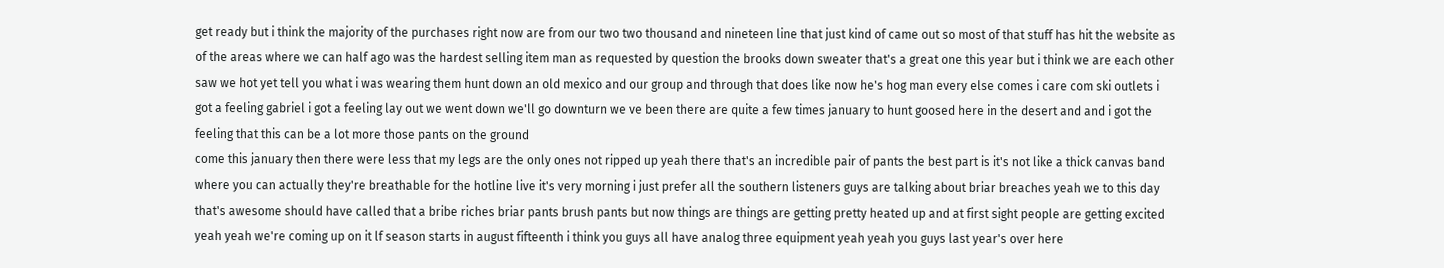get ready but i think the majority of the purchases right now are from our two two thousand and nineteen line that just kind of came out so most of that stuff has hit the website as of the areas where we can half ago was the hardest selling item man as requested by question the brooks down sweater that's a great one this year but i think we are each other saw we hot yet tell you what i was wearing them hunt down an old mexico and our group and through that does like now he's hog man every else comes i care com ski outlets i got a feeling gabriel i got a feeling lay out we went down we'll go downturn we ve been there are quite a few times january to hunt goosed here in the desert and and i got the feeling that this can be a lot more those pants on the ground
come this january then there were less that my legs are the only ones not ripped up yeah there that's an incredible pair of pants the best part is it's not like a thick canvas band where you can actually they're breathable for the hotline live it's very morning i just prefer all the southern listeners guys are talking about briar breaches yeah we to this day that's awesome should have called that a bribe riches briar pants brush pants but now things are things are getting pretty heated up and at first sight people are getting excited yeah yeah we're coming up on it lf season starts in august fifteenth i think you guys all have analog three equipment yeah yeah you guys last year's over here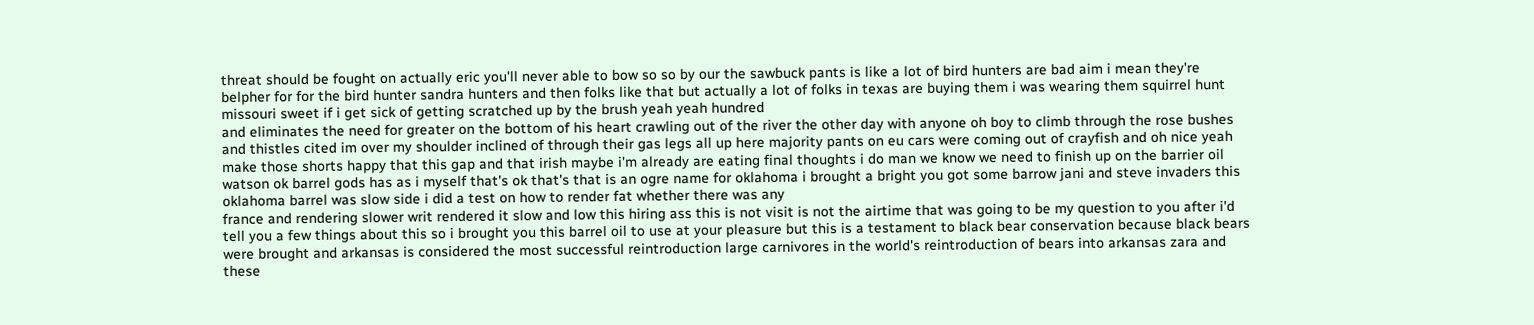threat should be fought on actually eric you'll never able to bow so so by our the sawbuck pants is like a lot of bird hunters are bad aim i mean they're belpher for for the bird hunter sandra hunters and then folks like that but actually a lot of folks in texas are buying them i was wearing them squirrel hunt missouri sweet if i get sick of getting scratched up by the brush yeah yeah hundred
and eliminates the need for greater on the bottom of his heart crawling out of the river the other day with anyone oh boy to climb through the rose bushes and thistles cited im over my shoulder inclined of through their gas legs all up here majority pants on eu cars were coming out of crayfish and oh nice yeah make those shorts happy that this gap and that irish maybe i'm already are eating final thoughts i do man we know we need to finish up on the barrier oil watson ok barrel gods has as i myself that's ok that's that is an ogre name for oklahoma i brought a bright you got some barrow jani and steve invaders this oklahoma barrel was slow side i did a test on how to render fat whether there was any
france and rendering slower writ rendered it slow and low this hiring ass this is not visit is not the airtime that was going to be my question to you after i'd tell you a few things about this so i brought you this barrel oil to use at your pleasure but this is a testament to black bear conservation because black bears were brought and arkansas is considered the most successful reintroduction large carnivores in the world's reintroduction of bears into arkansas zara and these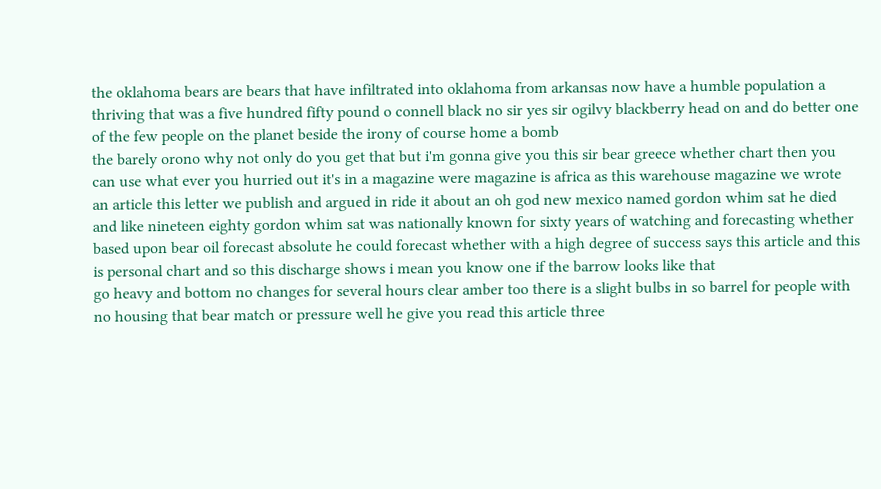the oklahoma bears are bears that have infiltrated into oklahoma from arkansas now have a humble population a thriving that was a five hundred fifty pound o connell black no sir yes sir ogilvy blackberry head on and do better one of the few people on the planet beside the irony of course home a bomb
the barely orono why not only do you get that but i'm gonna give you this sir bear greece whether chart then you can use what ever you hurried out it's in a magazine were magazine is africa as this warehouse magazine we wrote an article this letter we publish and argued in ride it about an oh god new mexico named gordon whim sat he died and like nineteen eighty gordon whim sat was nationally known for sixty years of watching and forecasting whether based upon bear oil forecast absolute he could forecast whether with a high degree of success says this article and this is personal chart and so this discharge shows i mean you know one if the barrow looks like that
go heavy and bottom no changes for several hours clear amber too there is a slight bulbs in so barrel for people with no housing that bear match or pressure well he give you read this article three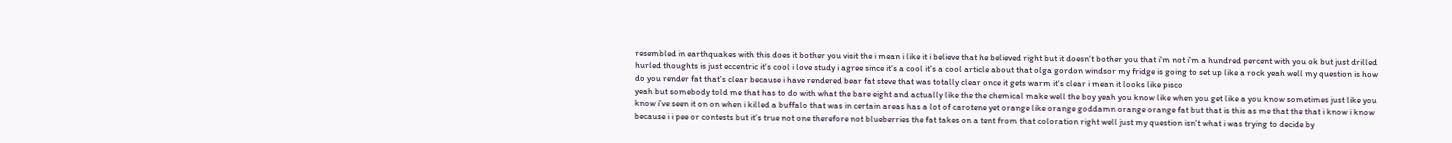resembled in earthquakes with this does it bother you visit the i mean i like it i believe that he believed right but it doesn't bother you that i'm not i'm a hundred percent with you ok but just drilled hurled thoughts is just eccentric it's cool i love study i agree since it's a cool it's a cool article about that olga gordon windsor my fridge is going to set up like a rock yeah well my question is how do you render fat that's clear because i have rendered bear fat steve that was totally clear once it gets warm it's clear i mean it looks like pisco
yeah but somebody told me that has to do with what the bare eight and actually like the the chemical make well the boy yeah you know like when you get like a you know sometimes just like you know i've seen it on on when i killed a buffalo that was in certain areas has a lot of carotene yet orange like orange goddamn orange orange fat but that is this as me that the that i know i know because i i pee or contests but it's true not one therefore not blueberries the fat takes on a tent from that coloration right well just my question isn't what i was trying to decide by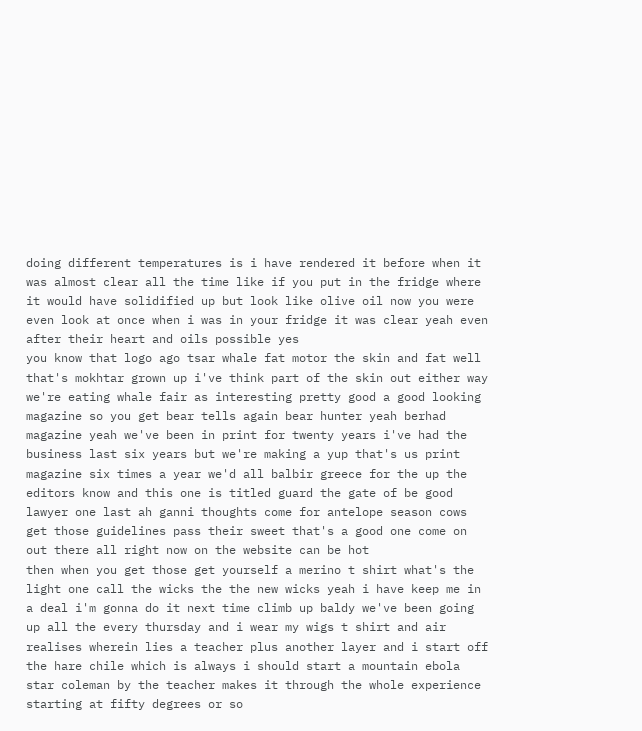doing different temperatures is i have rendered it before when it was almost clear all the time like if you put in the fridge where it would have solidified up but look like olive oil now you were even look at once when i was in your fridge it was clear yeah even after their heart and oils possible yes
you know that logo ago tsar whale fat motor the skin and fat well that's mokhtar grown up i've think part of the skin out either way we're eating whale fair as interesting pretty good a good looking magazine so you get bear tells again bear hunter yeah berhad magazine yeah we've been in print for twenty years i've had the business last six years but we're making a yup that's us print magazine six times a year we'd all balbir greece for the up the editors know and this one is titled guard the gate of be good lawyer one last ah ganni thoughts come for antelope season cows get those guidelines pass their sweet that's a good one come on out there all right now on the website can be hot
then when you get those get yourself a merino t shirt what's the light one call the wicks the the new wicks yeah i have keep me in a deal i'm gonna do it next time climb up baldy we've been going up all the every thursday and i wear my wigs t shirt and air realises wherein lies a teacher plus another layer and i start off the hare chile which is always i should start a mountain ebola star coleman by the teacher makes it through the whole experience starting at fifty degrees or so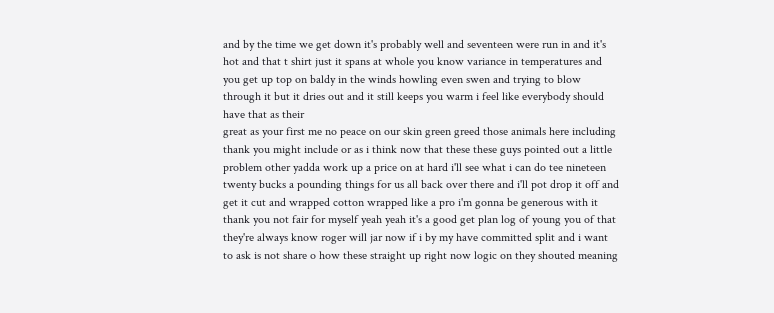and by the time we get down it's probably well and seventeen were run in and it's hot and that t shirt just it spans at whole you know variance in temperatures and you get up top on baldy in the winds howling even swen and trying to blow through it but it dries out and it still keeps you warm i feel like everybody should have that as their
great as your first me no peace on our skin green greed those animals here including thank you might include or as i think now that these these guys pointed out a little problem other yadda work up a price on at hard i'll see what i can do tee nineteen twenty bucks a pounding things for us all back over there and i'll pot drop it off and get it cut and wrapped cotton wrapped like a pro i'm gonna be generous with it thank you not fair for myself yeah yeah it's a good get plan log of young you of that they're always know roger will jar now if i by my have committed split and i want to ask is not share o how these straight up right now logic on they shouted meaning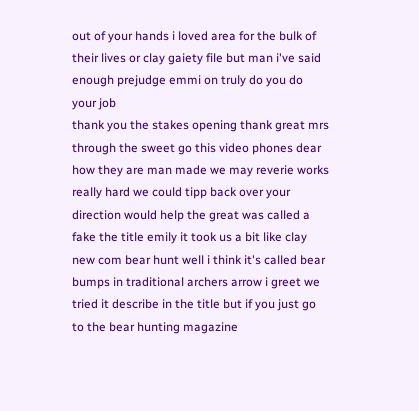out of your hands i loved area for the bulk of their lives or clay gaiety file but man i've said enough prejudge emmi on truly do you do your job
thank you the stakes opening thank great mrs through the sweet go this video phones dear how they are man made we may reverie works really hard we could tipp back over your direction would help the great was called a fake the title emily it took us a bit like clay new com bear hunt well i think it's called bear bumps in traditional archers arrow i greet we tried it describe in the title but if you just go to the bear hunting magazine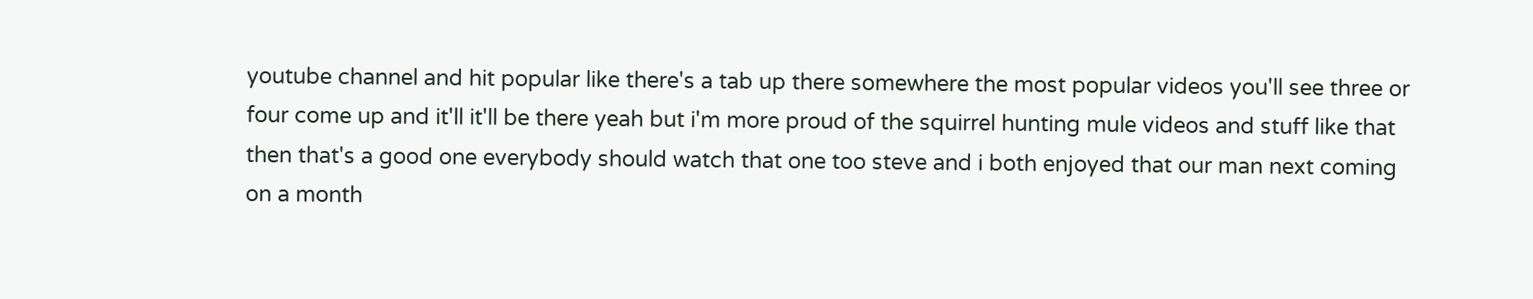youtube channel and hit popular like there's a tab up there somewhere the most popular videos you'll see three or four come up and it'll it'll be there yeah but i'm more proud of the squirrel hunting mule videos and stuff like that then that's a good one everybody should watch that one too steve and i both enjoyed that our man next coming on a month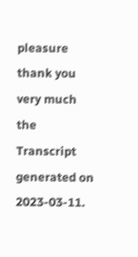pleasure thank you very much the
Transcript generated on 2023-03-11.